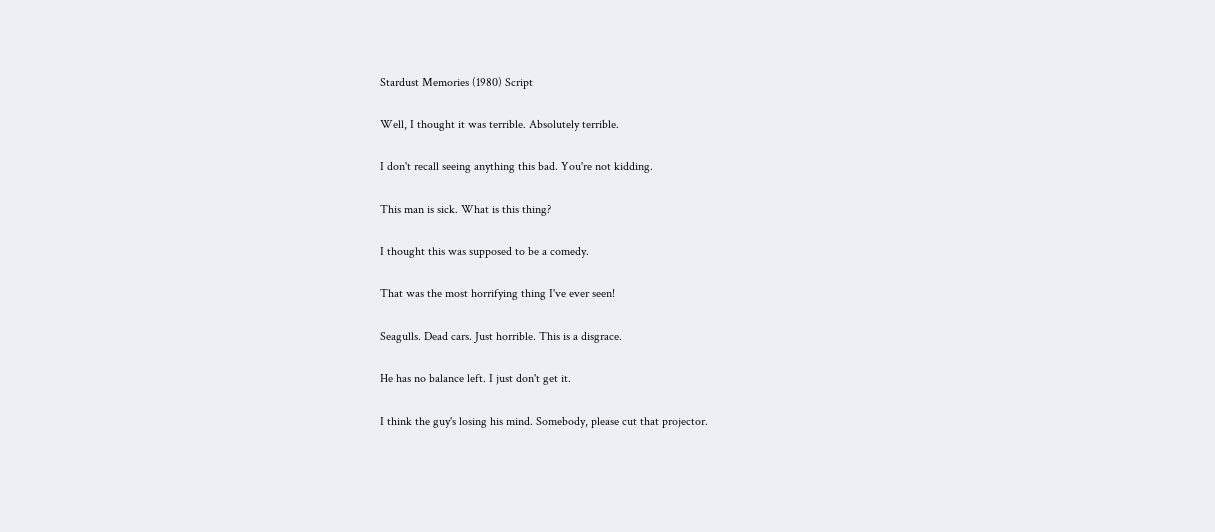Stardust Memories (1980) Script

Well, I thought it was terrible. Absolutely terrible.

I don't recall seeing anything this bad. You're not kidding.

This man is sick. What is this thing?

I thought this was supposed to be a comedy.

That was the most horrifying thing I've ever seen!

Seagulls. Dead cars. Just horrible. This is a disgrace.

He has no balance left. I just don't get it.

I think the guy's losing his mind. Somebody, please cut that projector.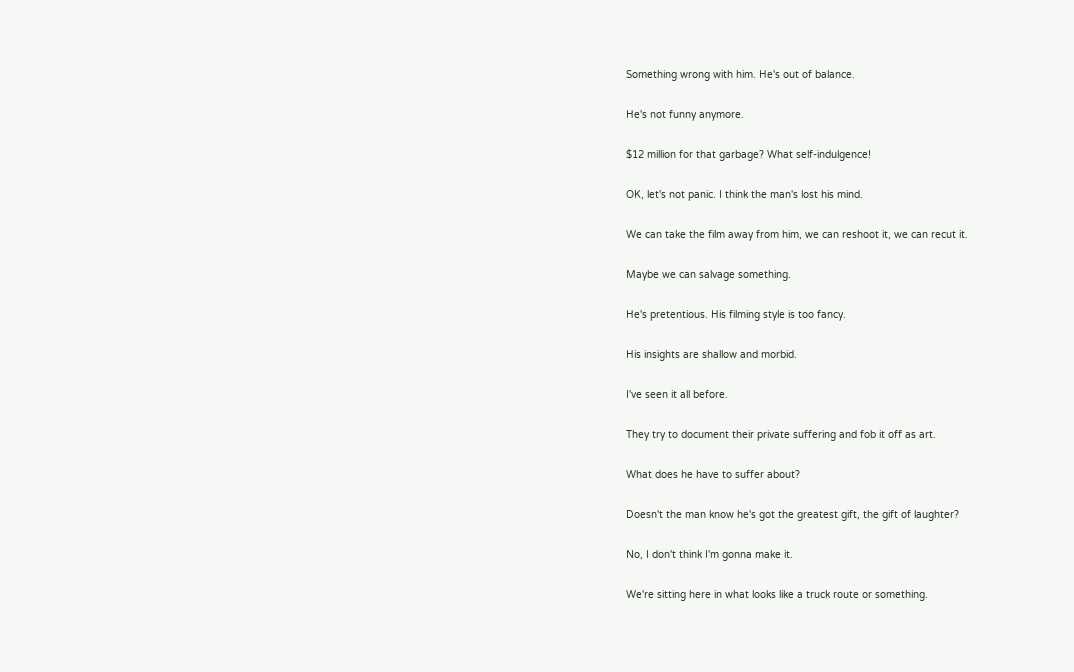Something wrong with him. He's out of balance.

He's not funny anymore.

$12 million for that garbage? What self-indulgence!

OK, let's not panic. I think the man's lost his mind.

We can take the film away from him, we can reshoot it, we can recut it.

Maybe we can salvage something.

He's pretentious. His filming style is too fancy.

His insights are shallow and morbid.

I've seen it all before.

They try to document their private suffering and fob it off as art.

What does he have to suffer about?

Doesn't the man know he's got the greatest gift, the gift of laughter?

No, I don't think I'm gonna make it.

We're sitting here in what looks like a truck route or something.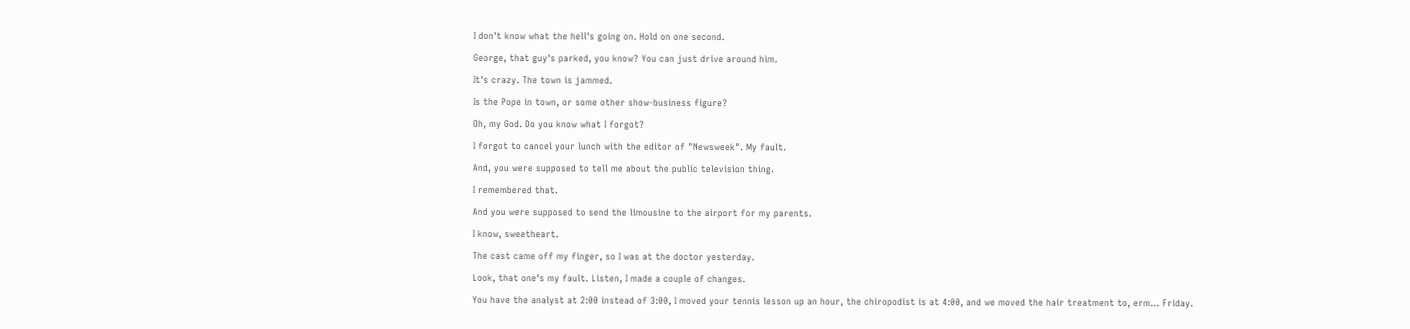I don't know what the hell's going on. Hold on one second.

George, that guy's parked, you know? You can just drive around him.

It's crazy. The town is jammed.

Is the Pope in town, or some other show-business figure?

Oh, my God. Do you know what I forgot?

I forgot to cancel your lunch with the editor of "Newsweek". My fault.

And, you were supposed to tell me about the public television thing.

I remembered that.

And you were supposed to send the limousine to the airport for my parents.

I know, sweetheart.

The cast came off my finger, so I was at the doctor yesterday.

Look, that one's my fault. Listen, I made a couple of changes.

You have the analyst at 2:00 instead of 3:00, I moved your tennis lesson up an hour, the chiropodist is at 4:00, and we moved the hair treatment to, erm... Friday.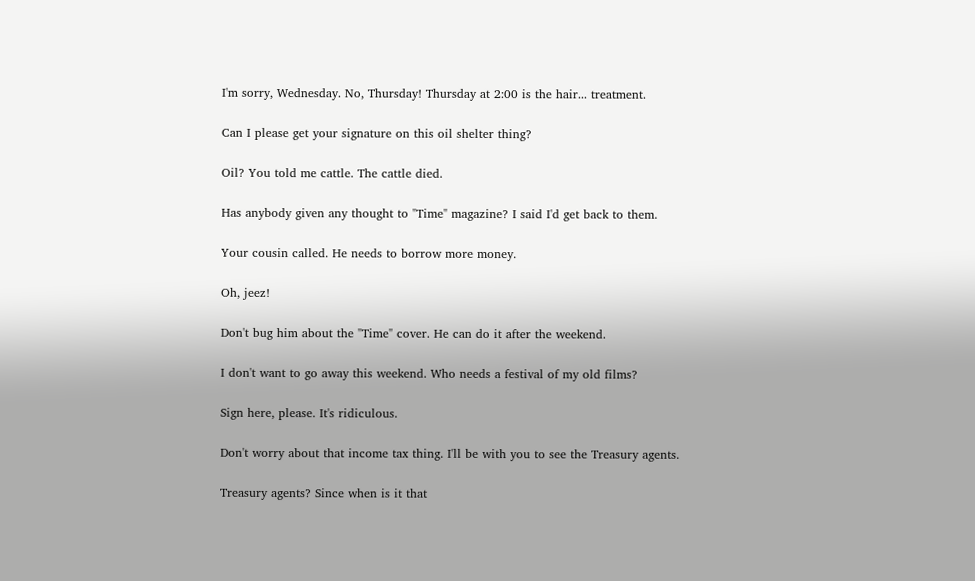I'm sorry, Wednesday. No, Thursday! Thursday at 2:00 is the hair... treatment.

Can I please get your signature on this oil shelter thing?

Oil? You told me cattle. The cattle died.

Has anybody given any thought to "Time" magazine? I said I'd get back to them.

Your cousin called. He needs to borrow more money.

Oh, jeez!

Don't bug him about the "Time" cover. He can do it after the weekend.

I don't want to go away this weekend. Who needs a festival of my old films?

Sign here, please. It's ridiculous.

Don't worry about that income tax thing. I'll be with you to see the Treasury agents.

Treasury agents? Since when is it that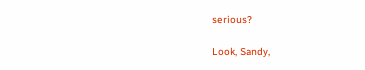serious?

Look, Sandy,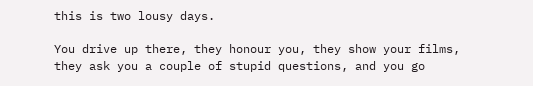this is two lousy days.

You drive up there, they honour you, they show your films, they ask you a couple of stupid questions, and you go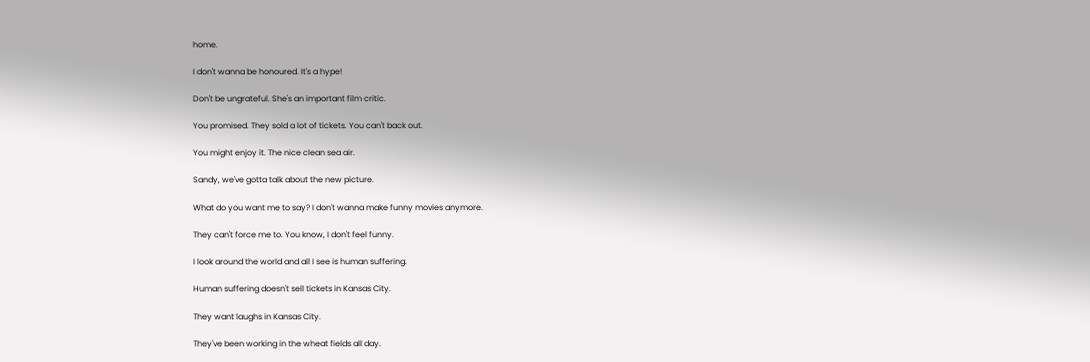home.

I don't wanna be honoured. It's a hype!

Don't be ungrateful. She's an important film critic.

You promised. They sold a lot of tickets. You can't back out.

You might enjoy it. The nice clean sea air.

Sandy, we've gotta talk about the new picture.

What do you want me to say? I don't wanna make funny movies anymore.

They can't force me to. You know, I don't feel funny.

I look around the world and all I see is human suffering.

Human suffering doesn't sell tickets in Kansas City.

They want laughs in Kansas City.

They've been working in the wheat fields all day.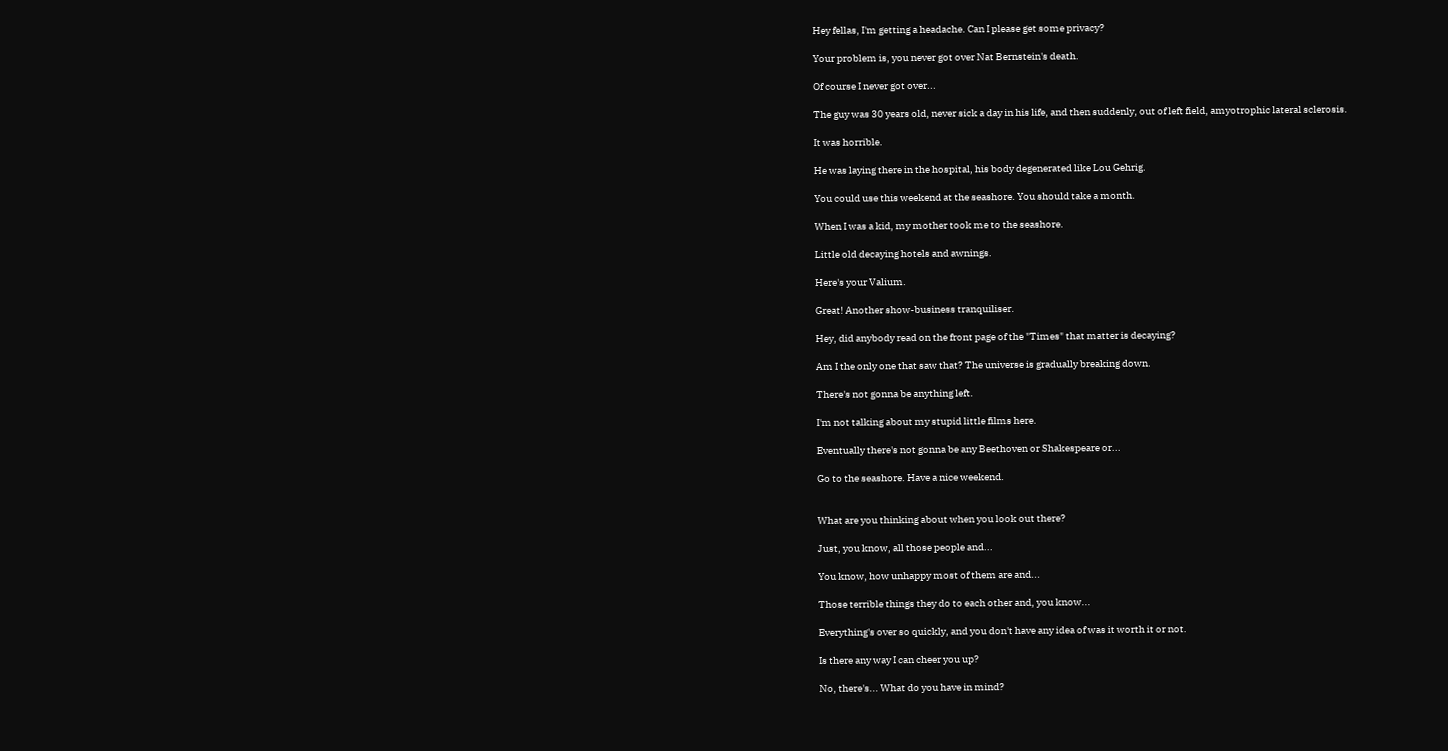Hey fellas, I'm getting a headache. Can I please get some privacy?

Your problem is, you never got over Nat Bernstein's death.

Of course I never got over...

The guy was 30 years old, never sick a day in his life, and then suddenly, out of left field, amyotrophic lateral sclerosis.

It was horrible.

He was laying there in the hospital, his body degenerated like Lou Gehrig.

You could use this weekend at the seashore. You should take a month.

When I was a kid, my mother took me to the seashore.

Little old decaying hotels and awnings.

Here's your Valium.

Great! Another show-business tranquiliser.

Hey, did anybody read on the front page of the "Times" that matter is decaying?

Am I the only one that saw that? The universe is gradually breaking down.

There's not gonna be anything left.

I'm not talking about my stupid little films here.

Eventually there's not gonna be any Beethoven or Shakespeare or...

Go to the seashore. Have a nice weekend.


What are you thinking about when you look out there?

Just, you know, all those people and...

You know, how unhappy most of them are and...

Those terrible things they do to each other and, you know...

Everything's over so quickly, and you don't have any idea of was it worth it or not.

Is there any way I can cheer you up?

No, there's... What do you have in mind?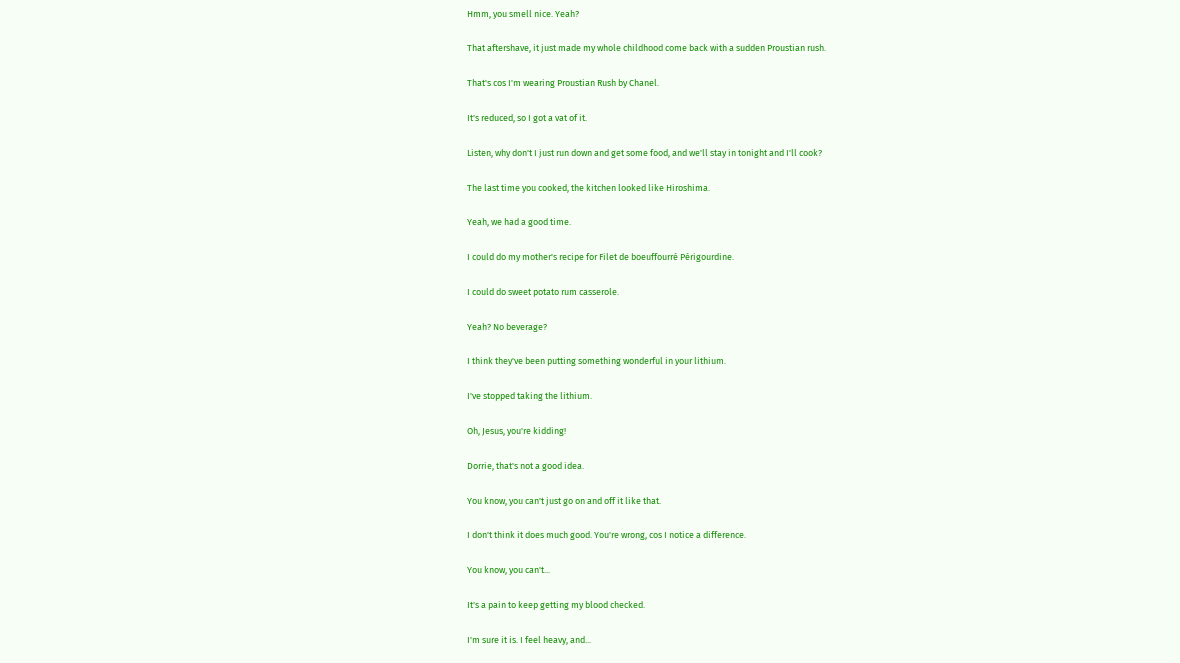Hmm, you smell nice. Yeah?

That aftershave, it just made my whole childhood come back with a sudden Proustian rush.

That's cos I'm wearing Proustian Rush by Chanel.

It's reduced, so I got a vat of it.

Listen, why don't I just run down and get some food, and we'll stay in tonight and I'll cook?

The last time you cooked, the kitchen looked like Hiroshima.

Yeah, we had a good time.

I could do my mother's recipe for Filet de boeuffourré Périgourdine.

I could do sweet potato rum casserole.

Yeah? No beverage?

I think they've been putting something wonderful in your lithium.

I've stopped taking the lithium.

Oh, Jesus, you're kidding!

Dorrie, that's not a good idea.

You know, you can't just go on and off it like that.

I don't think it does much good. You're wrong, cos I notice a difference.

You know, you can't...

It's a pain to keep getting my blood checked.

I'm sure it is. I feel heavy, and...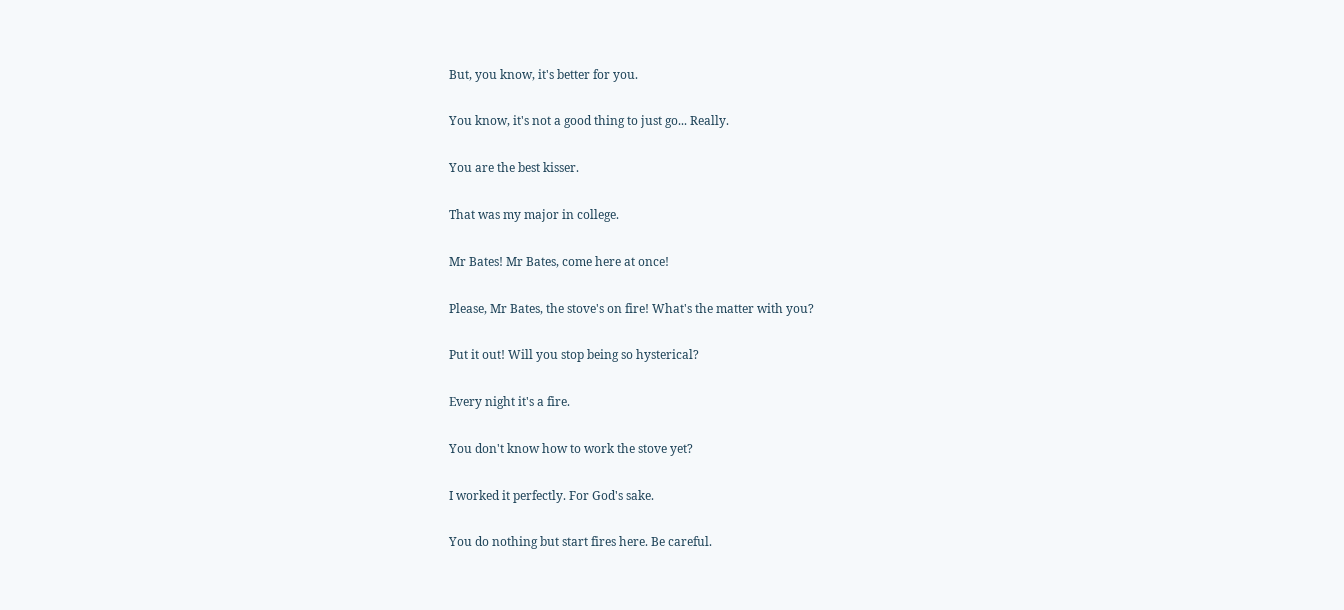But, you know, it's better for you.

You know, it's not a good thing to just go... Really.

You are the best kisser.

That was my major in college.

Mr Bates! Mr Bates, come here at once!

Please, Mr Bates, the stove's on fire! What's the matter with you?

Put it out! Will you stop being so hysterical?

Every night it's a fire.

You don't know how to work the stove yet?

I worked it perfectly. For God's sake.

You do nothing but start fires here. Be careful.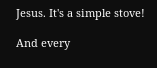Jesus. It's a simple stove!

And every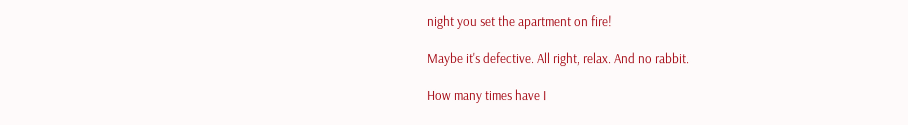night you set the apartment on fire!

Maybe it's defective. All right, relax. And no rabbit.

How many times have I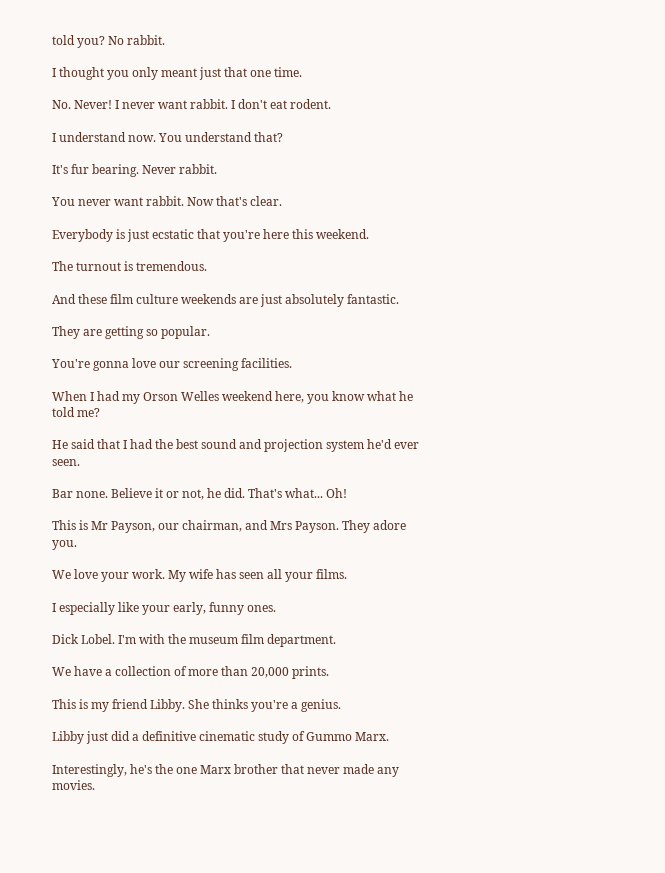told you? No rabbit.

I thought you only meant just that one time.

No. Never! I never want rabbit. I don't eat rodent.

I understand now. You understand that?

It's fur bearing. Never rabbit.

You never want rabbit. Now that's clear.

Everybody is just ecstatic that you're here this weekend.

The turnout is tremendous.

And these film culture weekends are just absolutely fantastic.

They are getting so popular.

You're gonna love our screening facilities.

When I had my Orson Welles weekend here, you know what he told me?

He said that I had the best sound and projection system he'd ever seen.

Bar none. Believe it or not, he did. That's what... Oh!

This is Mr Payson, our chairman, and Mrs Payson. They adore you.

We love your work. My wife has seen all your films.

I especially like your early, funny ones.

Dick Lobel. I'm with the museum film department.

We have a collection of more than 20,000 prints.

This is my friend Libby. She thinks you're a genius.

Libby just did a definitive cinematic study of Gummo Marx.

Interestingly, he's the one Marx brother that never made any movies.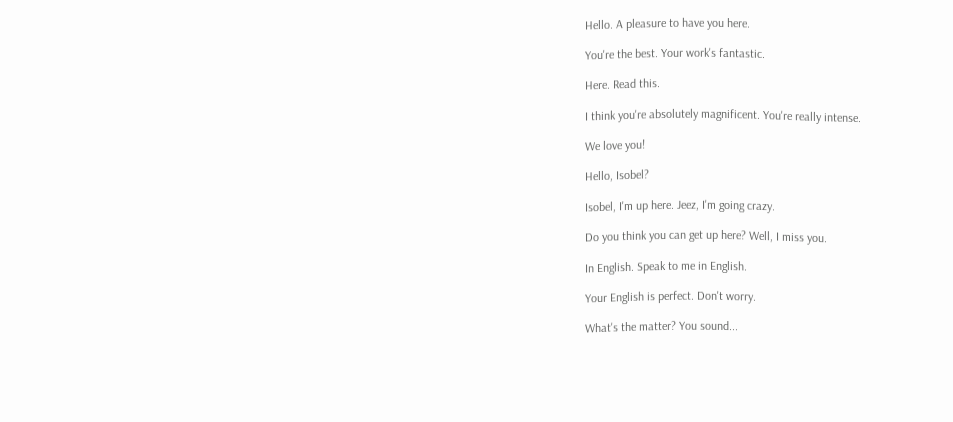Hello. A pleasure to have you here.

You're the best. Your work's fantastic.

Here. Read this.

I think you're absolutely magnificent. You're really intense.

We love you!

Hello, Isobel?

Isobel, I'm up here. Jeez, I'm going crazy.

Do you think you can get up here? Well, I miss you.

In English. Speak to me in English.

Your English is perfect. Don't worry.

What's the matter? You sound...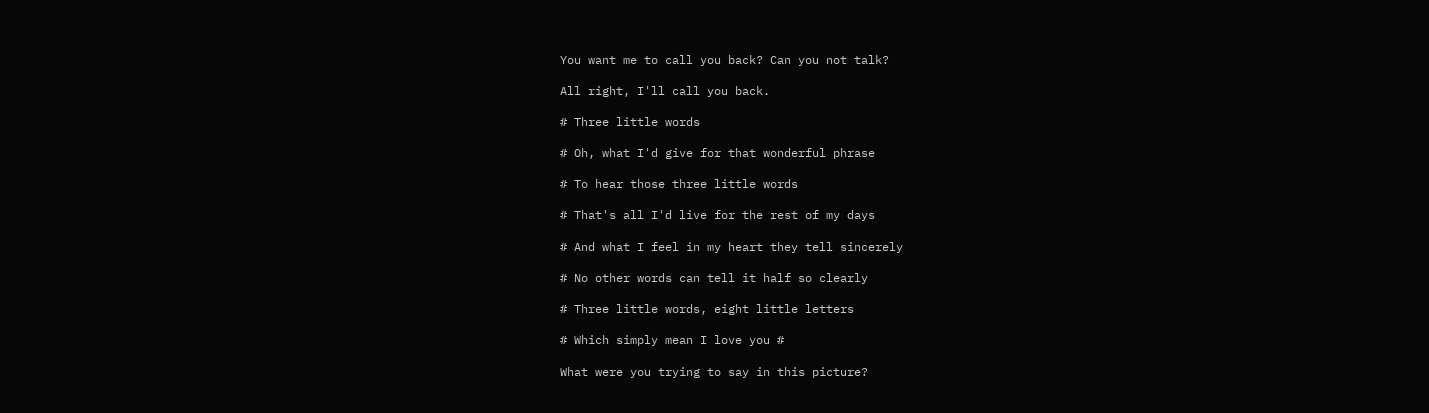You want me to call you back? Can you not talk?

All right, I'll call you back.

# Three little words

# Oh, what I'd give for that wonderful phrase

# To hear those three little words

# That's all I'd live for the rest of my days

# And what I feel in my heart they tell sincerely

# No other words can tell it half so clearly

# Three little words, eight little letters

# Which simply mean I love you #

What were you trying to say in this picture?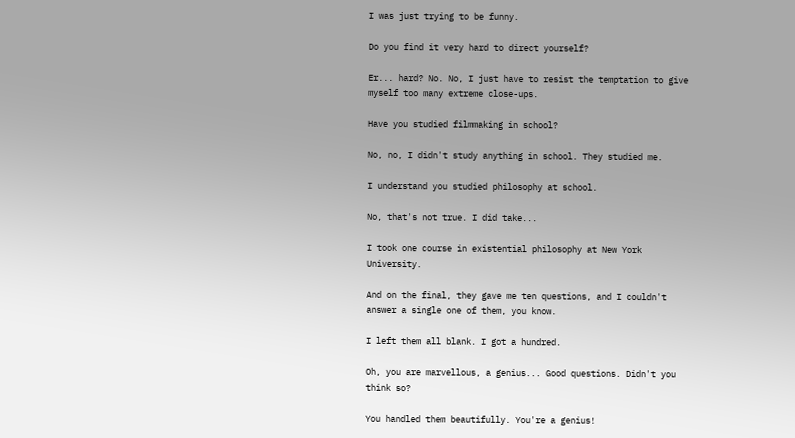I was just trying to be funny.

Do you find it very hard to direct yourself?

Er... hard? No. No, I just have to resist the temptation to give myself too many extreme close-ups.

Have you studied filmmaking in school?

No, no, I didn't study anything in school. They studied me.

I understand you studied philosophy at school.

No, that's not true. I did take...

I took one course in existential philosophy at New York University.

And on the final, they gave me ten questions, and I couldn't answer a single one of them, you know.

I left them all blank. I got a hundred.

Oh, you are marvellous, a genius... Good questions. Didn't you think so?

You handled them beautifully. You're a genius!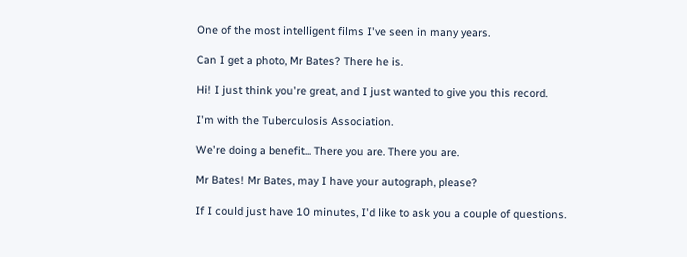One of the most intelligent films I've seen in many years.

Can I get a photo, Mr Bates? There he is.

Hi! I just think you're great, and I just wanted to give you this record.

I'm with the Tuberculosis Association.

We're doing a benefit... There you are. There you are.

Mr Bates! Mr Bates, may I have your autograph, please?

If I could just have 10 minutes, I'd like to ask you a couple of questions.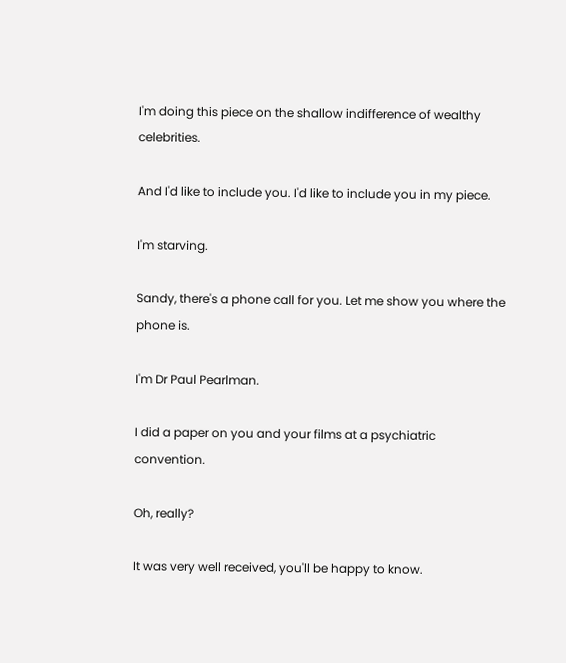I'm doing this piece on the shallow indifference of wealthy celebrities.

And I'd like to include you. I'd like to include you in my piece.

I'm starving.

Sandy, there's a phone call for you. Let me show you where the phone is.

I'm Dr Paul Pearlman.

I did a paper on you and your films at a psychiatric convention.

Oh, really?

It was very well received, you'll be happy to know.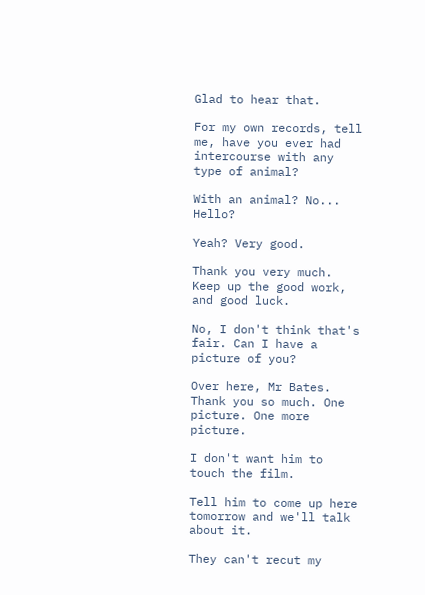Glad to hear that.

For my own records, tell me, have you ever had intercourse with any type of animal?

With an animal? No... Hello?

Yeah? Very good.

Thank you very much. Keep up the good work, and good luck.

No, I don't think that's fair. Can I have a picture of you?

Over here, Mr Bates. Thank you so much. One picture. One more picture.

I don't want him to touch the film.

Tell him to come up here tomorrow and we'll talk about it.

They can't recut my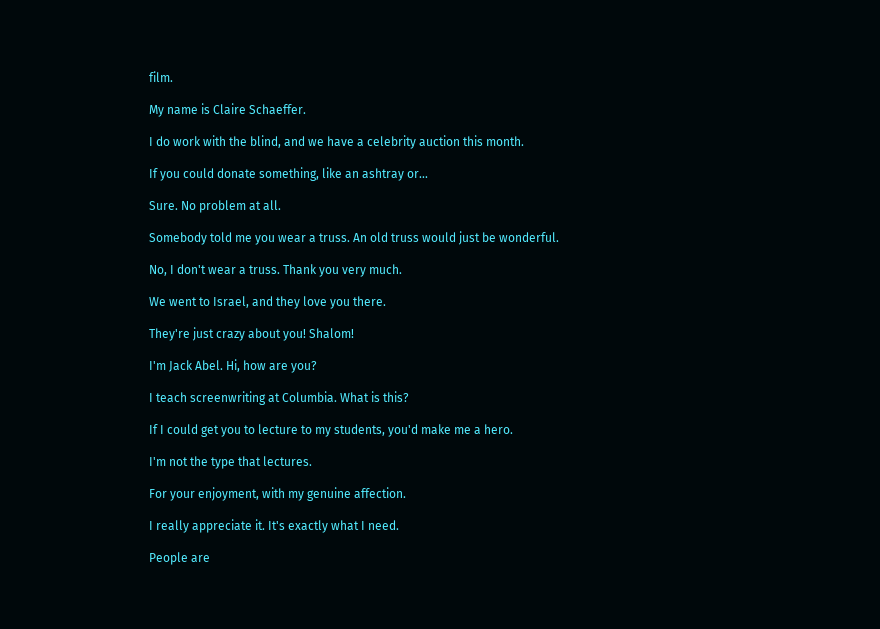film.

My name is Claire Schaeffer.

I do work with the blind, and we have a celebrity auction this month.

If you could donate something, like an ashtray or...

Sure. No problem at all.

Somebody told me you wear a truss. An old truss would just be wonderful.

No, I don't wear a truss. Thank you very much.

We went to Israel, and they love you there.

They're just crazy about you! Shalom!

I'm Jack Abel. Hi, how are you?

I teach screenwriting at Columbia. What is this?

If I could get you to lecture to my students, you'd make me a hero.

I'm not the type that lectures.

For your enjoyment, with my genuine affection.

I really appreciate it. It's exactly what I need.

People are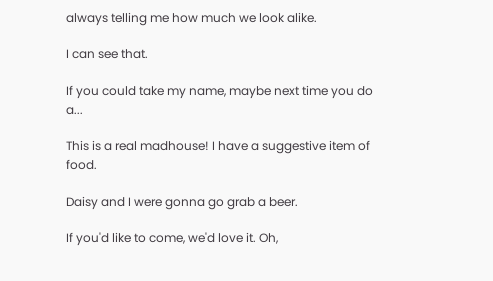always telling me how much we look alike.

I can see that.

If you could take my name, maybe next time you do a...

This is a real madhouse! I have a suggestive item of food.

Daisy and I were gonna go grab a beer.

If you'd like to come, we'd love it. Oh,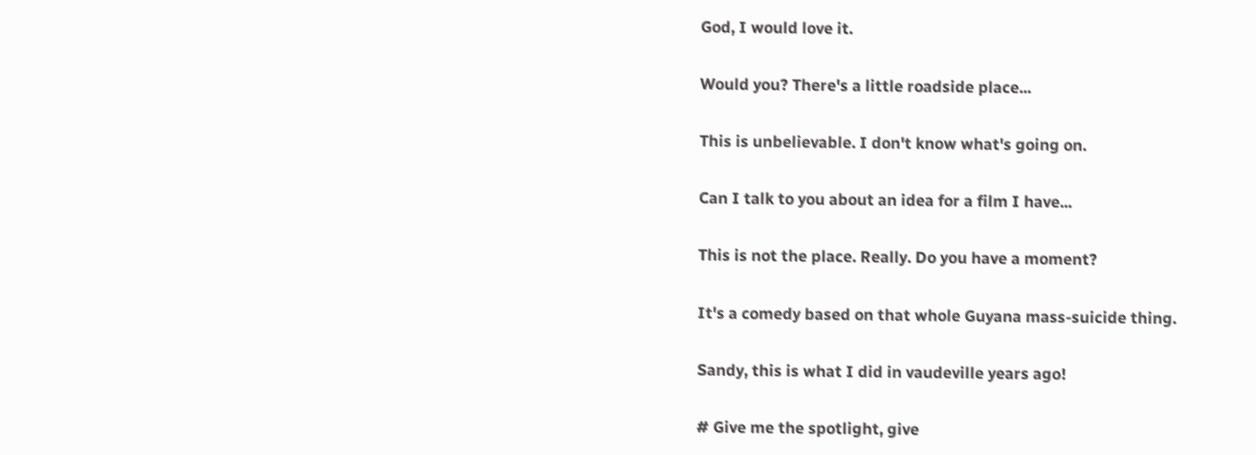God, I would love it.

Would you? There's a little roadside place...

This is unbelievable. I don't know what's going on.

Can I talk to you about an idea for a film I have...

This is not the place. Really. Do you have a moment?

It's a comedy based on that whole Guyana mass-suicide thing.

Sandy, this is what I did in vaudeville years ago!

# Give me the spotlight, give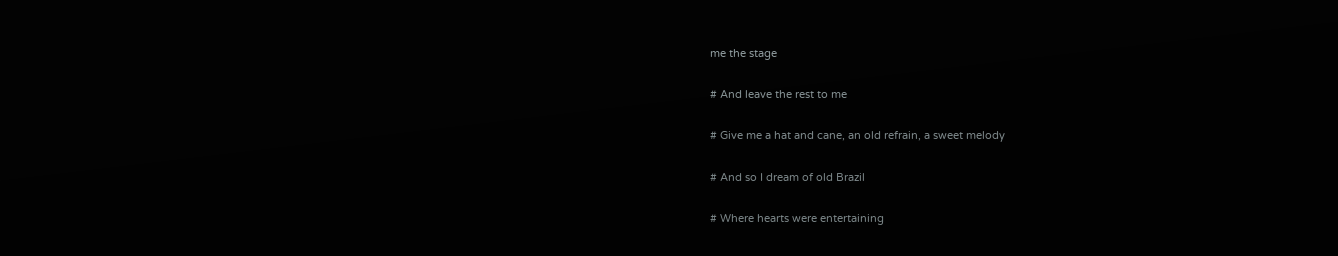me the stage

# And leave the rest to me

# Give me a hat and cane, an old refrain, a sweet melody

# And so I dream of old Brazil

# Where hearts were entertaining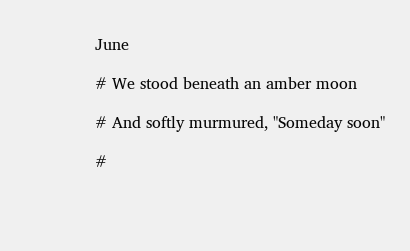June

# We stood beneath an amber moon

# And softly murmured, "Someday soon"

#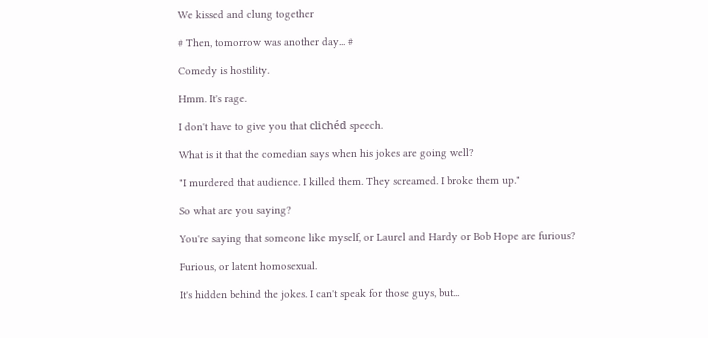We kissed and clung together

# Then, tomorrow was another day... #

Comedy is hostility.

Hmm. It's rage.

I don't have to give you that clichéd speech.

What is it that the comedian says when his jokes are going well?

"I murdered that audience. I killed them. They screamed. I broke them up."

So what are you saying?

You're saying that someone like myself, or Laurel and Hardy or Bob Hope are furious?

Furious, or latent homosexual.

It's hidden behind the jokes. I can't speak for those guys, but...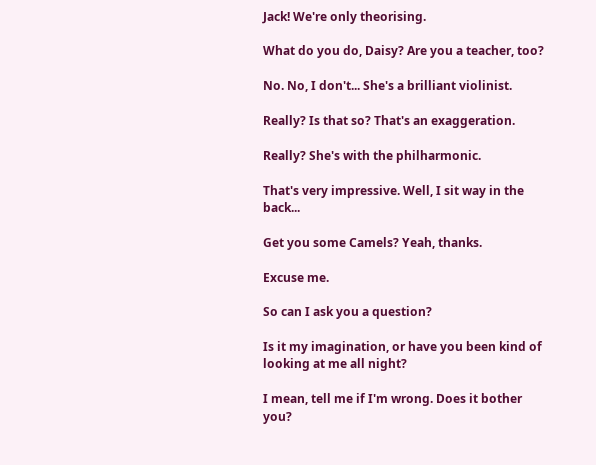Jack! We're only theorising.

What do you do, Daisy? Are you a teacher, too?

No. No, I don't... She's a brilliant violinist.

Really? Is that so? That's an exaggeration.

Really? She's with the philharmonic.

That's very impressive. Well, I sit way in the back...

Get you some Camels? Yeah, thanks.

Excuse me.

So can I ask you a question?

Is it my imagination, or have you been kind of looking at me all night?

I mean, tell me if I'm wrong. Does it bother you?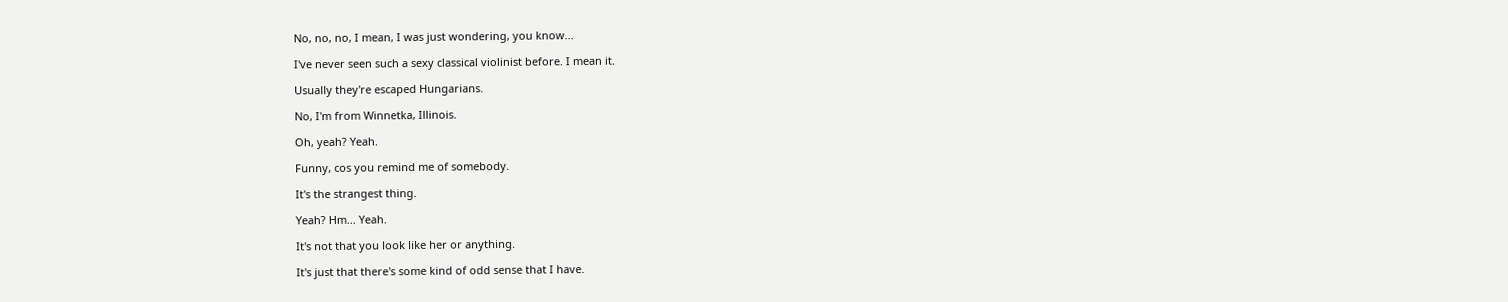No, no, no, I mean, I was just wondering, you know...

I've never seen such a sexy classical violinist before. I mean it.

Usually they're escaped Hungarians.

No, I'm from Winnetka, Illinois.

Oh, yeah? Yeah.

Funny, cos you remind me of somebody.

It's the strangest thing.

Yeah? Hm... Yeah.

It's not that you look like her or anything.

It's just that there's some kind of odd sense that I have.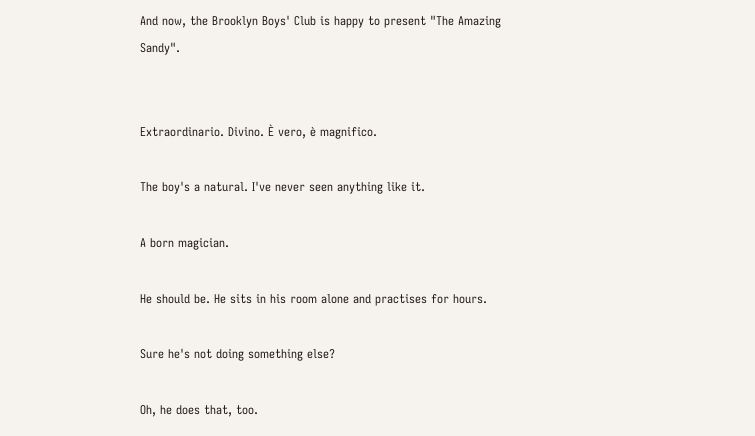And now, the Brooklyn Boys' Club is happy to present "The Amazing Sandy".


Extraordinario. Divino. È vero, è magnifico.

The boy's a natural. I've never seen anything like it.

A born magician.

He should be. He sits in his room alone and practises for hours.

Sure he's not doing something else?

Oh, he does that, too.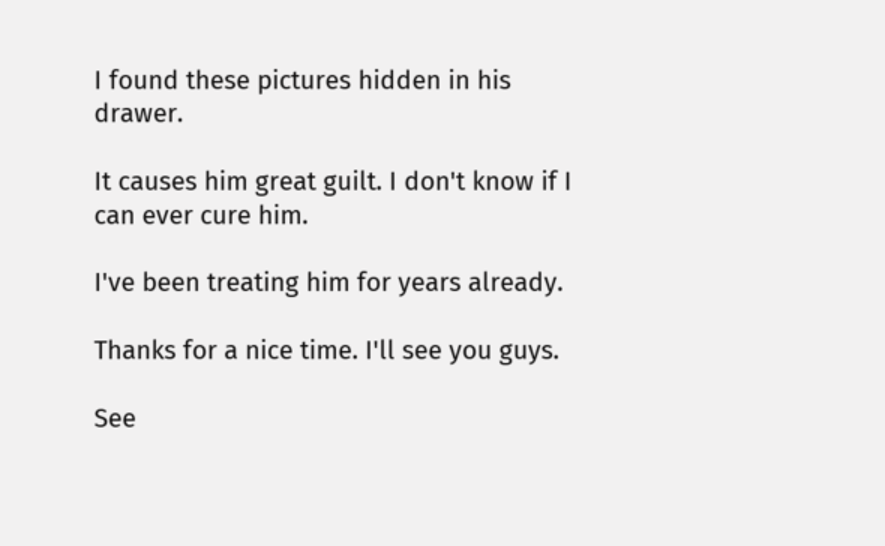I found these pictures hidden in his drawer.

It causes him great guilt. I don't know if I can ever cure him.

I've been treating him for years already.

Thanks for a nice time. I'll see you guys.

See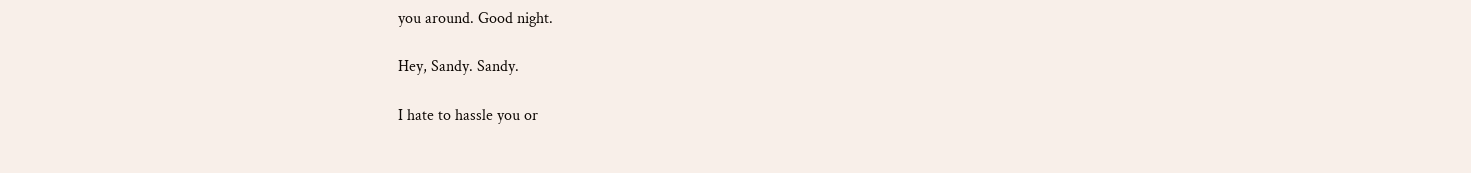you around. Good night.

Hey, Sandy. Sandy.

I hate to hassle you or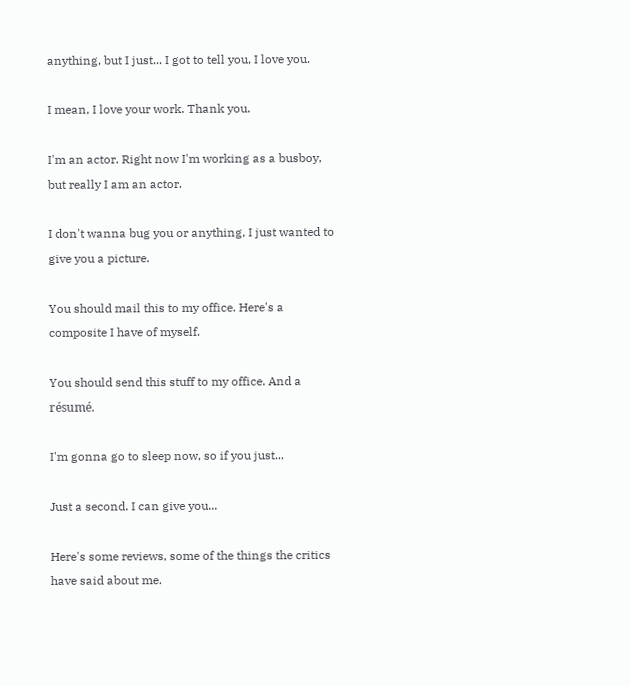anything, but I just... I got to tell you, I love you.

I mean, I love your work. Thank you.

I'm an actor. Right now I'm working as a busboy, but really I am an actor.

I don't wanna bug you or anything, I just wanted to give you a picture.

You should mail this to my office. Here's a composite I have of myself.

You should send this stuff to my office. And a résumé.

I'm gonna go to sleep now, so if you just...

Just a second. I can give you...

Here's some reviews, some of the things the critics have said about me.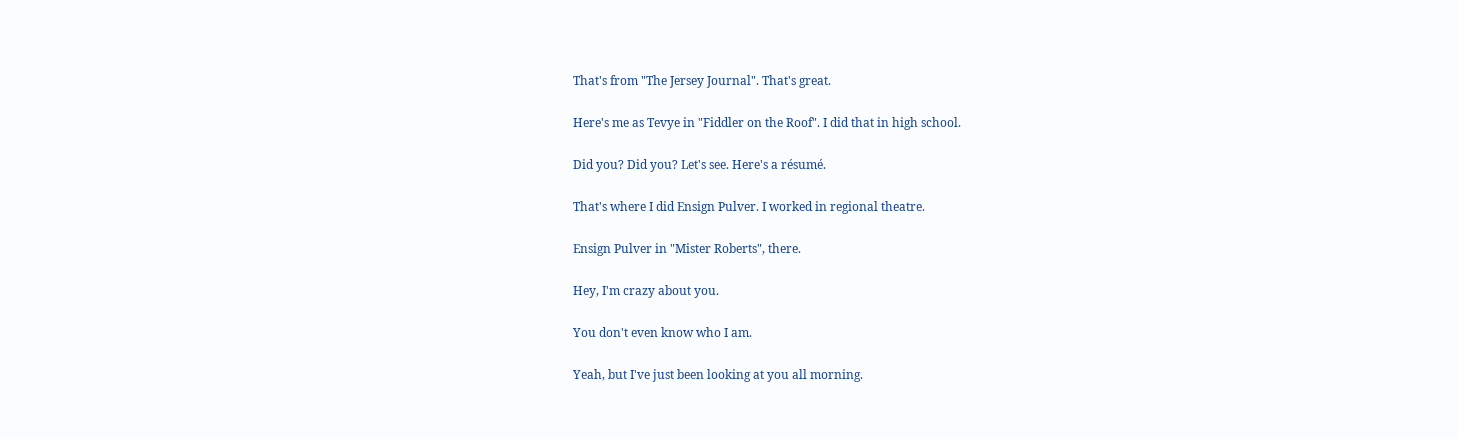That's from "The Jersey Journal". That's great.

Here's me as Tevye in "Fiddler on the Roof". I did that in high school.

Did you? Did you? Let's see. Here's a résumé.

That's where I did Ensign Pulver. I worked in regional theatre.

Ensign Pulver in "Mister Roberts", there.

Hey, I'm crazy about you.

You don't even know who I am.

Yeah, but I've just been looking at you all morning.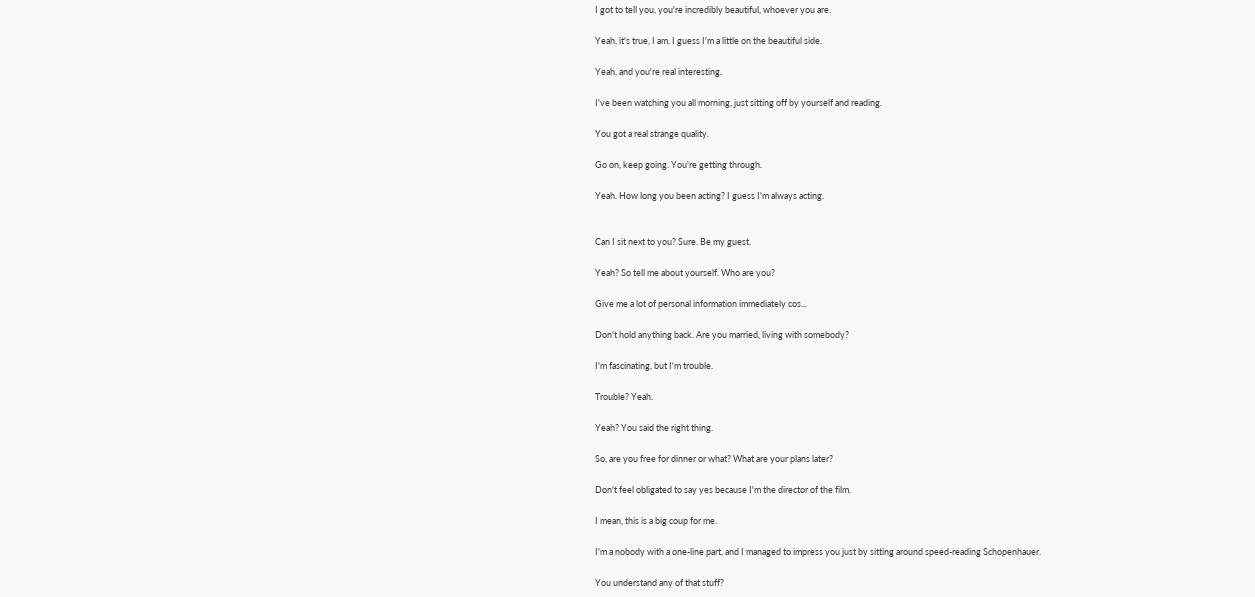I got to tell you, you're incredibly beautiful, whoever you are.

Yeah, it's true, I am. I guess I'm a little on the beautiful side.

Yeah, and you're real interesting.

I've been watching you all morning, just sitting off by yourself and reading.

You got a real strange quality.

Go on, keep going. You're getting through.

Yeah. How long you been acting? I guess I'm always acting.


Can I sit next to you? Sure. Be my guest.

Yeah? So tell me about yourself. Who are you?

Give me a lot of personal information immediately cos...

Don't hold anything back. Are you married, living with somebody?

I'm fascinating, but I'm trouble.

Trouble? Yeah.

Yeah? You said the right thing.

So, are you free for dinner or what? What are your plans later?

Don't feel obligated to say yes because I'm the director of the film.

I mean, this is a big coup for me.

I'm a nobody with a one-line part, and I managed to impress you just by sitting around speed-reading Schopenhauer.

You understand any of that stuff?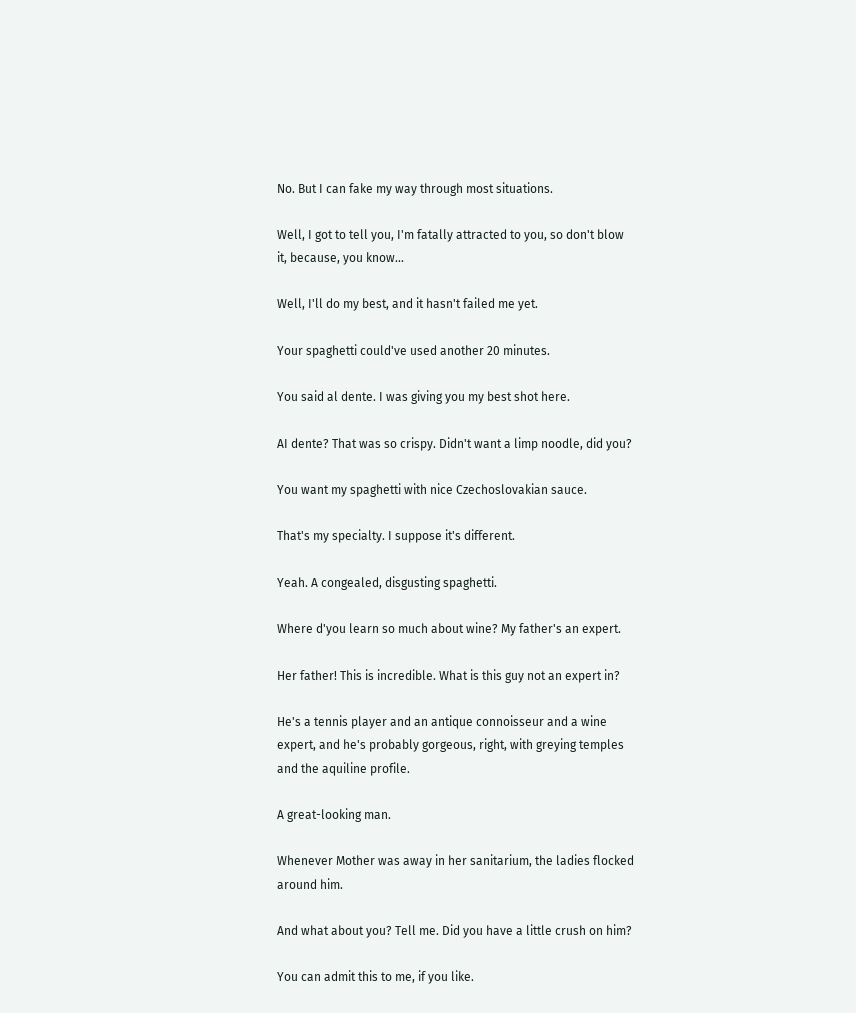No. But I can fake my way through most situations.

Well, I got to tell you, I'm fatally attracted to you, so don't blow it, because, you know...

Well, I'll do my best, and it hasn't failed me yet.

Your spaghetti could've used another 20 minutes.

You said al dente. I was giving you my best shot here.

AI dente? That was so crispy. Didn't want a limp noodle, did you?

You want my spaghetti with nice Czechoslovakian sauce.

That's my specialty. I suppose it's different.

Yeah. A congealed, disgusting spaghetti.

Where d'you learn so much about wine? My father's an expert.

Her father! This is incredible. What is this guy not an expert in?

He's a tennis player and an antique connoisseur and a wine expert, and he's probably gorgeous, right, with greying temples and the aquiline profile.

A great-looking man.

Whenever Mother was away in her sanitarium, the ladies flocked around him.

And what about you? Tell me. Did you have a little crush on him?

You can admit this to me, if you like.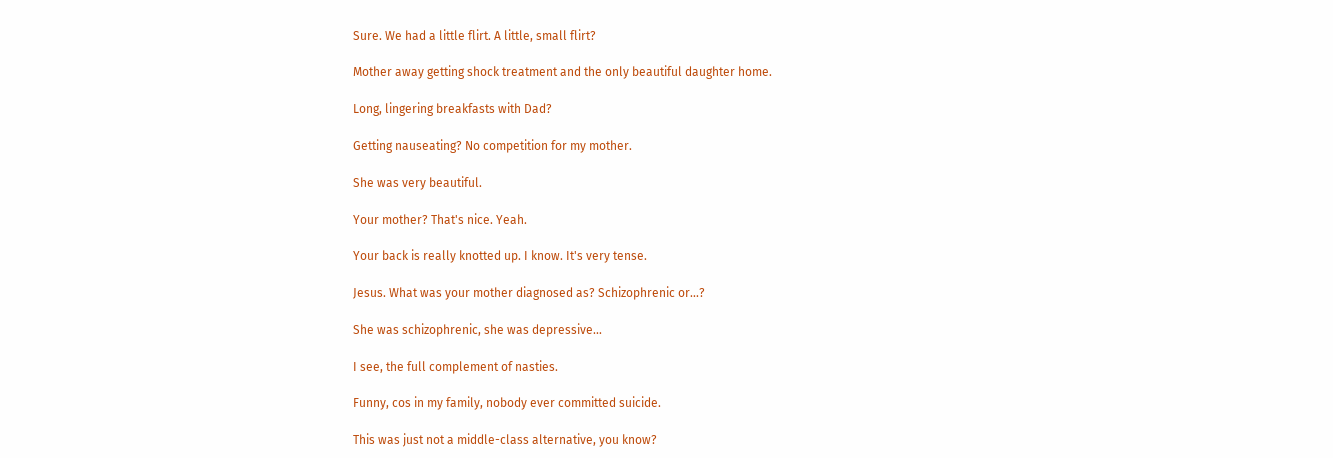Sure. We had a little flirt. A little, small flirt?

Mother away getting shock treatment and the only beautiful daughter home.

Long, lingering breakfasts with Dad?

Getting nauseating? No competition for my mother.

She was very beautiful.

Your mother? That's nice. Yeah.

Your back is really knotted up. I know. It's very tense.

Jesus. What was your mother diagnosed as? Schizophrenic or...?

She was schizophrenic, she was depressive...

I see, the full complement of nasties.

Funny, cos in my family, nobody ever committed suicide.

This was just not a middle-class alternative, you know?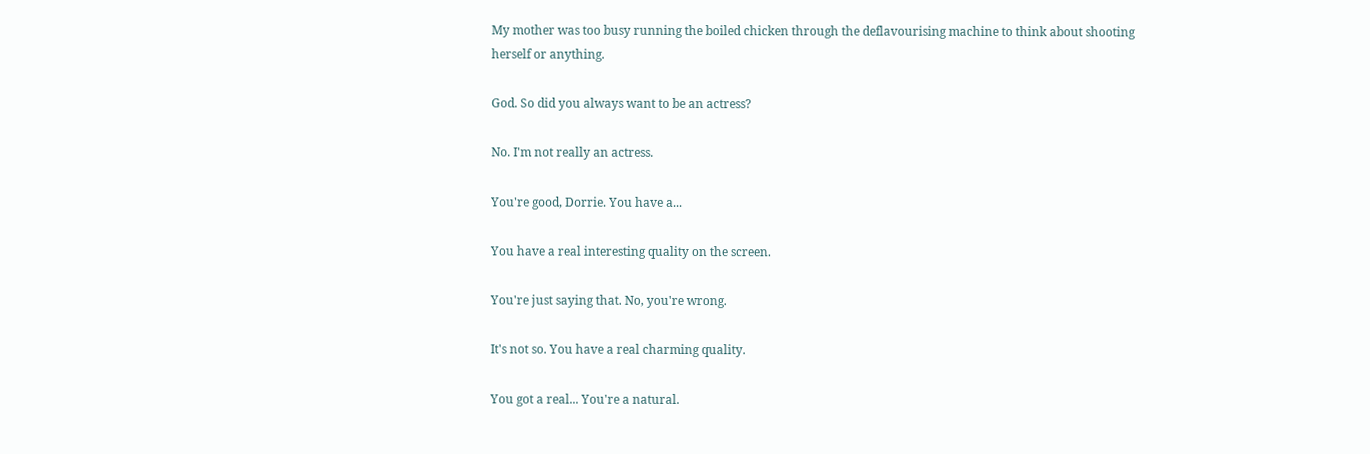My mother was too busy running the boiled chicken through the deflavourising machine to think about shooting herself or anything.

God. So did you always want to be an actress?

No. I'm not really an actress.

You're good, Dorrie. You have a...

You have a real interesting quality on the screen.

You're just saying that. No, you're wrong.

It's not so. You have a real charming quality.

You got a real... You're a natural.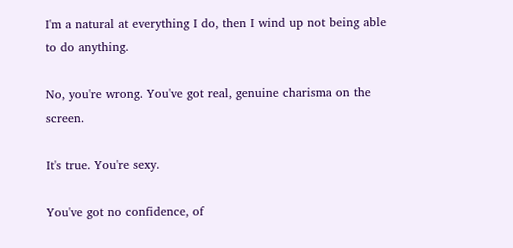I'm a natural at everything I do, then I wind up not being able to do anything.

No, you're wrong. You've got real, genuine charisma on the screen.

It's true. You're sexy.

You've got no confidence, of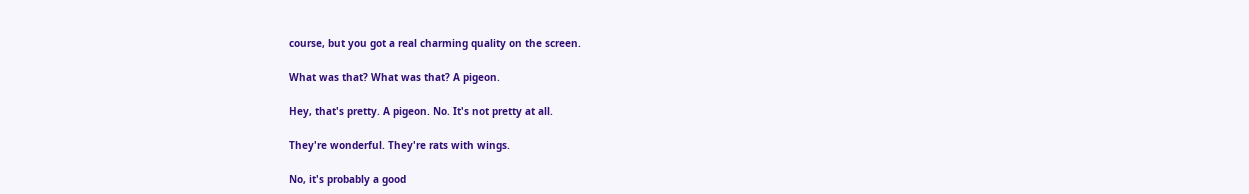course, but you got a real charming quality on the screen.

What was that? What was that? A pigeon.

Hey, that's pretty. A pigeon. No. It's not pretty at all.

They're wonderful. They're rats with wings.

No, it's probably a good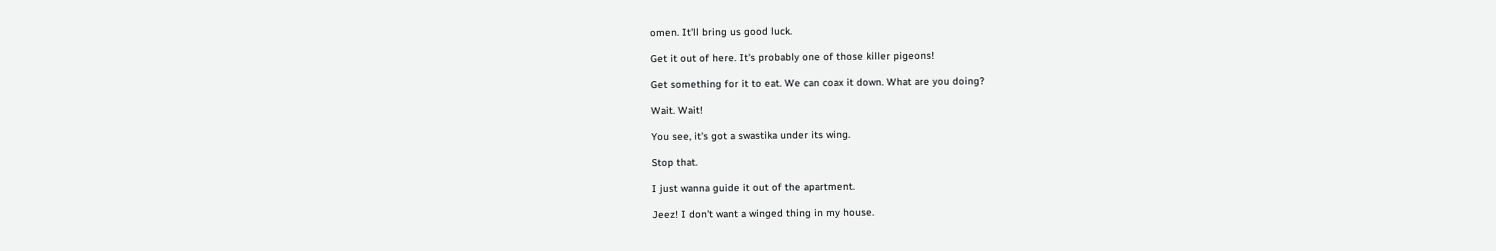omen. It'll bring us good luck.

Get it out of here. It's probably one of those killer pigeons!

Get something for it to eat. We can coax it down. What are you doing?

Wait. Wait!

You see, it's got a swastika under its wing.

Stop that.

I just wanna guide it out of the apartment.

Jeez! I don't want a winged thing in my house.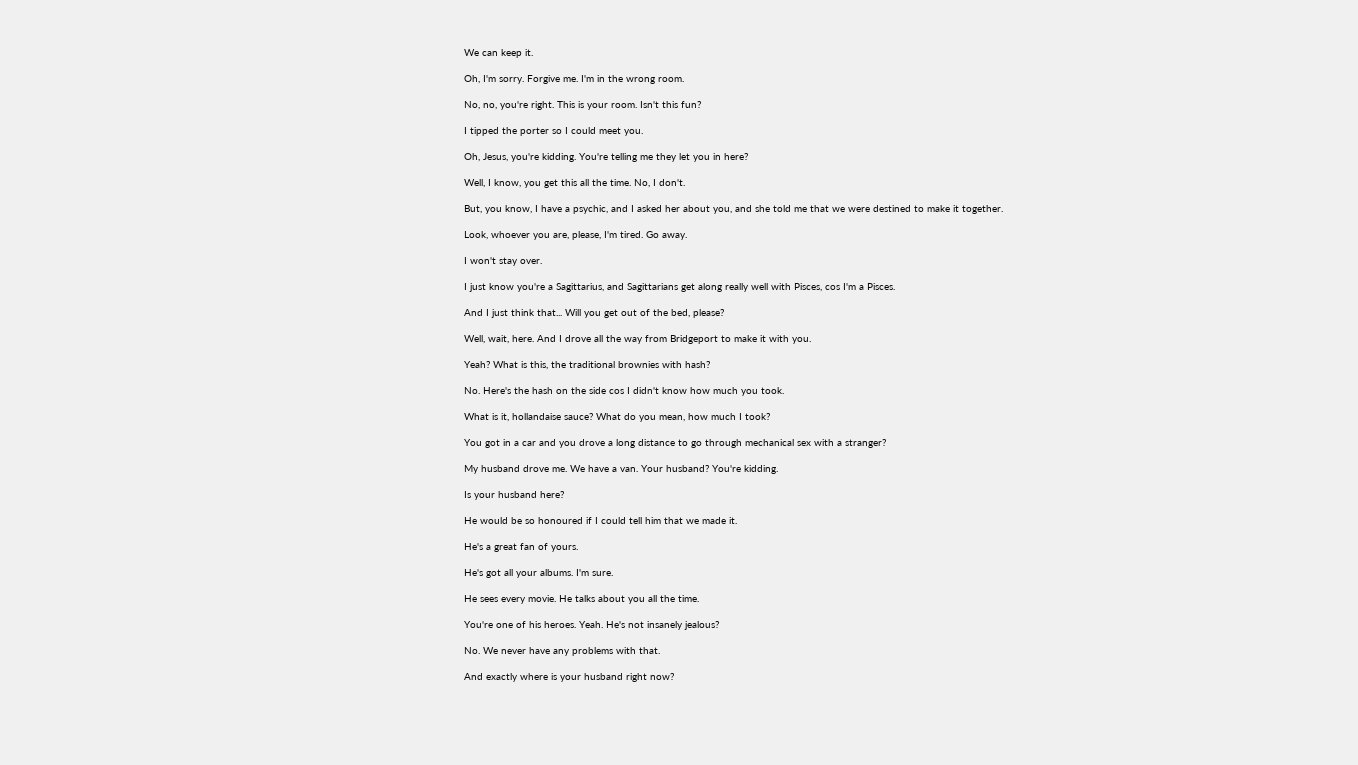We can keep it.

Oh, I'm sorry. Forgive me. I'm in the wrong room.

No, no, you're right. This is your room. Isn't this fun?

I tipped the porter so I could meet you.

Oh, Jesus, you're kidding. You're telling me they let you in here?

Well, I know, you get this all the time. No, I don't.

But, you know, I have a psychic, and I asked her about you, and she told me that we were destined to make it together.

Look, whoever you are, please, I'm tired. Go away.

I won't stay over.

I just know you're a Sagittarius, and Sagittarians get along really well with Pisces, cos I'm a Pisces.

And I just think that... Will you get out of the bed, please?

Well, wait, here. And I drove all the way from Bridgeport to make it with you.

Yeah? What is this, the traditional brownies with hash?

No. Here's the hash on the side cos I didn't know how much you took.

What is it, hollandaise sauce? What do you mean, how much I took?

You got in a car and you drove a long distance to go through mechanical sex with a stranger?

My husband drove me. We have a van. Your husband? You're kidding.

Is your husband here?

He would be so honoured if I could tell him that we made it.

He's a great fan of yours.

He's got all your albums. I'm sure.

He sees every movie. He talks about you all the time.

You're one of his heroes. Yeah. He's not insanely jealous?

No. We never have any problems with that.

And exactly where is your husband right now?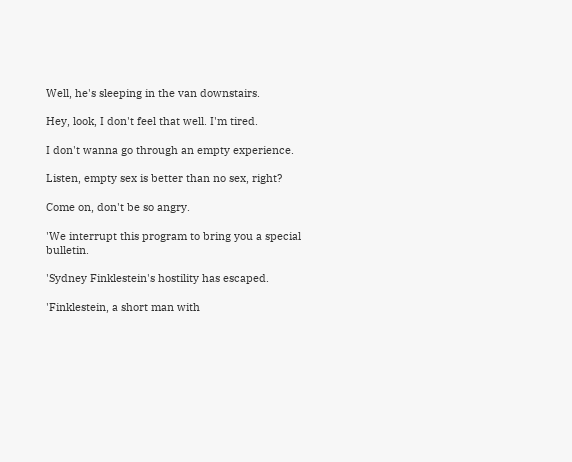Well, he's sleeping in the van downstairs.

Hey, look, I don't feel that well. I'm tired.

I don't wanna go through an empty experience.

Listen, empty sex is better than no sex, right?

Come on, don't be so angry.

'We interrupt this program to bring you a special bulletin.

'Sydney Finklestein's hostility has escaped.

'Finklestein, a short man with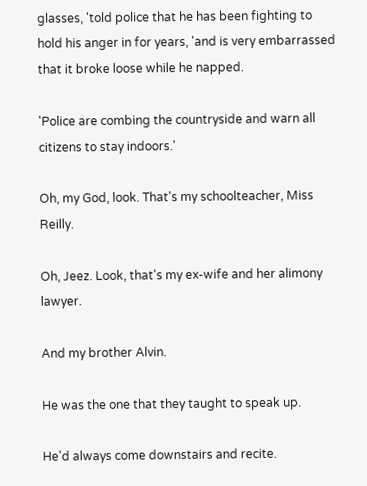glasses, 'told police that he has been fighting to hold his anger in for years, 'and is very embarrassed that it broke loose while he napped.

'Police are combing the countryside and warn all citizens to stay indoors.'

Oh, my God, look. That's my schoolteacher, Miss Reilly.

Oh, Jeez. Look, that's my ex-wife and her alimony lawyer.

And my brother Alvin.

He was the one that they taught to speak up.

He'd always come downstairs and recite.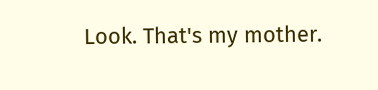Look. That's my mother.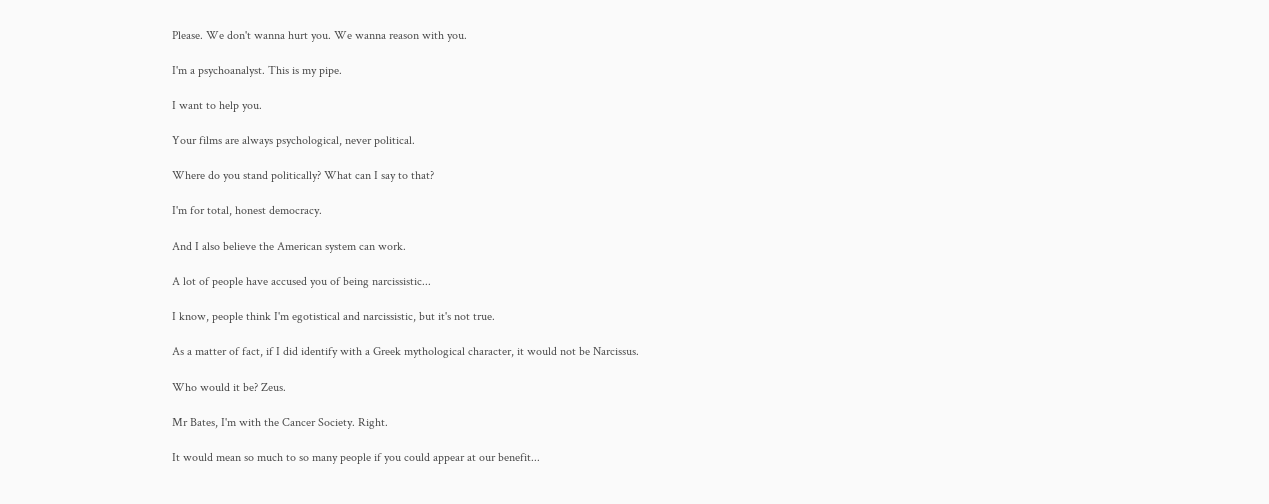Please. We don't wanna hurt you. We wanna reason with you.

I'm a psychoanalyst. This is my pipe.

I want to help you.

Your films are always psychological, never political.

Where do you stand politically? What can I say to that?

I'm for total, honest democracy.

And I also believe the American system can work.

A lot of people have accused you of being narcissistic...

I know, people think I'm egotistical and narcissistic, but it's not true.

As a matter of fact, if I did identify with a Greek mythological character, it would not be Narcissus.

Who would it be? Zeus.

Mr Bates, I'm with the Cancer Society. Right.

It would mean so much to so many people if you could appear at our benefit...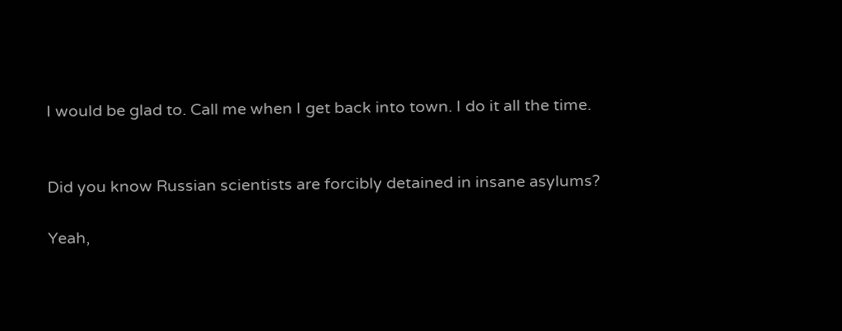I would be glad to. Call me when I get back into town. I do it all the time.


Did you know Russian scientists are forcibly detained in insane asylums?

Yeah,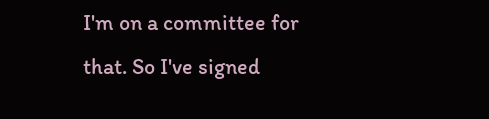I'm on a committee for that. So I've signed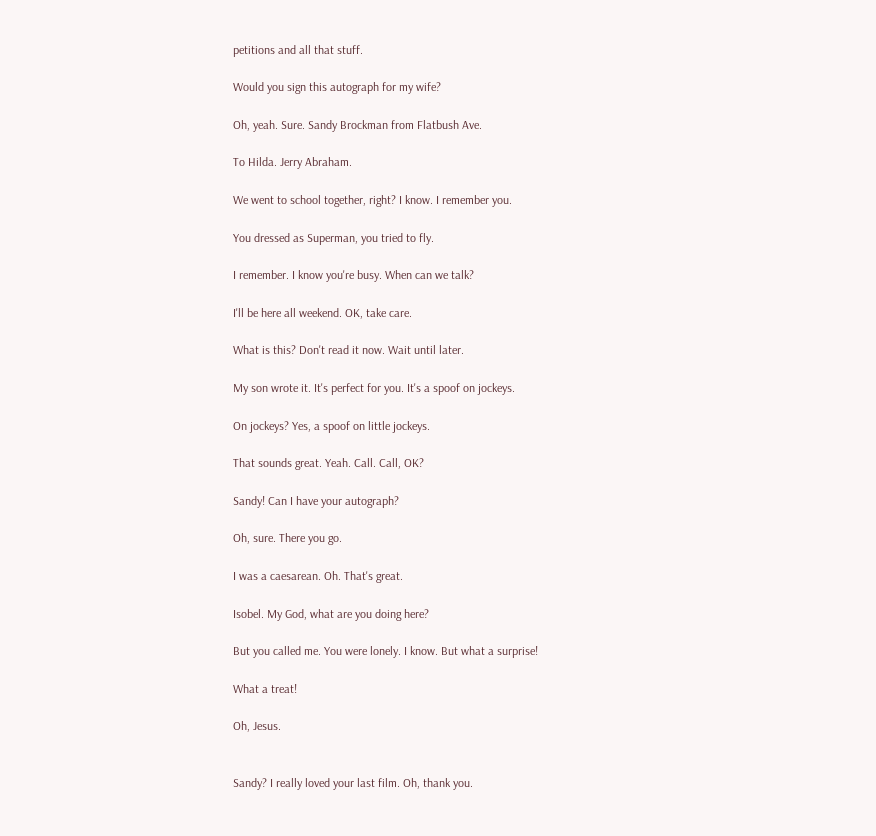petitions and all that stuff.

Would you sign this autograph for my wife?

Oh, yeah. Sure. Sandy Brockman from Flatbush Ave.

To Hilda. Jerry Abraham.

We went to school together, right? I know. I remember you.

You dressed as Superman, you tried to fly.

I remember. I know you're busy. When can we talk?

I'll be here all weekend. OK, take care.

What is this? Don't read it now. Wait until later.

My son wrote it. It's perfect for you. It's a spoof on jockeys.

On jockeys? Yes, a spoof on little jockeys.

That sounds great. Yeah. Call. Call, OK?

Sandy! Can I have your autograph?

Oh, sure. There you go.

I was a caesarean. Oh. That's great.

Isobel. My God, what are you doing here?

But you called me. You were lonely. I know. But what a surprise!

What a treat!

Oh, Jesus.


Sandy? I really loved your last film. Oh, thank you.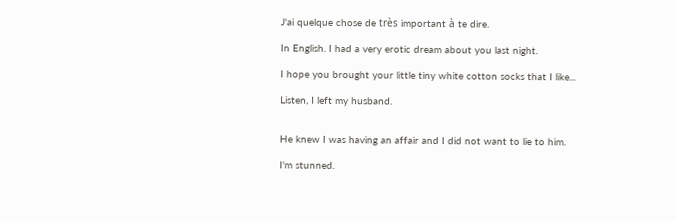J'ai quelque chose de très important à te dire.

In English. I had a very erotic dream about you last night.

I hope you brought your little tiny white cotton socks that I like...

Listen, I left my husband.


He knew I was having an affair and I did not want to lie to him.

I'm stunned.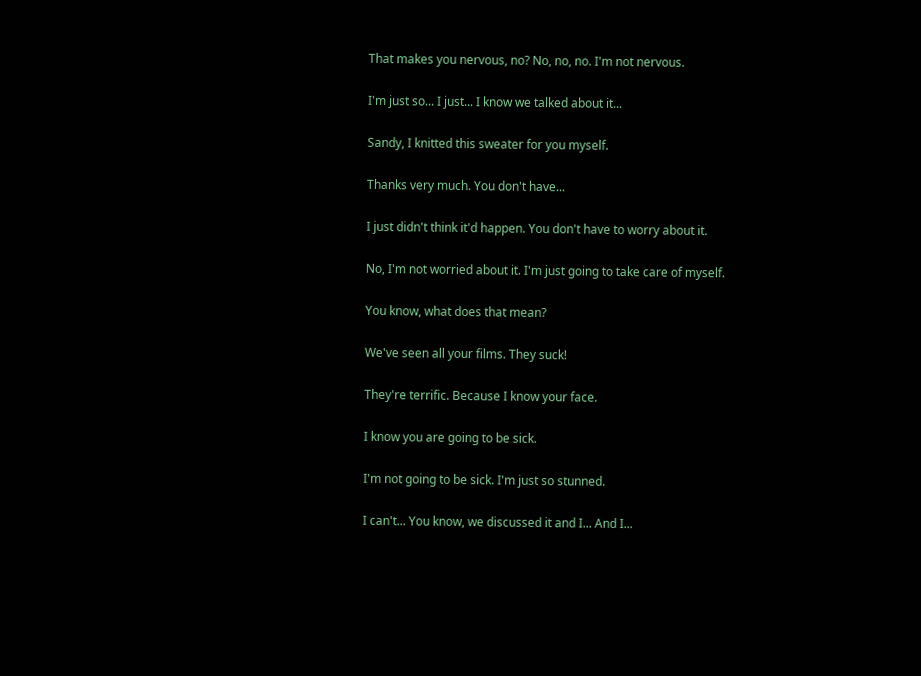That makes you nervous, no? No, no, no. I'm not nervous.

I'm just so... I just... I know we talked about it...

Sandy, I knitted this sweater for you myself.

Thanks very much. You don't have...

I just didn't think it'd happen. You don't have to worry about it.

No, I'm not worried about it. I'm just going to take care of myself.

You know, what does that mean?

We've seen all your films. They suck!

They're terrific. Because I know your face.

I know you are going to be sick.

I'm not going to be sick. I'm just so stunned.

I can't... You know, we discussed it and I... And I...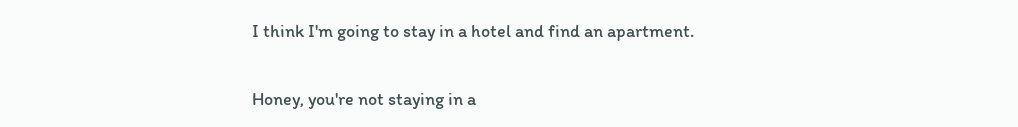I think I'm going to stay in a hotel and find an apartment.

Honey, you're not staying in a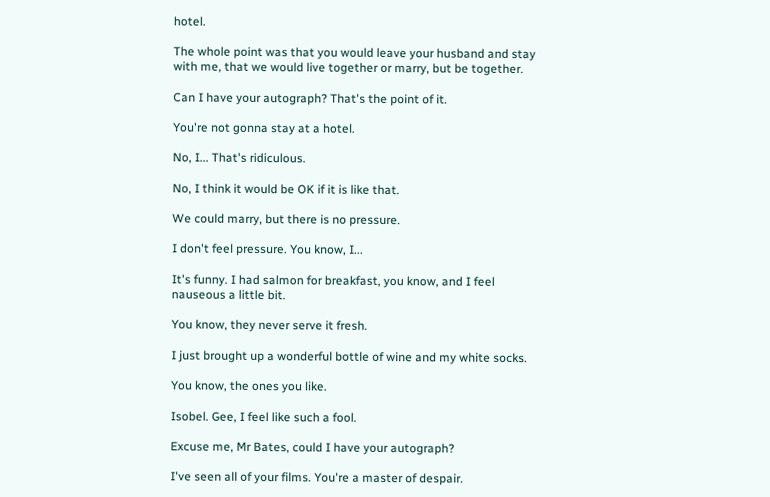hotel.

The whole point was that you would leave your husband and stay with me, that we would live together or marry, but be together.

Can I have your autograph? That's the point of it.

You're not gonna stay at a hotel.

No, I... That's ridiculous.

No, I think it would be OK if it is like that.

We could marry, but there is no pressure.

I don't feel pressure. You know, I...

It's funny. I had salmon for breakfast, you know, and I feel nauseous a little bit.

You know, they never serve it fresh.

I just brought up a wonderful bottle of wine and my white socks.

You know, the ones you like.

Isobel. Gee, I feel like such a fool.

Excuse me, Mr Bates, could I have your autograph?

I've seen all of your films. You're a master of despair.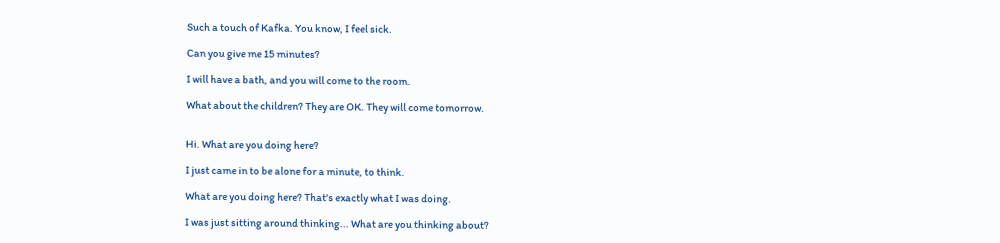Such a touch of Kafka. You know, I feel sick.

Can you give me 15 minutes?

I will have a bath, and you will come to the room.

What about the children? They are OK. They will come tomorrow.


Hi. What are you doing here?

I just came in to be alone for a minute, to think.

What are you doing here? That's exactly what I was doing.

I was just sitting around thinking... What are you thinking about?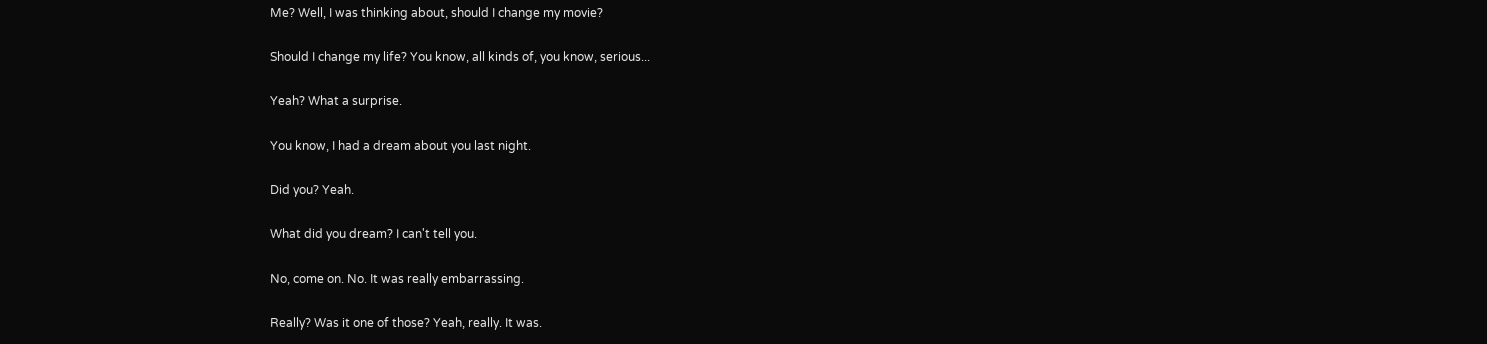Me? Well, I was thinking about, should I change my movie?

Should I change my life? You know, all kinds of, you know, serious...

Yeah? What a surprise.

You know, I had a dream about you last night.

Did you? Yeah.

What did you dream? I can't tell you.

No, come on. No. It was really embarrassing.

Really? Was it one of those? Yeah, really. It was.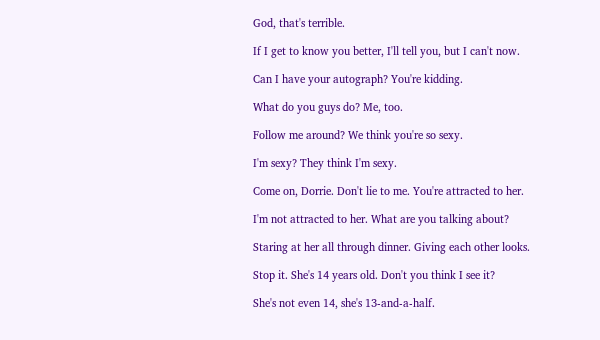God, that's terrible.

If I get to know you better, I'll tell you, but I can't now.

Can I have your autograph? You're kidding.

What do you guys do? Me, too.

Follow me around? We think you're so sexy.

I'm sexy? They think I'm sexy.

Come on, Dorrie. Don't lie to me. You're attracted to her.

I'm not attracted to her. What are you talking about?

Staring at her all through dinner. Giving each other looks.

Stop it. She's 14 years old. Don't you think I see it?

She's not even 14, she's 13-and-a-half.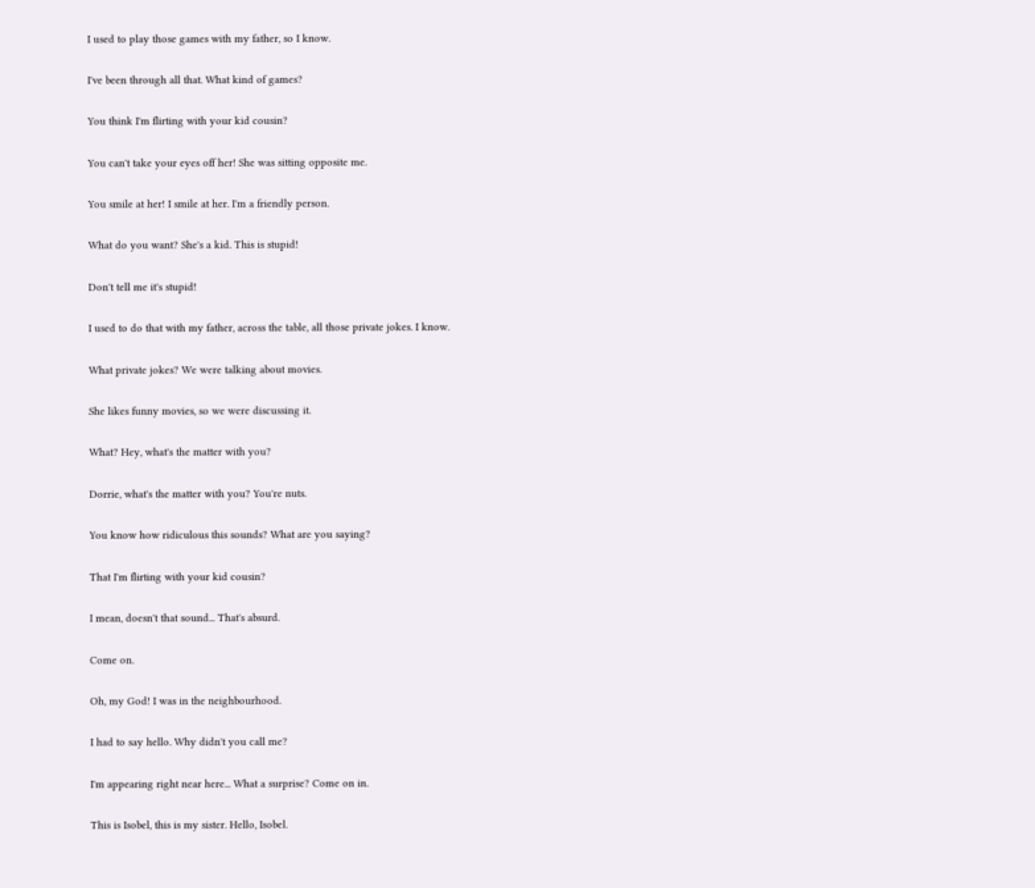I used to play those games with my father, so I know.

I've been through all that. What kind of games?

You think I'm flirting with your kid cousin?

You can't take your eyes off her! She was sitting opposite me.

You smile at her! I smile at her. I'm a friendly person.

What do you want? She's a kid. This is stupid!

Don't tell me it's stupid!

I used to do that with my father, across the table, all those private jokes. I know.

What private jokes? We were talking about movies.

She likes funny movies, so we were discussing it.

What? Hey, what's the matter with you?

Dorrie, what's the matter with you? You're nuts.

You know how ridiculous this sounds? What are you saying?

That I'm flirting with your kid cousin?

I mean, doesn't that sound... That's absurd.

Come on.

Oh, my God! I was in the neighbourhood.

I had to say hello. Why didn't you call me?

I'm appearing right near here... What a surprise? Come on in.

This is Isobel, this is my sister. Hello, Isobel.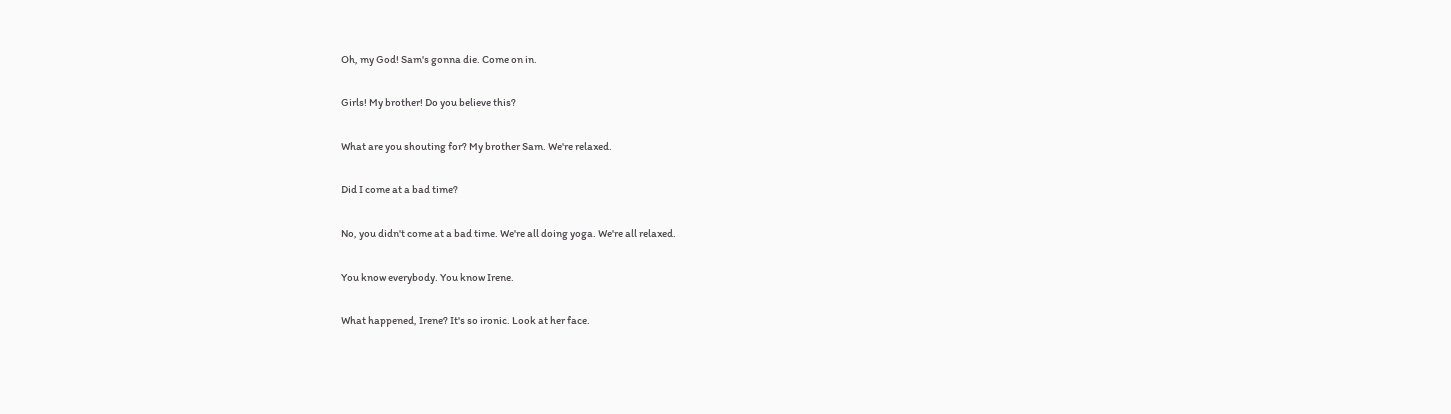Oh, my God! Sam's gonna die. Come on in.

Girls! My brother! Do you believe this?

What are you shouting for? My brother Sam. We're relaxed.

Did I come at a bad time?

No, you didn't come at a bad time. We're all doing yoga. We're all relaxed.

You know everybody. You know Irene.

What happened, Irene? It's so ironic. Look at her face.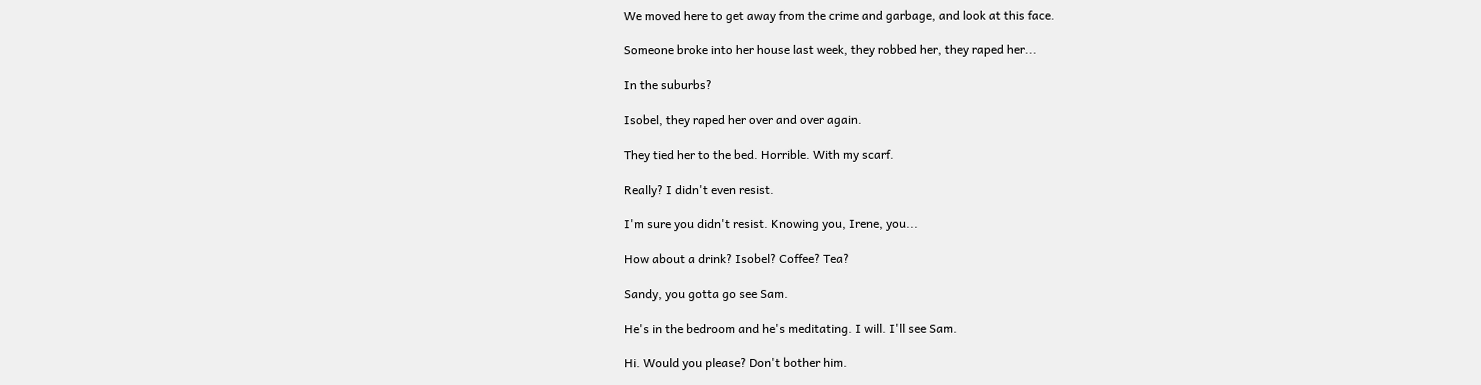We moved here to get away from the crime and garbage, and look at this face.

Someone broke into her house last week, they robbed her, they raped her...

In the suburbs?

Isobel, they raped her over and over again.

They tied her to the bed. Horrible. With my scarf.

Really? I didn't even resist.

I'm sure you didn't resist. Knowing you, Irene, you...

How about a drink? Isobel? Coffee? Tea?

Sandy, you gotta go see Sam.

He's in the bedroom and he's meditating. I will. I'll see Sam.

Hi. Would you please? Don't bother him.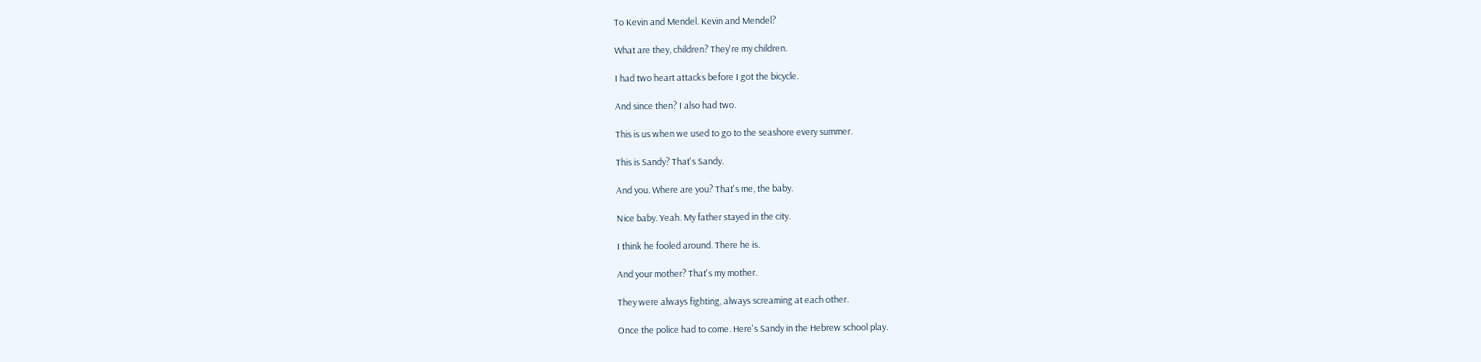To Kevin and Mendel. Kevin and Mendel?

What are they, children? They're my children.

I had two heart attacks before I got the bicycle.

And since then? I also had two.

This is us when we used to go to the seashore every summer.

This is Sandy? That's Sandy.

And you. Where are you? That's me, the baby.

Nice baby. Yeah. My father stayed in the city.

I think he fooled around. There he is.

And your mother? That's my mother.

They were always fighting, always screaming at each other.

Once the police had to come. Here's Sandy in the Hebrew school play.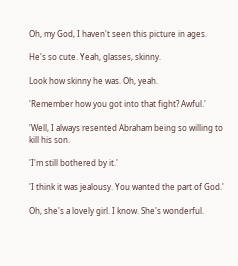Oh, my God, I haven't seen this picture in ages.

He's so cute. Yeah, glasses, skinny.

Look how skinny he was. Oh, yeah.

'Remember how you got into that fight? Awful.'

'Well, I always resented Abraham being so willing to kill his son.

'I'm still bothered by it.'

'I think it was jealousy. You wanted the part of God.'

Oh, she's a lovely girl. I know. She's wonderful.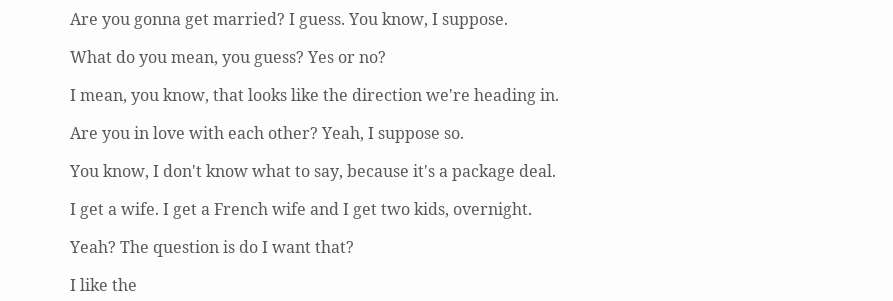Are you gonna get married? I guess. You know, I suppose.

What do you mean, you guess? Yes or no?

I mean, you know, that looks like the direction we're heading in.

Are you in love with each other? Yeah, I suppose so.

You know, I don't know what to say, because it's a package deal.

I get a wife. I get a French wife and I get two kids, overnight.

Yeah? The question is do I want that?

I like the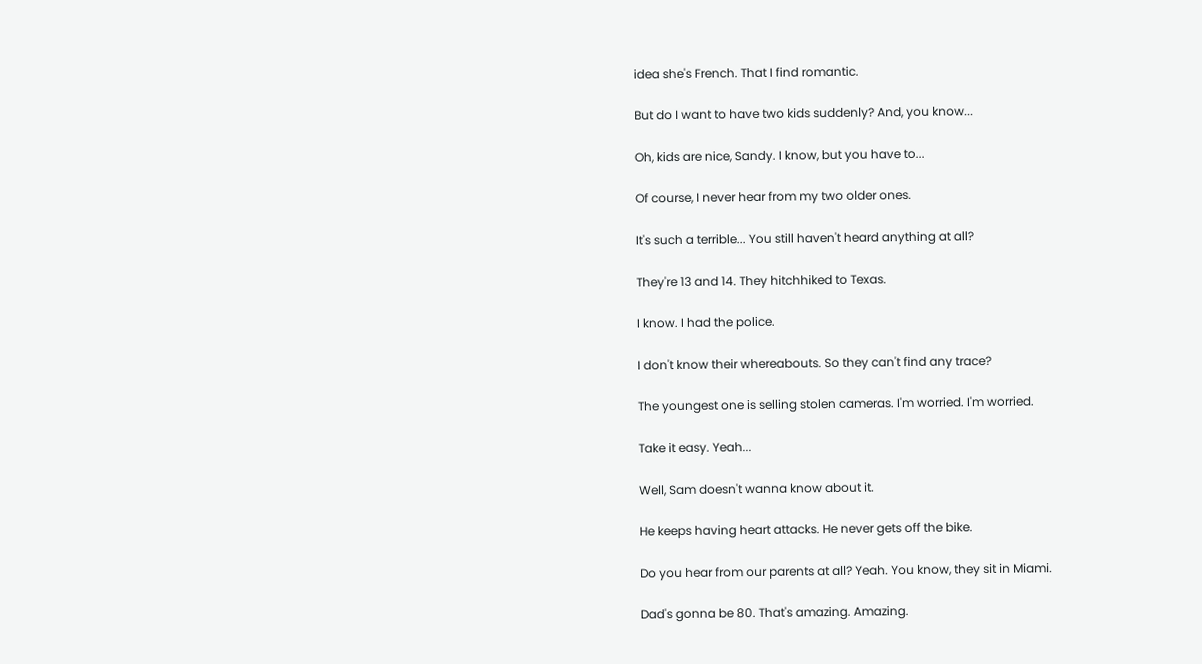idea she's French. That I find romantic.

But do I want to have two kids suddenly? And, you know...

Oh, kids are nice, Sandy. I know, but you have to...

Of course, I never hear from my two older ones.

It's such a terrible... You still haven't heard anything at all?

They're 13 and 14. They hitchhiked to Texas.

I know. I had the police.

I don't know their whereabouts. So they can't find any trace?

The youngest one is selling stolen cameras. I'm worried. I'm worried.

Take it easy. Yeah...

Well, Sam doesn't wanna know about it.

He keeps having heart attacks. He never gets off the bike.

Do you hear from our parents at all? Yeah. You know, they sit in Miami.

Dad's gonna be 80. That's amazing. Amazing.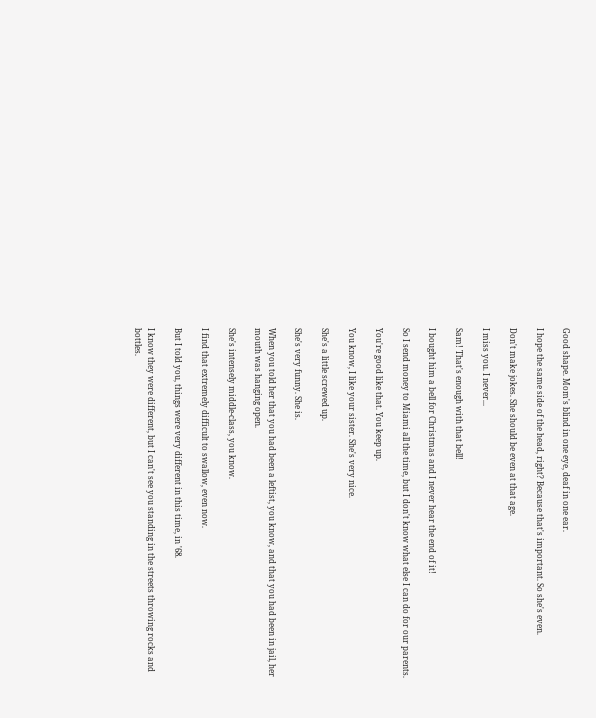Good shape. Mom's blind in one eye, deaf in one ear.

I hope the same side of the head, right? Because that's important. So she's even.

Don't make jokes. She should be even at that age.

I miss you. I never...

Sam! That's enough with that bell!

I bought him a bell for Christmas and I never hear the end of it!

So I send money to Miami all the time, but I don't know what else I can do for our parents.

You're good like that. You keep up.

You know, I like your sister. She's very nice.

She's a little screwed up.

She's very funny. She is.

When you told her that you had been a leftist, you know, and that you had been in jail, her mouth was hanging open.

She's intensely middle-class, you know.

I find that extremely difficult to swallow, even now.

But I told you, things were very different in this time, in '68.

I know they were different, but I can't see you standing in the streets throwing rocks and bottles.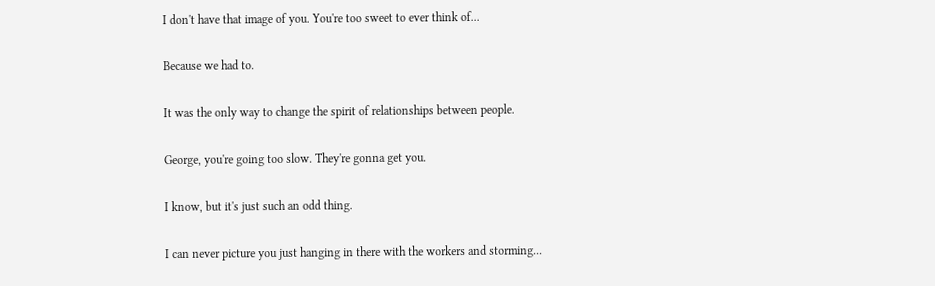I don't have that image of you. You're too sweet to ever think of...

Because we had to.

It was the only way to change the spirit of relationships between people.

George, you're going too slow. They're gonna get you.

I know, but it's just such an odd thing.

I can never picture you just hanging in there with the workers and storming...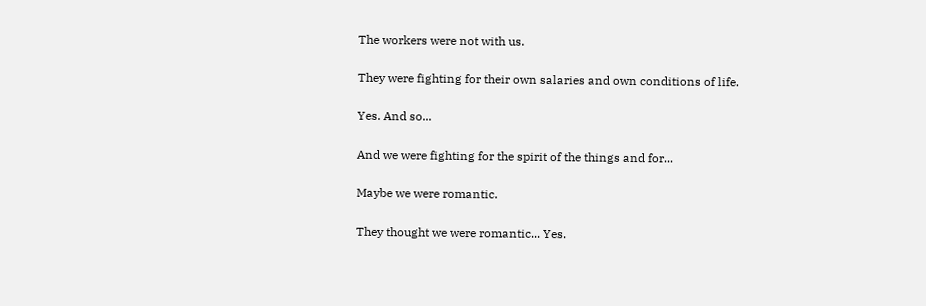The workers were not with us.

They were fighting for their own salaries and own conditions of life.

Yes. And so...

And we were fighting for the spirit of the things and for...

Maybe we were romantic.

They thought we were romantic... Yes.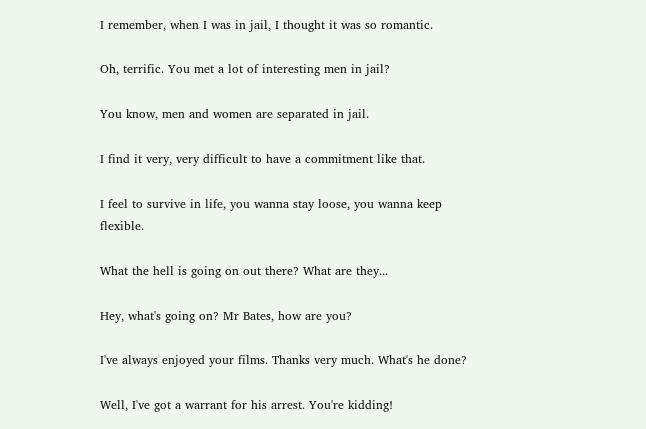I remember, when I was in jail, I thought it was so romantic.

Oh, terrific. You met a lot of interesting men in jail?

You know, men and women are separated in jail.

I find it very, very difficult to have a commitment like that.

I feel to survive in life, you wanna stay loose, you wanna keep flexible.

What the hell is going on out there? What are they...

Hey, what's going on? Mr Bates, how are you?

I've always enjoyed your films. Thanks very much. What's he done?

Well, I've got a warrant for his arrest. You're kidding!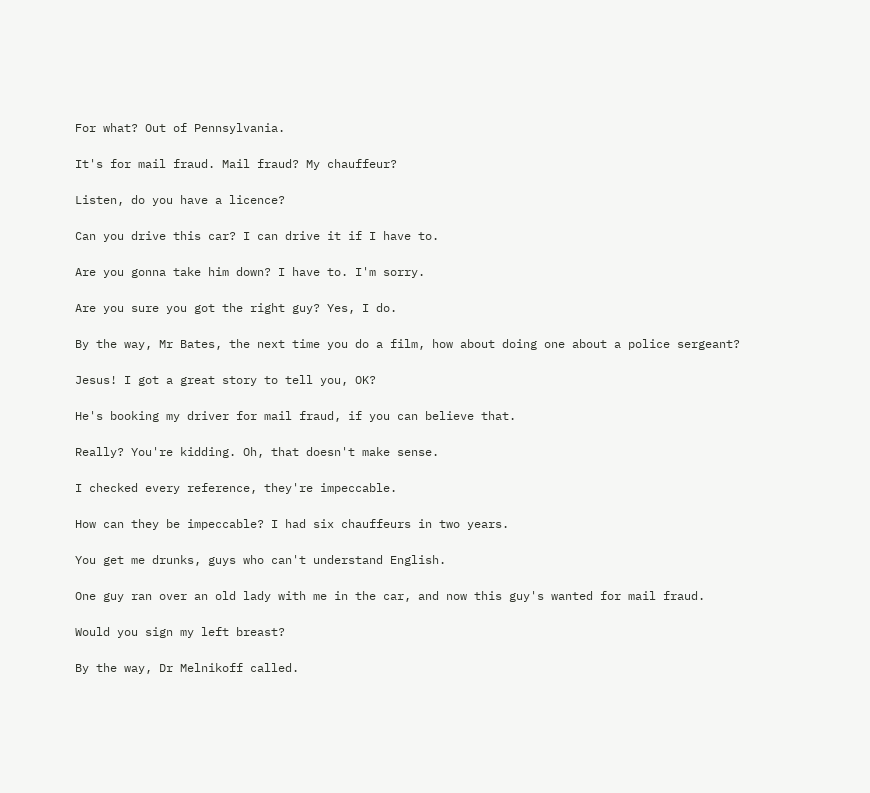For what? Out of Pennsylvania.

It's for mail fraud. Mail fraud? My chauffeur?

Listen, do you have a licence?

Can you drive this car? I can drive it if I have to.

Are you gonna take him down? I have to. I'm sorry.

Are you sure you got the right guy? Yes, I do.

By the way, Mr Bates, the next time you do a film, how about doing one about a police sergeant?

Jesus! I got a great story to tell you, OK?

He's booking my driver for mail fraud, if you can believe that.

Really? You're kidding. Oh, that doesn't make sense.

I checked every reference, they're impeccable.

How can they be impeccable? I had six chauffeurs in two years.

You get me drunks, guys who can't understand English.

One guy ran over an old lady with me in the car, and now this guy's wanted for mail fraud.

Would you sign my left breast?

By the way, Dr Melnikoff called.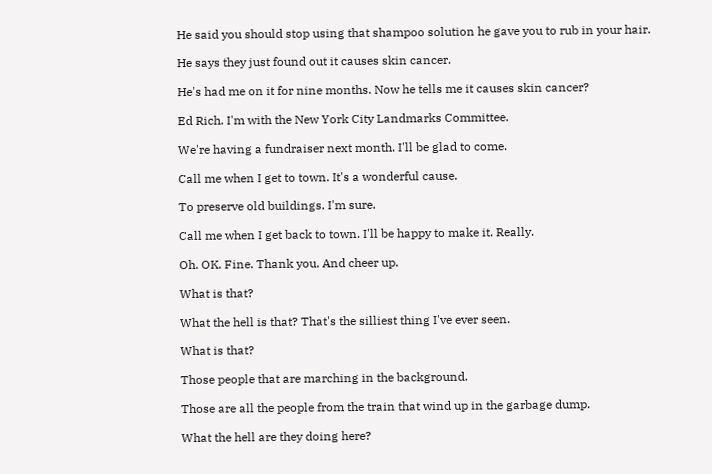He said you should stop using that shampoo solution he gave you to rub in your hair.

He says they just found out it causes skin cancer.

He's had me on it for nine months. Now he tells me it causes skin cancer?

Ed Rich. I'm with the New York City Landmarks Committee.

We're having a fundraiser next month. I'll be glad to come.

Call me when I get to town. It's a wonderful cause.

To preserve old buildings. I'm sure.

Call me when I get back to town. I'll be happy to make it. Really.

Oh. OK. Fine. Thank you. And cheer up.

What is that?

What the hell is that? That's the silliest thing I've ever seen.

What is that?

Those people that are marching in the background.

Those are all the people from the train that wind up in the garbage dump.

What the hell are they doing here?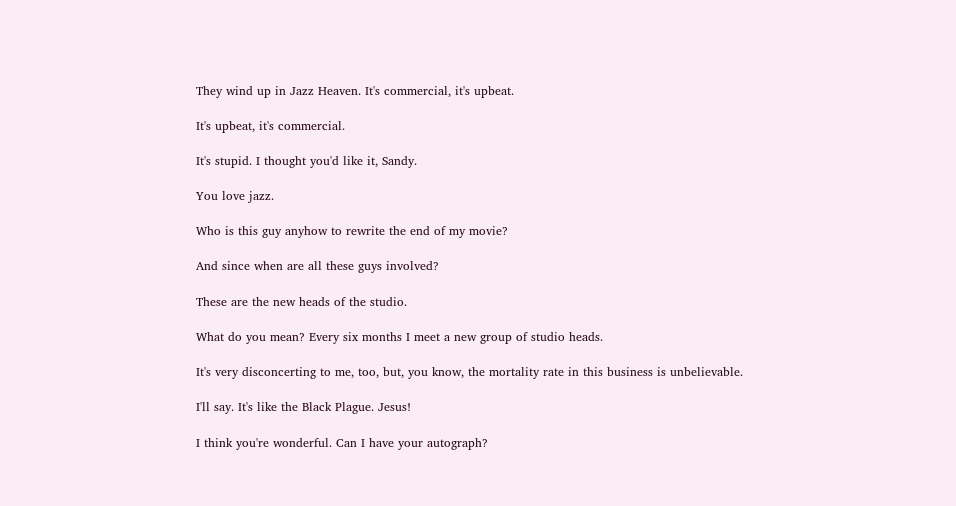They wind up in Jazz Heaven. It's commercial, it's upbeat.

It's upbeat, it's commercial.

It's stupid. I thought you'd like it, Sandy.

You love jazz.

Who is this guy anyhow to rewrite the end of my movie?

And since when are all these guys involved?

These are the new heads of the studio.

What do you mean? Every six months I meet a new group of studio heads.

It's very disconcerting to me, too, but, you know, the mortality rate in this business is unbelievable.

I'll say. It's like the Black Plague. Jesus!

I think you're wonderful. Can I have your autograph?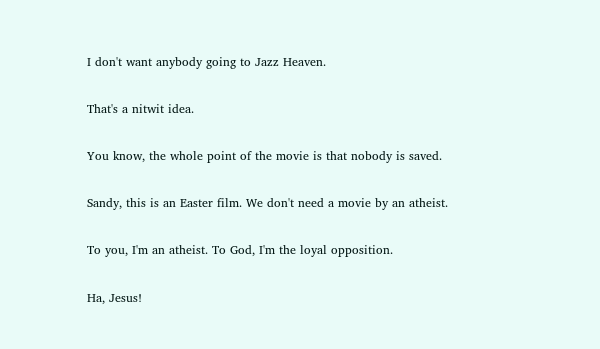I don't want anybody going to Jazz Heaven.

That's a nitwit idea.

You know, the whole point of the movie is that nobody is saved.

Sandy, this is an Easter film. We don't need a movie by an atheist.

To you, I'm an atheist. To God, I'm the loyal opposition.

Ha, Jesus!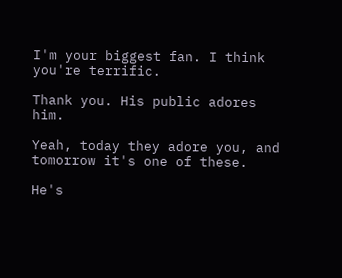I'm your biggest fan. I think you're terrific.

Thank you. His public adores him.

Yeah, today they adore you, and tomorrow it's one of these.

He's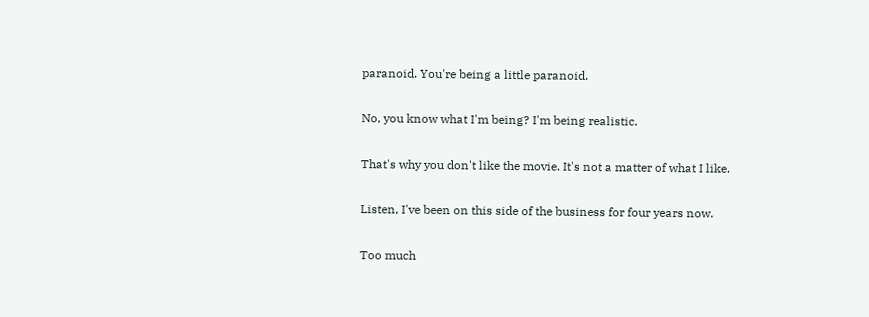paranoid. You're being a little paranoid.

No, you know what I'm being? I'm being realistic.

That's why you don't like the movie. It's not a matter of what I like.

Listen, I've been on this side of the business for four years now.

Too much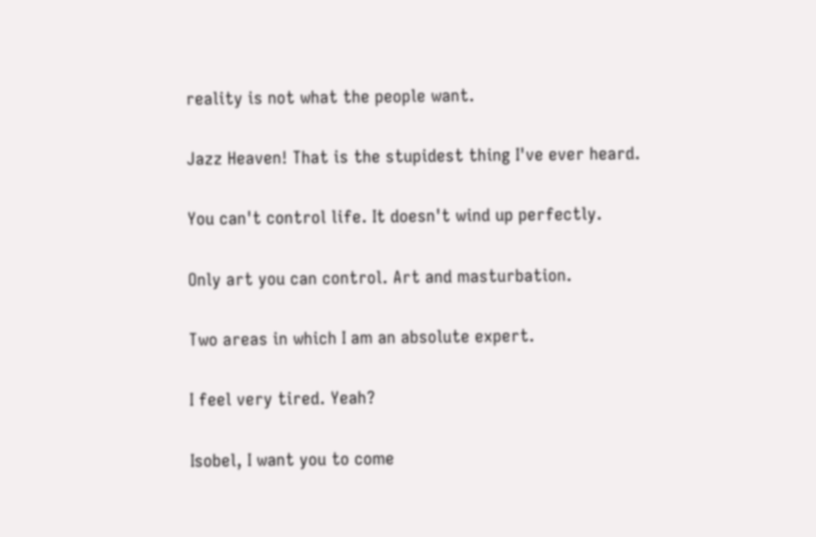reality is not what the people want.

Jazz Heaven! That is the stupidest thing I've ever heard.

You can't control life. It doesn't wind up perfectly.

Only art you can control. Art and masturbation.

Two areas in which I am an absolute expert.

I feel very tired. Yeah?

Isobel, I want you to come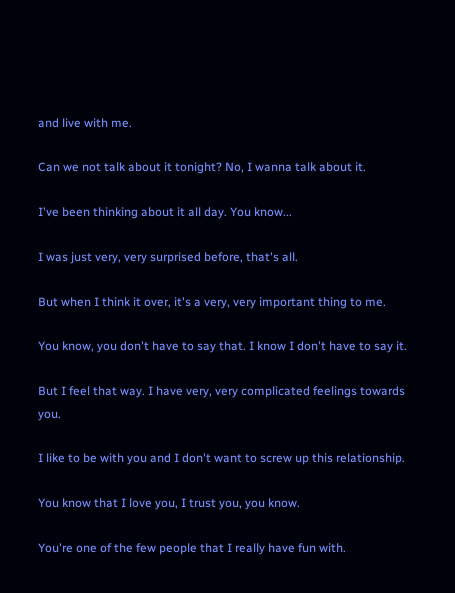and live with me.

Can we not talk about it tonight? No, I wanna talk about it.

I've been thinking about it all day. You know...

I was just very, very surprised before, that's all.

But when I think it over, it's a very, very important thing to me.

You know, you don't have to say that. I know I don't have to say it.

But I feel that way. I have very, very complicated feelings towards you.

I like to be with you and I don't want to screw up this relationship.

You know that I love you, I trust you, you know.

You're one of the few people that I really have fun with.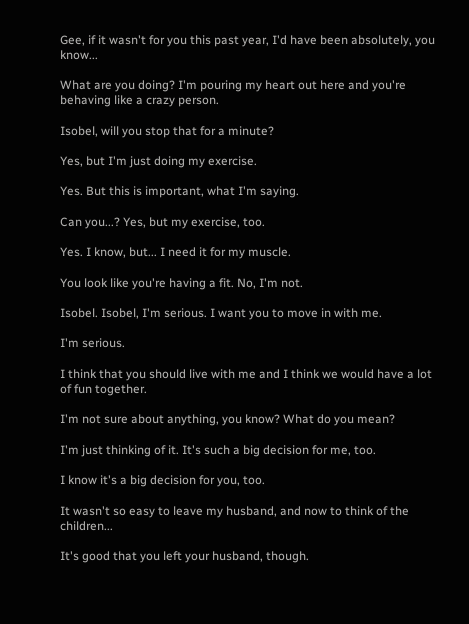Gee, if it wasn't for you this past year, I'd have been absolutely, you know...

What are you doing? I'm pouring my heart out here and you're behaving like a crazy person.

Isobel, will you stop that for a minute?

Yes, but I'm just doing my exercise.

Yes. But this is important, what I'm saying.

Can you...? Yes, but my exercise, too.

Yes. I know, but... I need it for my muscle.

You look like you're having a fit. No, I'm not.

Isobel. Isobel, I'm serious. I want you to move in with me.

I'm serious.

I think that you should live with me and I think we would have a lot of fun together.

I'm not sure about anything, you know? What do you mean?

I'm just thinking of it. It's such a big decision for me, too.

I know it's a big decision for you, too.

It wasn't so easy to leave my husband, and now to think of the children...

It's good that you left your husband, though.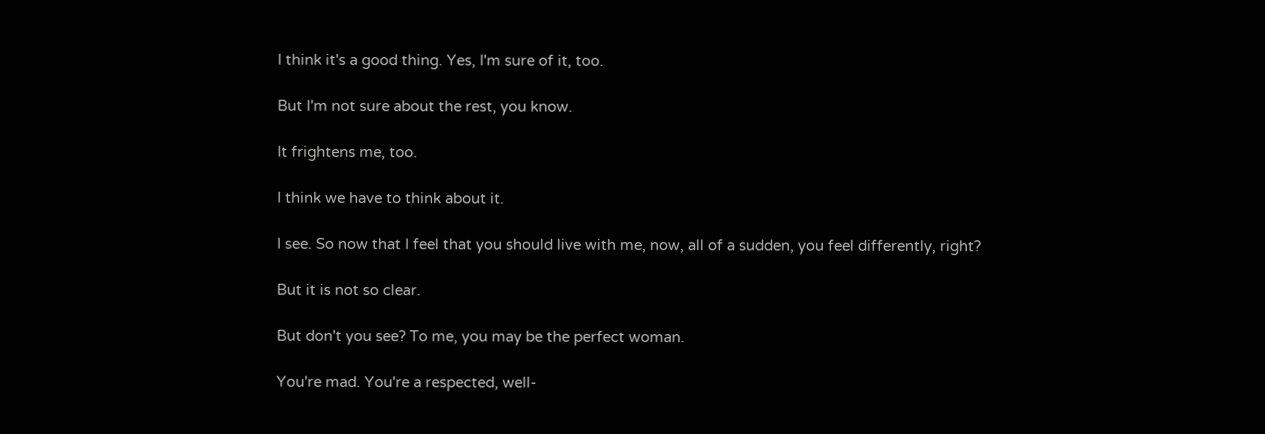I think it's a good thing. Yes, I'm sure of it, too.

But I'm not sure about the rest, you know.

It frightens me, too.

I think we have to think about it.

I see. So now that I feel that you should live with me, now, all of a sudden, you feel differently, right?

But it is not so clear.

But don't you see? To me, you may be the perfect woman.

You're mad. You're a respected, well-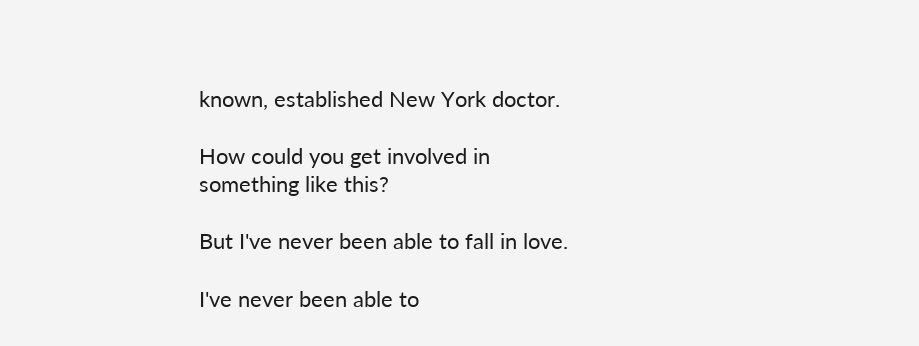known, established New York doctor.

How could you get involved in something like this?

But I've never been able to fall in love.

I've never been able to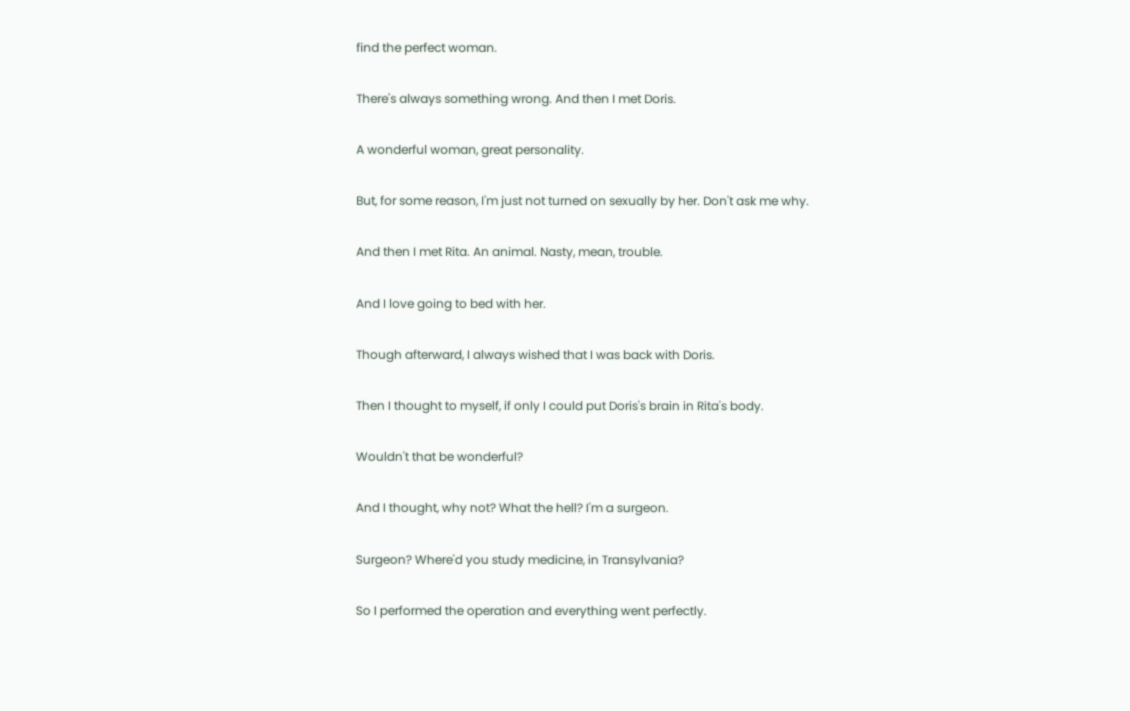find the perfect woman.

There's always something wrong. And then I met Doris.

A wonderful woman, great personality.

But, for some reason, I'm just not turned on sexually by her. Don't ask me why.

And then I met Rita. An animal. Nasty, mean, trouble.

And I love going to bed with her.

Though afterward, I always wished that I was back with Doris.

Then I thought to myself, if only I could put Doris's brain in Rita's body.

Wouldn't that be wonderful?

And I thought, why not? What the hell? I'm a surgeon.

Surgeon? Where'd you study medicine, in Transylvania?

So I performed the operation and everything went perfectly.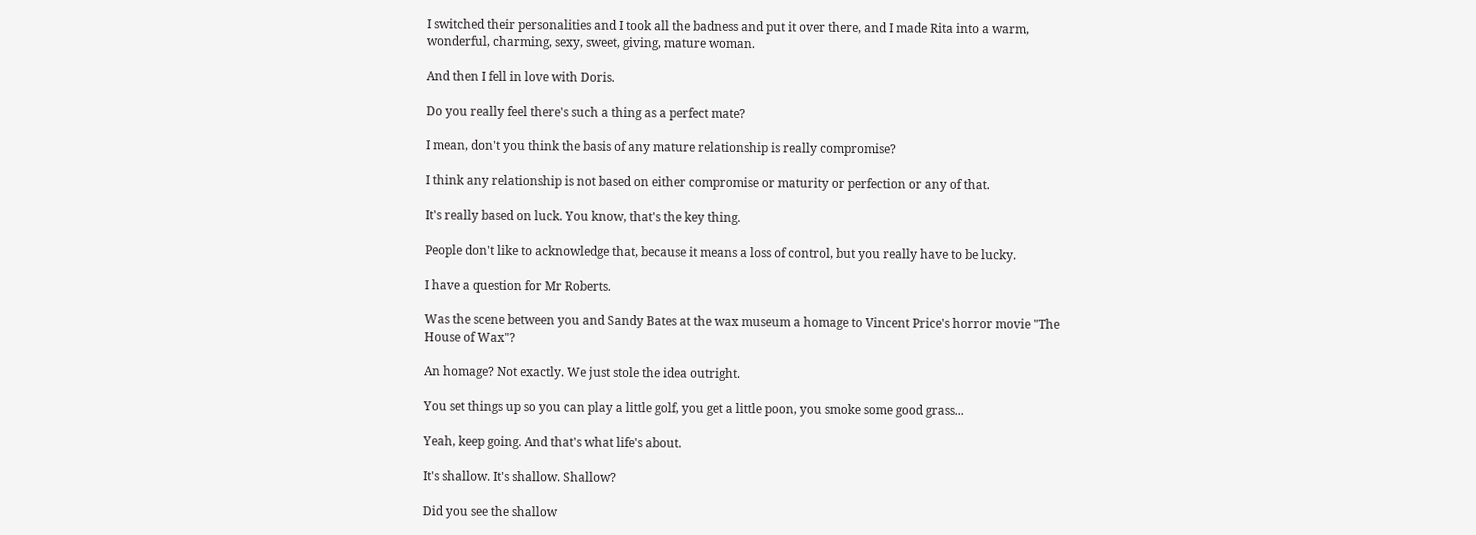I switched their personalities and I took all the badness and put it over there, and I made Rita into a warm, wonderful, charming, sexy, sweet, giving, mature woman.

And then I fell in love with Doris.

Do you really feel there's such a thing as a perfect mate?

I mean, don't you think the basis of any mature relationship is really compromise?

I think any relationship is not based on either compromise or maturity or perfection or any of that.

It's really based on luck. You know, that's the key thing.

People don't like to acknowledge that, because it means a loss of control, but you really have to be lucky.

I have a question for Mr Roberts.

Was the scene between you and Sandy Bates at the wax museum a homage to Vincent Price's horror movie "The House of Wax"?

An homage? Not exactly. We just stole the idea outright.

You set things up so you can play a little golf, you get a little poon, you smoke some good grass...

Yeah, keep going. And that's what life's about.

It's shallow. It's shallow. Shallow?

Did you see the shallow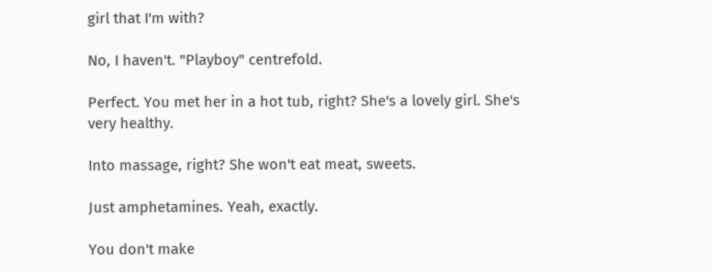girl that I'm with?

No, I haven't. "Playboy" centrefold.

Perfect. You met her in a hot tub, right? She's a lovely girl. She's very healthy.

Into massage, right? She won't eat meat, sweets.

Just amphetamines. Yeah, exactly.

You don't make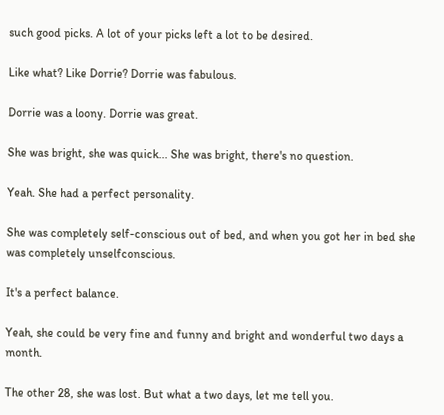such good picks. A lot of your picks left a lot to be desired.

Like what? Like Dorrie? Dorrie was fabulous.

Dorrie was a loony. Dorrie was great.

She was bright, she was quick... She was bright, there's no question.

Yeah. She had a perfect personality.

She was completely self-conscious out of bed, and when you got her in bed she was completely unselfconscious.

It's a perfect balance.

Yeah, she could be very fine and funny and bright and wonderful two days a month.

The other 28, she was lost. But what a two days, let me tell you.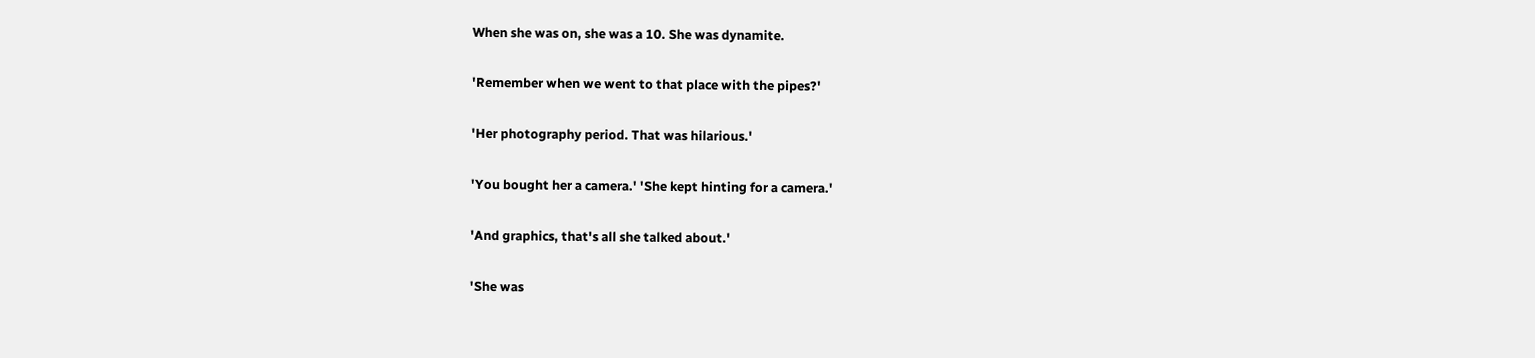When she was on, she was a 10. She was dynamite.

'Remember when we went to that place with the pipes?'

'Her photography period. That was hilarious.'

'You bought her a camera.' 'She kept hinting for a camera.'

'And graphics, that's all she talked about.'

'She was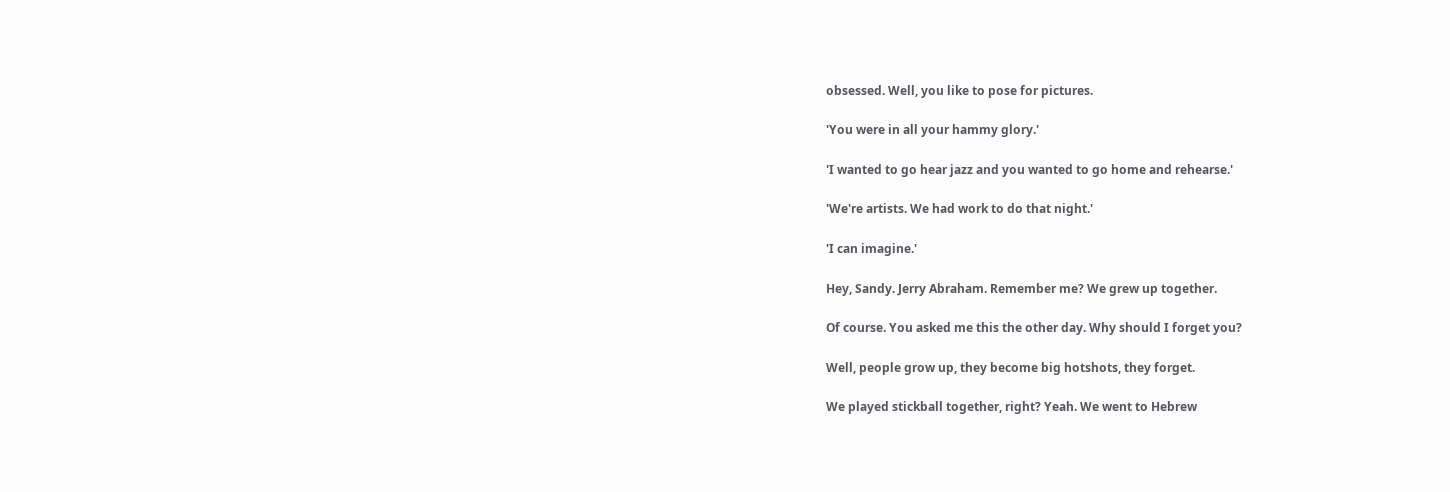obsessed. Well, you like to pose for pictures.

'You were in all your hammy glory.'

'I wanted to go hear jazz and you wanted to go home and rehearse.'

'We're artists. We had work to do that night.'

'I can imagine.'

Hey, Sandy. Jerry Abraham. Remember me? We grew up together.

Of course. You asked me this the other day. Why should I forget you?

Well, people grow up, they become big hotshots, they forget.

We played stickball together, right? Yeah. We went to Hebrew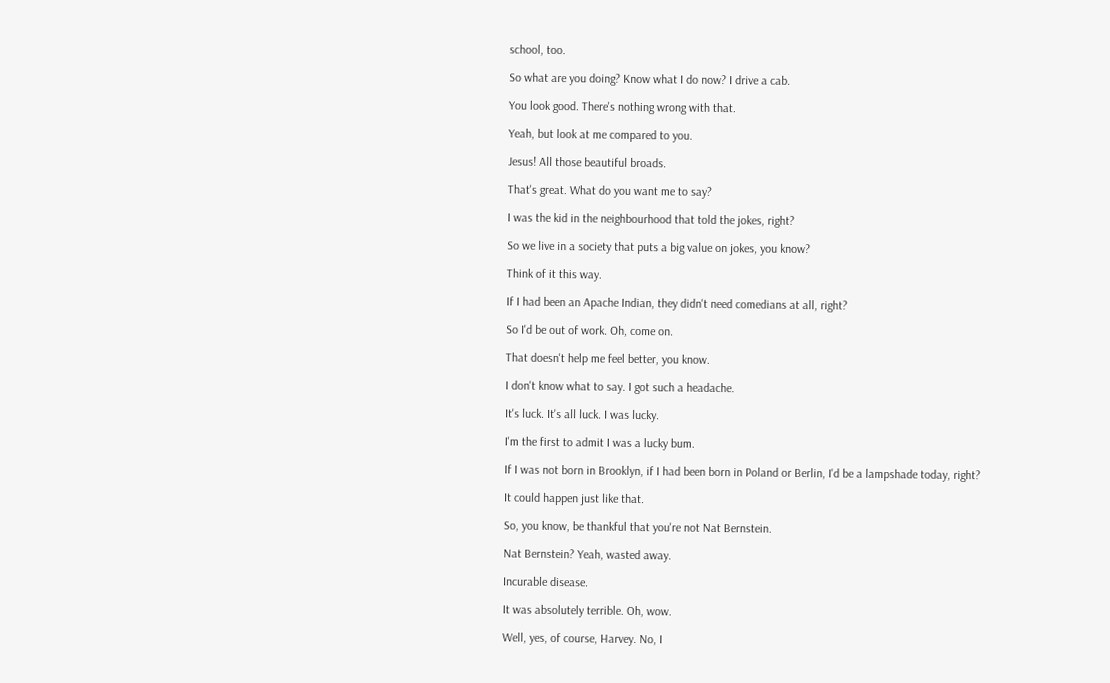school, too.

So what are you doing? Know what I do now? I drive a cab.

You look good. There's nothing wrong with that.

Yeah, but look at me compared to you.

Jesus! All those beautiful broads.

That's great. What do you want me to say?

I was the kid in the neighbourhood that told the jokes, right?

So we live in a society that puts a big value on jokes, you know?

Think of it this way.

If I had been an Apache Indian, they didn't need comedians at all, right?

So I'd be out of work. Oh, come on.

That doesn't help me feel better, you know.

I don't know what to say. I got such a headache.

It's luck. It's all luck. I was lucky.

I'm the first to admit I was a lucky bum.

If I was not born in Brooklyn, if I had been born in Poland or Berlin, I'd be a lampshade today, right?

It could happen just like that.

So, you know, be thankful that you're not Nat Bernstein.

Nat Bernstein? Yeah, wasted away.

Incurable disease.

It was absolutely terrible. Oh, wow.

Well, yes, of course, Harvey. No, I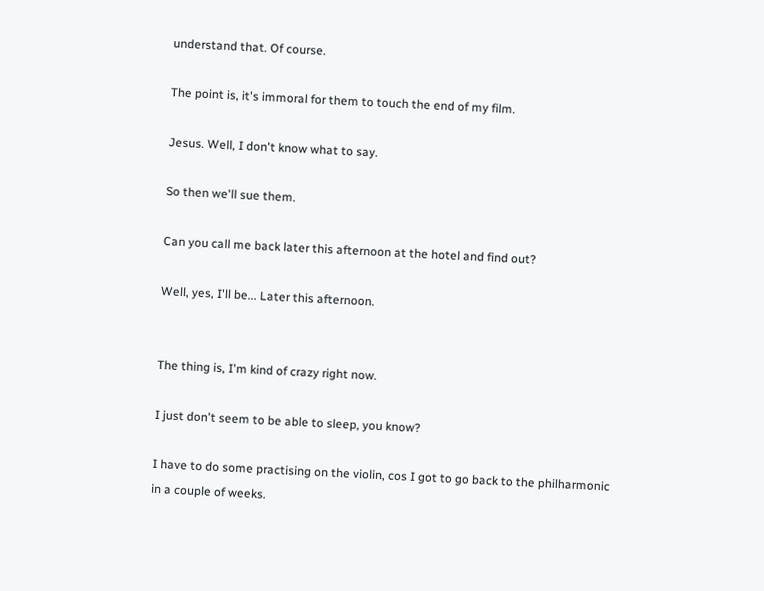understand that. Of course.

The point is, it's immoral for them to touch the end of my film.

Jesus. Well, I don't know what to say.

So then we'll sue them.

Can you call me back later this afternoon at the hotel and find out?

Well, yes, I'll be... Later this afternoon.


The thing is, I'm kind of crazy right now.

I just don't seem to be able to sleep, you know?

I have to do some practising on the violin, cos I got to go back to the philharmonic in a couple of weeks.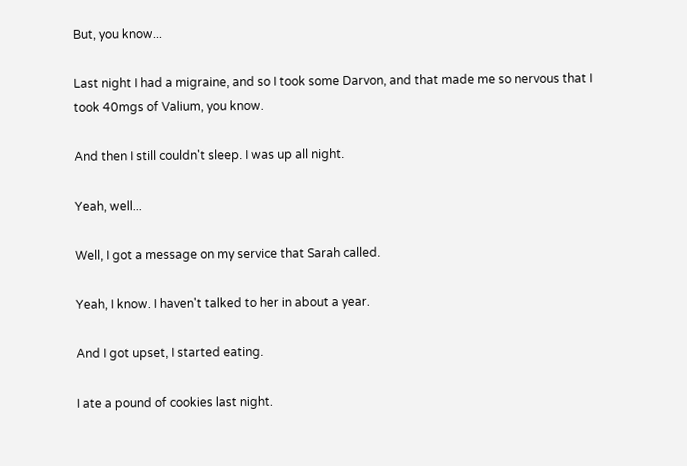But, you know...

Last night I had a migraine, and so I took some Darvon, and that made me so nervous that I took 40mgs of Valium, you know.

And then I still couldn't sleep. I was up all night.

Yeah, well...

Well, I got a message on my service that Sarah called.

Yeah, I know. I haven't talked to her in about a year.

And I got upset, I started eating.

I ate a pound of cookies last night.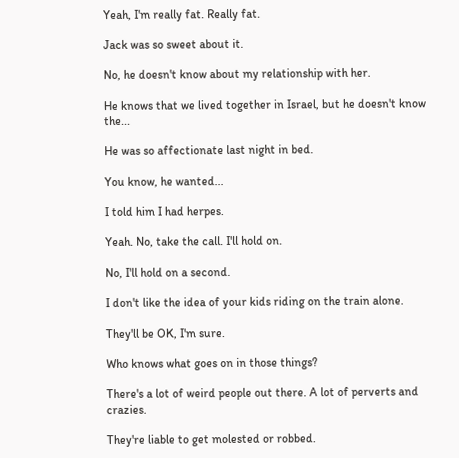Yeah, I'm really fat. Really fat.

Jack was so sweet about it.

No, he doesn't know about my relationship with her.

He knows that we lived together in Israel, but he doesn't know the...

He was so affectionate last night in bed.

You know, he wanted...

I told him I had herpes.

Yeah. No, take the call. I'll hold on.

No, I'll hold on a second.

I don't like the idea of your kids riding on the train alone.

They'll be OK, I'm sure.

Who knows what goes on in those things?

There's a lot of weird people out there. A lot of perverts and crazies.

They're liable to get molested or robbed.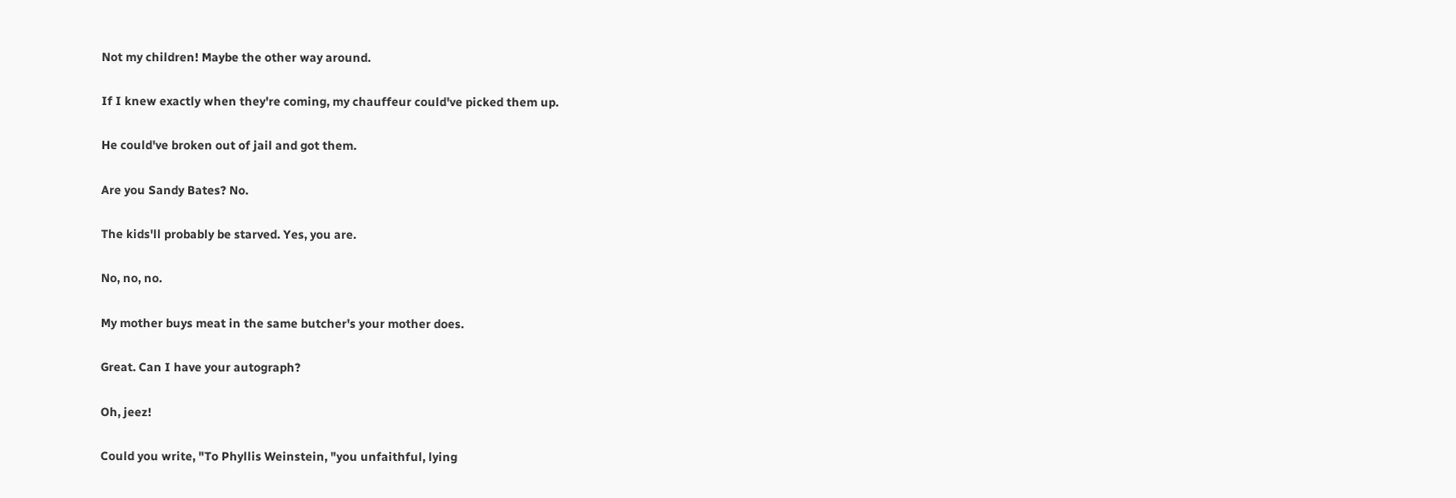Not my children! Maybe the other way around.

If I knew exactly when they're coming, my chauffeur could've picked them up.

He could've broken out of jail and got them.

Are you Sandy Bates? No.

The kids'll probably be starved. Yes, you are.

No, no, no.

My mother buys meat in the same butcher's your mother does.

Great. Can I have your autograph?

Oh, jeez!

Could you write, "To Phyllis Weinstein, "you unfaithful, lying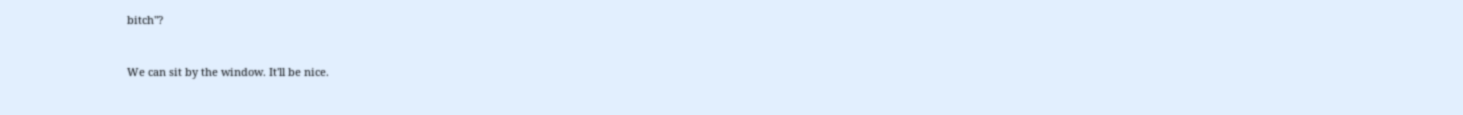bitch"?


We can sit by the window. It'll be nice.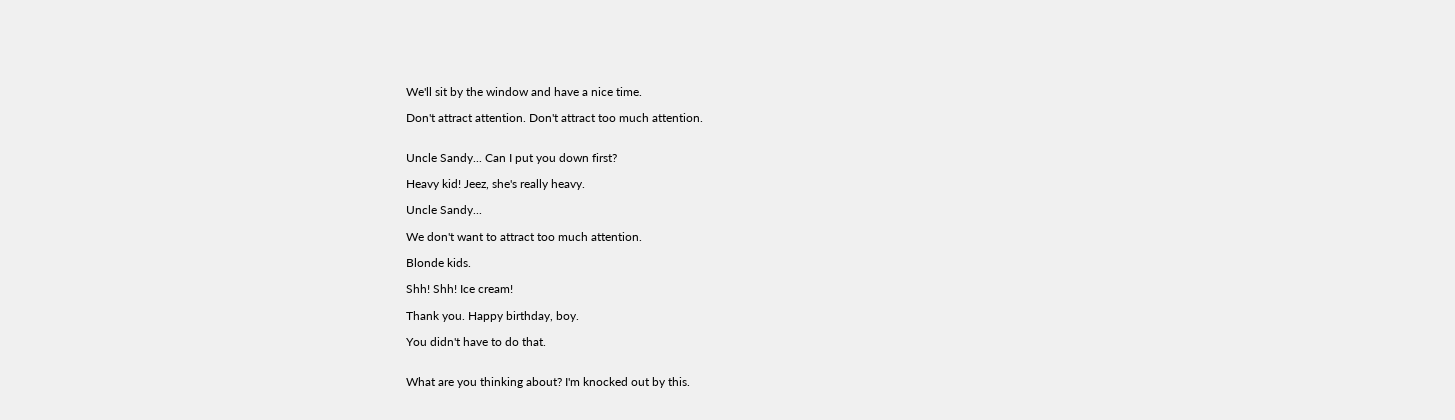We'll sit by the window and have a nice time.

Don't attract attention. Don't attract too much attention.


Uncle Sandy... Can I put you down first?

Heavy kid! Jeez, she's really heavy.

Uncle Sandy...

We don't want to attract too much attention.

Blonde kids.

Shh! Shh! Ice cream!

Thank you. Happy birthday, boy.

You didn't have to do that.


What are you thinking about? I'm knocked out by this.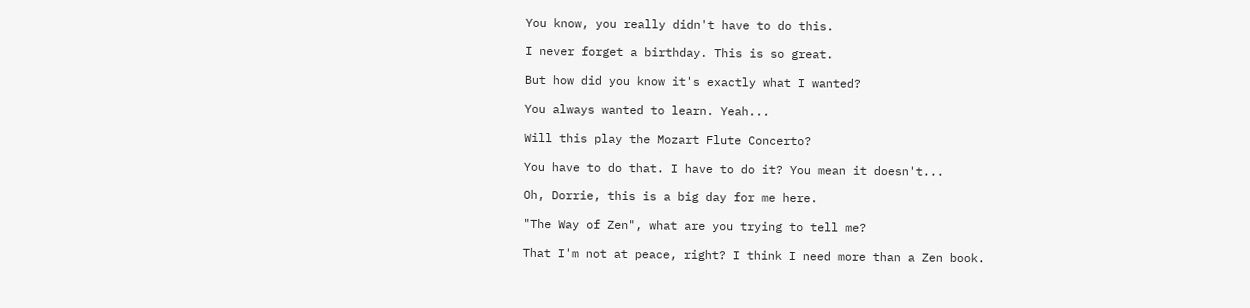You know, you really didn't have to do this.

I never forget a birthday. This is so great.

But how did you know it's exactly what I wanted?

You always wanted to learn. Yeah...

Will this play the Mozart Flute Concerto?

You have to do that. I have to do it? You mean it doesn't...

Oh, Dorrie, this is a big day for me here.

"The Way of Zen", what are you trying to tell me?

That I'm not at peace, right? I think I need more than a Zen book.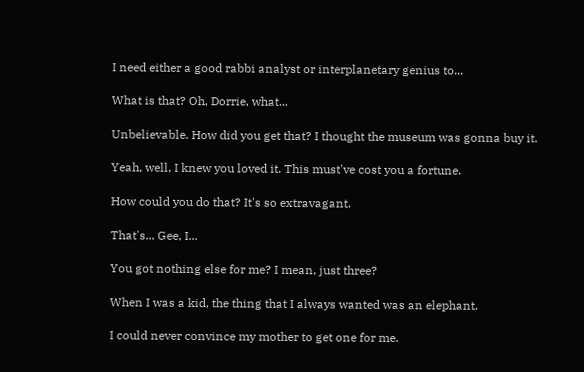I need either a good rabbi analyst or interplanetary genius to...

What is that? Oh, Dorrie, what...

Unbelievable. How did you get that? I thought the museum was gonna buy it.

Yeah, well, I knew you loved it. This must've cost you a fortune.

How could you do that? It's so extravagant.

That's... Gee, I...

You got nothing else for me? I mean, just three?

When I was a kid, the thing that I always wanted was an elephant.

I could never convince my mother to get one for me.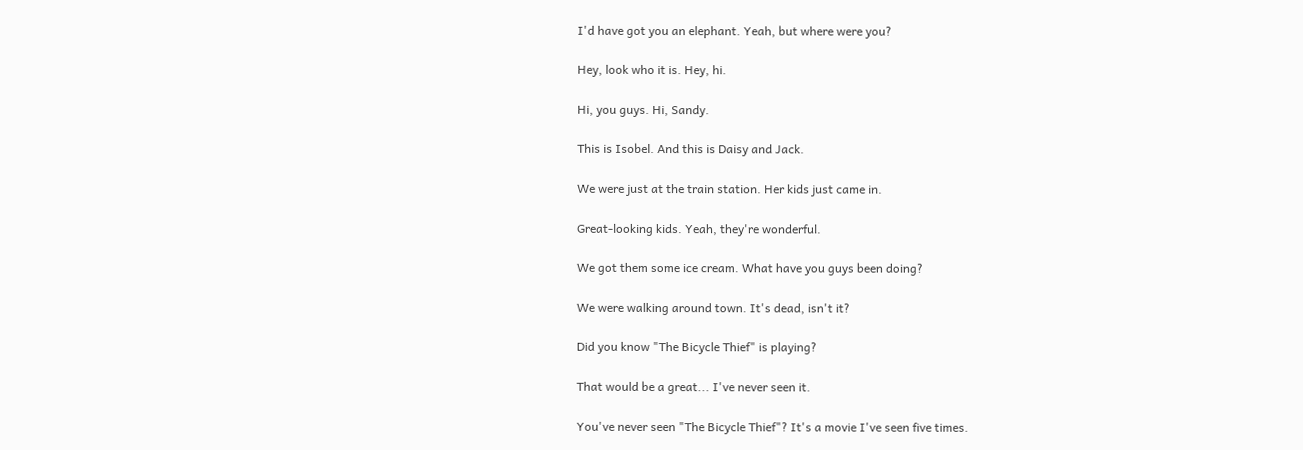I'd have got you an elephant. Yeah, but where were you?

Hey, look who it is. Hey, hi.

Hi, you guys. Hi, Sandy.

This is Isobel. And this is Daisy and Jack.

We were just at the train station. Her kids just came in.

Great-looking kids. Yeah, they're wonderful.

We got them some ice cream. What have you guys been doing?

We were walking around town. It's dead, isn't it?

Did you know "The Bicycle Thief" is playing?

That would be a great... I've never seen it.

You've never seen "The Bicycle Thief"? It's a movie I've seen five times.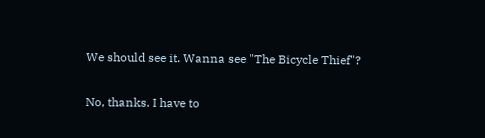We should see it. Wanna see "The Bicycle Thief"?

No, thanks. I have to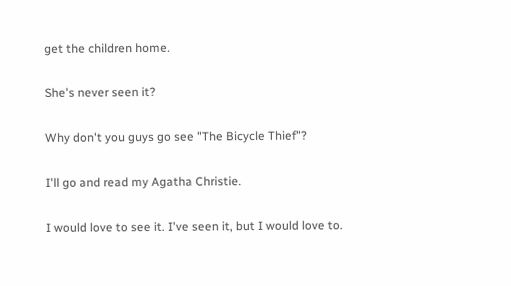get the children home.

She's never seen it?

Why don't you guys go see "The Bicycle Thief"?

I'll go and read my Agatha Christie.

I would love to see it. I've seen it, but I would love to.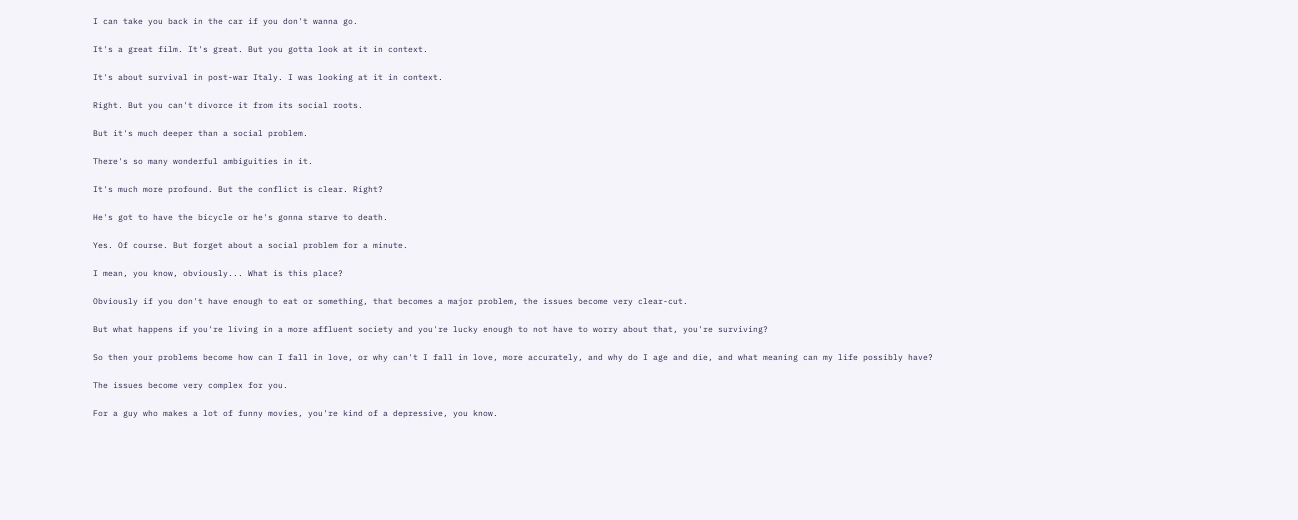I can take you back in the car if you don't wanna go.

It's a great film. It's great. But you gotta look at it in context.

It's about survival in post-war Italy. I was looking at it in context.

Right. But you can't divorce it from its social roots.

But it's much deeper than a social problem.

There's so many wonderful ambiguities in it.

It's much more profound. But the conflict is clear. Right?

He's got to have the bicycle or he's gonna starve to death.

Yes. Of course. But forget about a social problem for a minute.

I mean, you know, obviously... What is this place?

Obviously if you don't have enough to eat or something, that becomes a major problem, the issues become very clear-cut.

But what happens if you're living in a more affluent society and you're lucky enough to not have to worry about that, you're surviving?

So then your problems become how can I fall in love, or why can't I fall in love, more accurately, and why do I age and die, and what meaning can my life possibly have?

The issues become very complex for you.

For a guy who makes a lot of funny movies, you're kind of a depressive, you know.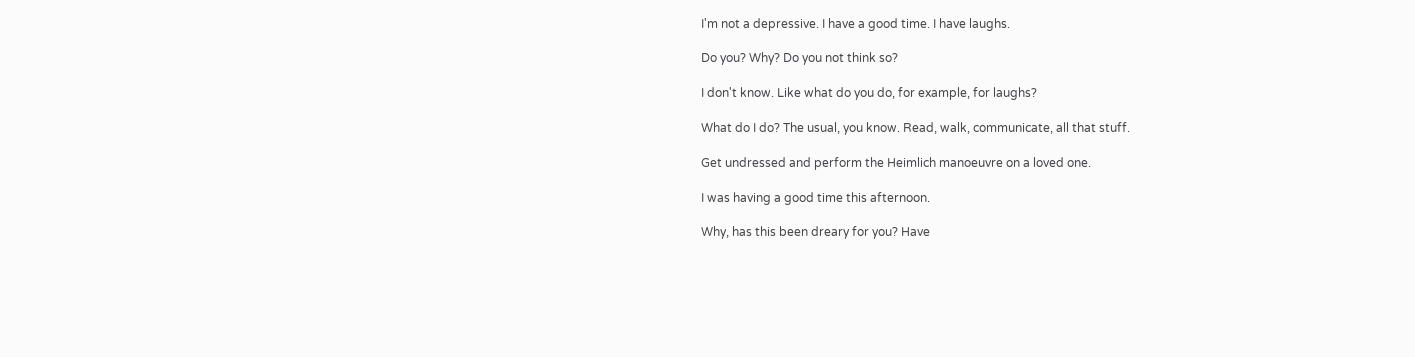I'm not a depressive. I have a good time. I have laughs.

Do you? Why? Do you not think so?

I don't know. Like what do you do, for example, for laughs?

What do I do? The usual, you know. Read, walk, communicate, all that stuff.

Get undressed and perform the Heimlich manoeuvre on a loved one.

I was having a good time this afternoon.

Why, has this been dreary for you? Have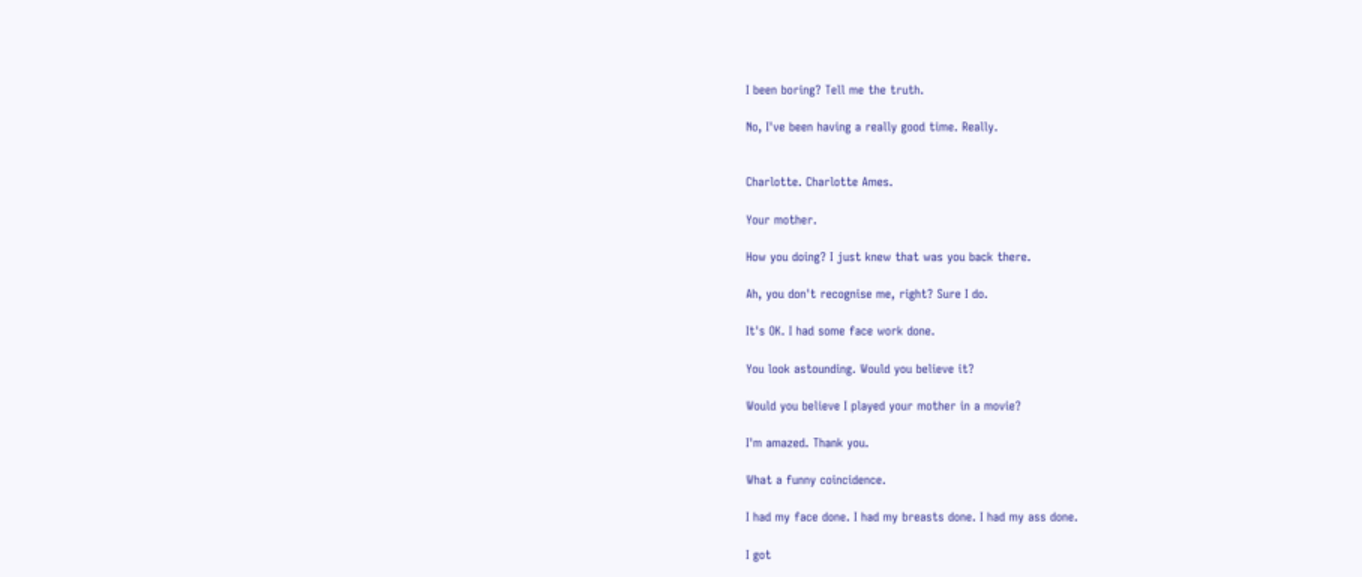I been boring? Tell me the truth.

No, I've been having a really good time. Really.


Charlotte. Charlotte Ames.

Your mother.

How you doing? I just knew that was you back there.

Ah, you don't recognise me, right? Sure I do.

It's OK. I had some face work done.

You look astounding. Would you believe it?

Would you believe I played your mother in a movie?

I'm amazed. Thank you.

What a funny coincidence.

I had my face done. I had my breasts done. I had my ass done.

I got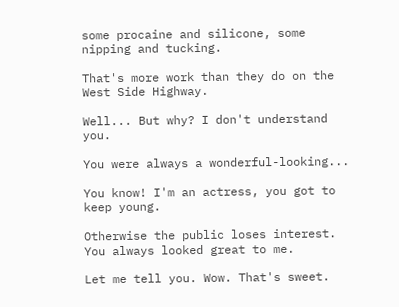some procaine and silicone, some nipping and tucking.

That's more work than they do on the West Side Highway.

Well... But why? I don't understand you.

You were always a wonderful-looking...

You know! I'm an actress, you got to keep young.

Otherwise the public loses interest. You always looked great to me.

Let me tell you. Wow. That's sweet.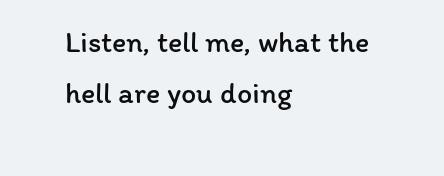Listen, tell me, what the hell are you doing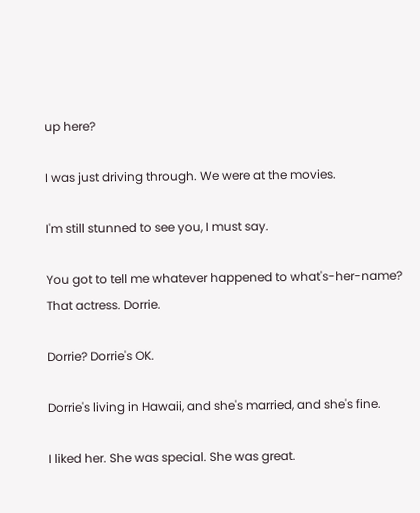up here?

I was just driving through. We were at the movies.

I'm still stunned to see you, I must say.

You got to tell me whatever happened to what's-her-name? That actress. Dorrie.

Dorrie? Dorrie's OK.

Dorrie's living in Hawaii, and she's married, and she's fine.

I liked her. She was special. She was great.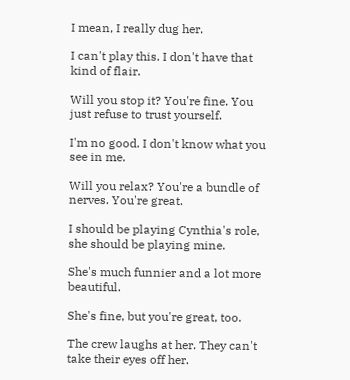I mean, I really dug her.

I can't play this. I don't have that kind of flair.

Will you stop it? You're fine. You just refuse to trust yourself.

I'm no good. I don't know what you see in me.

Will you relax? You're a bundle of nerves. You're great.

I should be playing Cynthia's role, she should be playing mine.

She's much funnier and a lot more beautiful.

She's fine, but you're great, too.

The crew laughs at her. They can't take their eyes off her.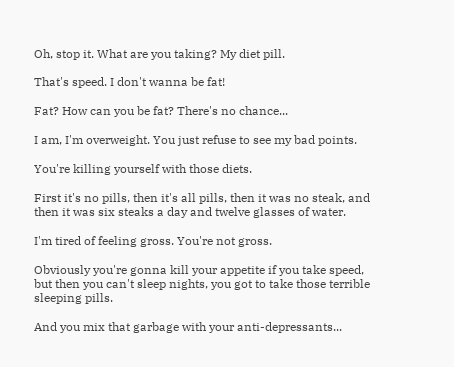Oh, stop it. What are you taking? My diet pill.

That's speed. I don't wanna be fat!

Fat? How can you be fat? There's no chance...

I am, I'm overweight. You just refuse to see my bad points.

You're killing yourself with those diets.

First it's no pills, then it's all pills, then it was no steak, and then it was six steaks a day and twelve glasses of water.

I'm tired of feeling gross. You're not gross.

Obviously you're gonna kill your appetite if you take speed, but then you can't sleep nights, you got to take those terrible sleeping pills.

And you mix that garbage with your anti-depressants...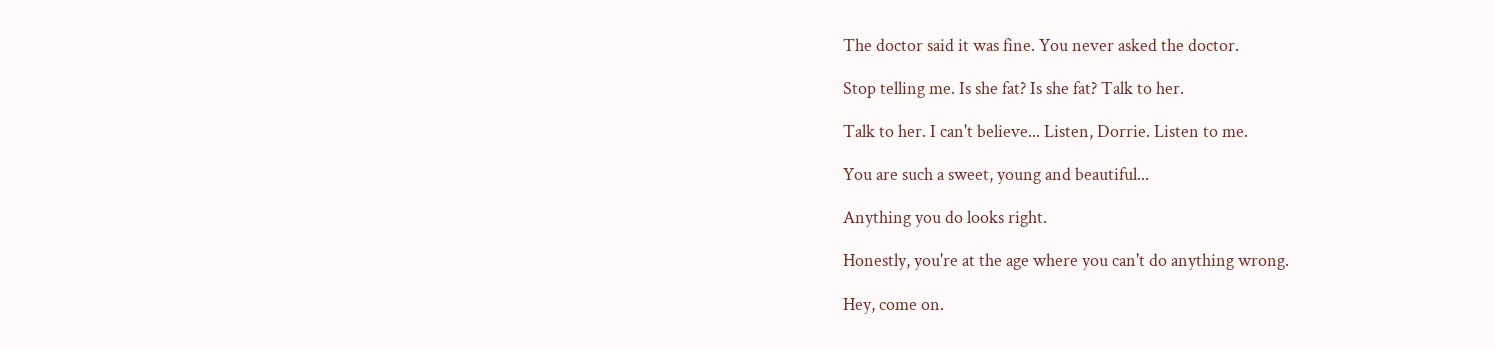The doctor said it was fine. You never asked the doctor.

Stop telling me. Is she fat? Is she fat? Talk to her.

Talk to her. I can't believe... Listen, Dorrie. Listen to me.

You are such a sweet, young and beautiful...

Anything you do looks right.

Honestly, you're at the age where you can't do anything wrong.

Hey, come on.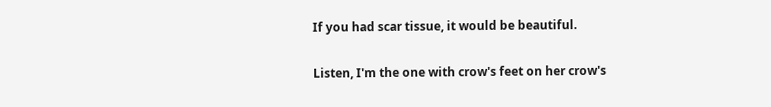If you had scar tissue, it would be beautiful.

Listen, I'm the one with crow's feet on her crow's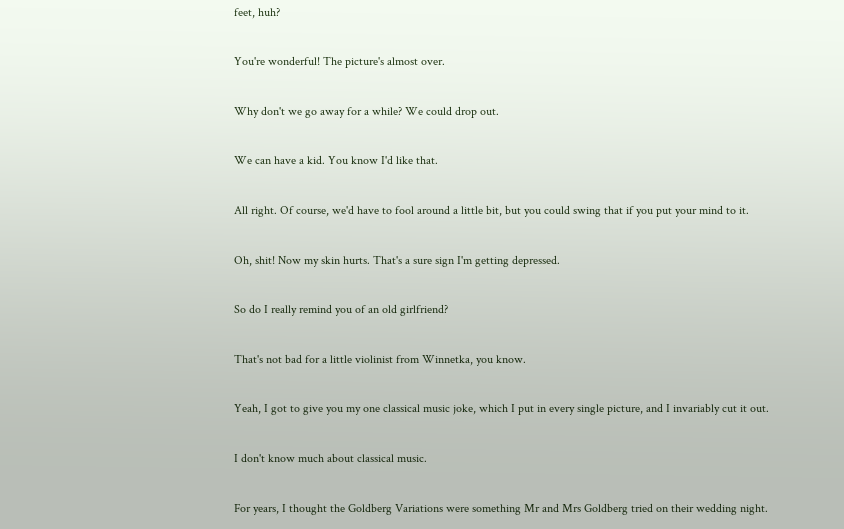feet, huh?

You're wonderful! The picture's almost over.

Why don't we go away for a while? We could drop out.

We can have a kid. You know I'd like that.

All right. Of course, we'd have to fool around a little bit, but you could swing that if you put your mind to it.

Oh, shit! Now my skin hurts. That's a sure sign I'm getting depressed.

So do I really remind you of an old girlfriend?

That's not bad for a little violinist from Winnetka, you know.

Yeah, I got to give you my one classical music joke, which I put in every single picture, and I invariably cut it out.

I don't know much about classical music.

For years, I thought the Goldberg Variations were something Mr and Mrs Goldberg tried on their wedding night.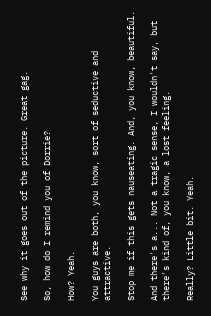See why it goes out of the picture. Great gag.

So, how do I remind you of Dorrie?

How? Yeah.

You guys are both, you know, sort of seductive and attractive.

Stop me if this gets nauseating. And, you know, beautiful.

And there's a... Not a tragic sense, I wouldn't say, but there's kind of, you know, a lost feeling.

Really? Little bit. Yeah.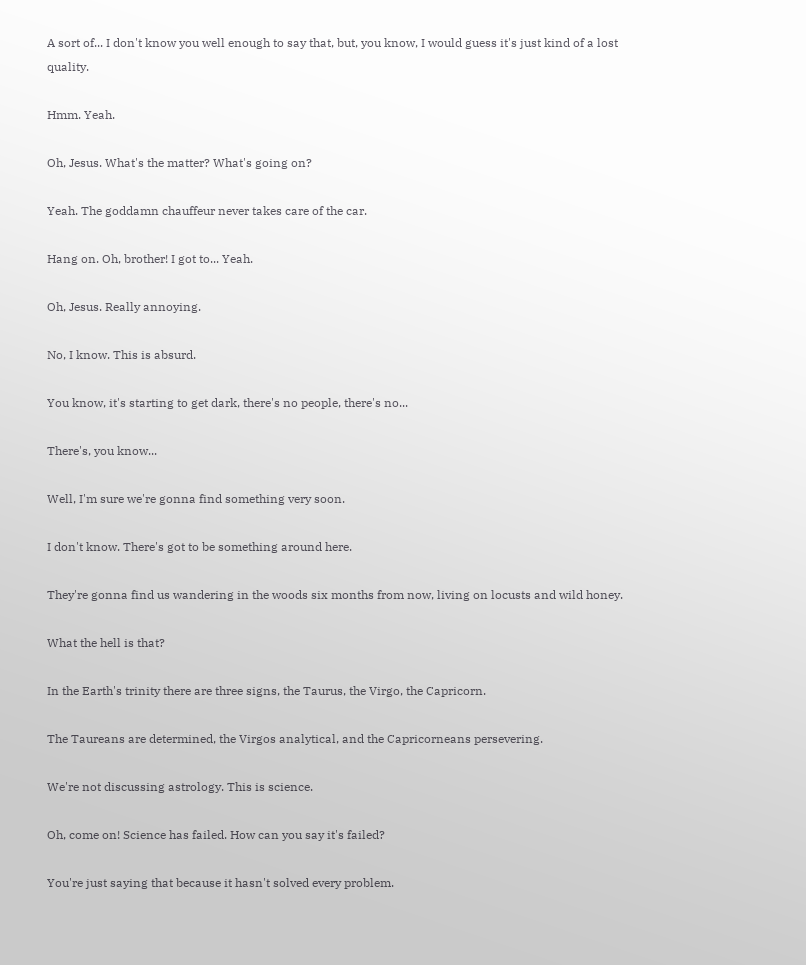A sort of... I don't know you well enough to say that, but, you know, I would guess it's just kind of a lost quality.

Hmm. Yeah.

Oh, Jesus. What's the matter? What's going on?

Yeah. The goddamn chauffeur never takes care of the car.

Hang on. Oh, brother! I got to... Yeah.

Oh, Jesus. Really annoying.

No, I know. This is absurd.

You know, it's starting to get dark, there's no people, there's no...

There's, you know...

Well, I'm sure we're gonna find something very soon.

I don't know. There's got to be something around here.

They're gonna find us wandering in the woods six months from now, living on locusts and wild honey.

What the hell is that?

In the Earth's trinity there are three signs, the Taurus, the Virgo, the Capricorn.

The Taureans are determined, the Virgos analytical, and the Capricorneans persevering.

We're not discussing astrology. This is science.

Oh, come on! Science has failed. How can you say it's failed?

You're just saying that because it hasn't solved every problem.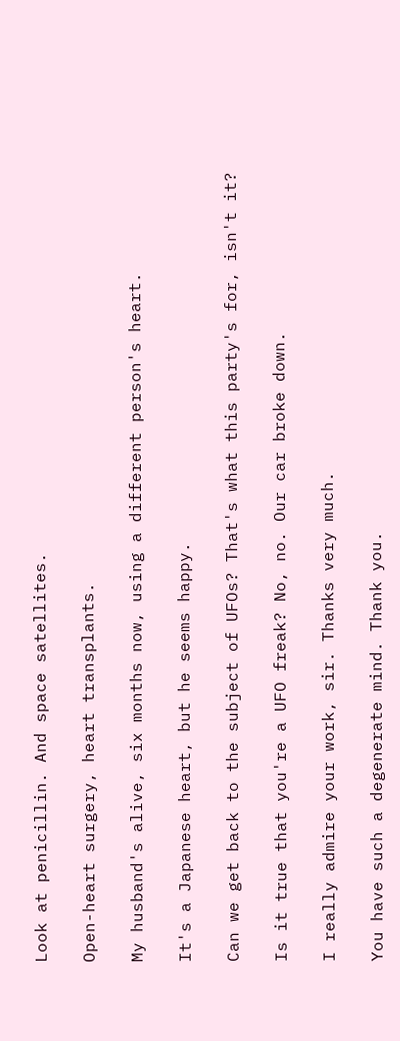Look at penicillin. And space satellites.

Open-heart surgery, heart transplants.

My husband's alive, six months now, using a different person's heart.

It's a Japanese heart, but he seems happy.

Can we get back to the subject of UFOs? That's what this party's for, isn't it?

Is it true that you're a UFO freak? No, no. Our car broke down.

I really admire your work, sir. Thanks very much.

You have such a degenerate mind. Thank you.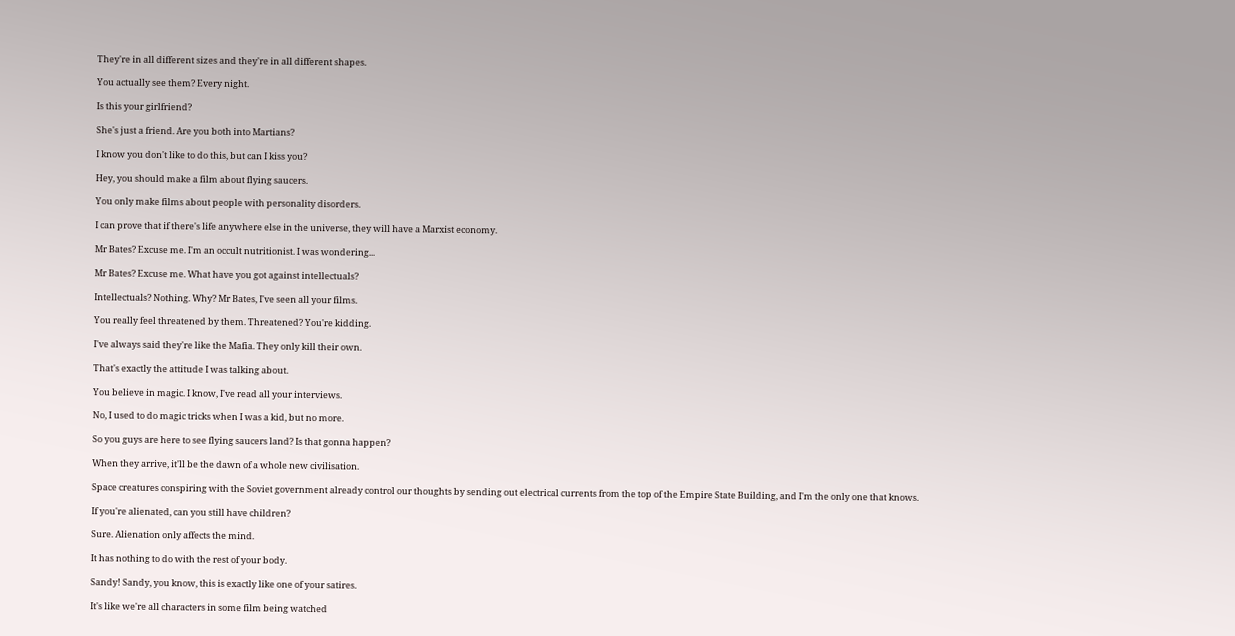They're in all different sizes and they're in all different shapes.

You actually see them? Every night.

Is this your girlfriend?

She's just a friend. Are you both into Martians?

I know you don't like to do this, but can I kiss you?

Hey, you should make a film about flying saucers.

You only make films about people with personality disorders.

I can prove that if there's life anywhere else in the universe, they will have a Marxist economy.

Mr Bates? Excuse me. I'm an occult nutritionist. I was wondering...

Mr Bates? Excuse me. What have you got against intellectuals?

Intellectuals? Nothing. Why? Mr Bates, I've seen all your films.

You really feel threatened by them. Threatened? You're kidding.

I've always said they're like the Mafia. They only kill their own.

That's exactly the attitude I was talking about.

You believe in magic. I know, I've read all your interviews.

No, I used to do magic tricks when I was a kid, but no more.

So you guys are here to see flying saucers land? Is that gonna happen?

When they arrive, it'll be the dawn of a whole new civilisation.

Space creatures conspiring with the Soviet government already control our thoughts by sending out electrical currents from the top of the Empire State Building, and I'm the only one that knows.

If you're alienated, can you still have children?

Sure. Alienation only affects the mind.

It has nothing to do with the rest of your body.

Sandy! Sandy, you know, this is exactly like one of your satires.

It's like we're all characters in some film being watched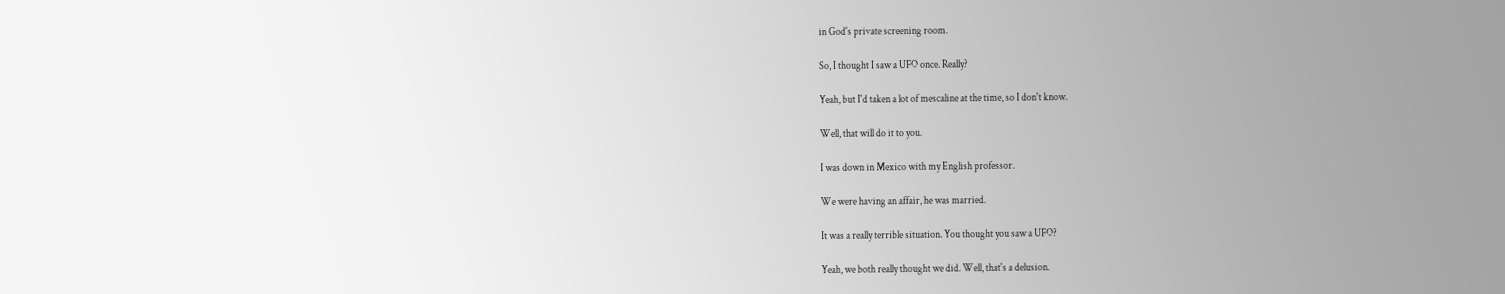in God's private screening room.

So, I thought I saw a UFO once. Really?

Yeah, but I'd taken a lot of mescaline at the time, so I don't know.

Well, that will do it to you.

I was down in Mexico with my English professor.

We were having an affair, he was married.

It was a really terrible situation. You thought you saw a UFO?

Yeah, we both really thought we did. Well, that's a delusion.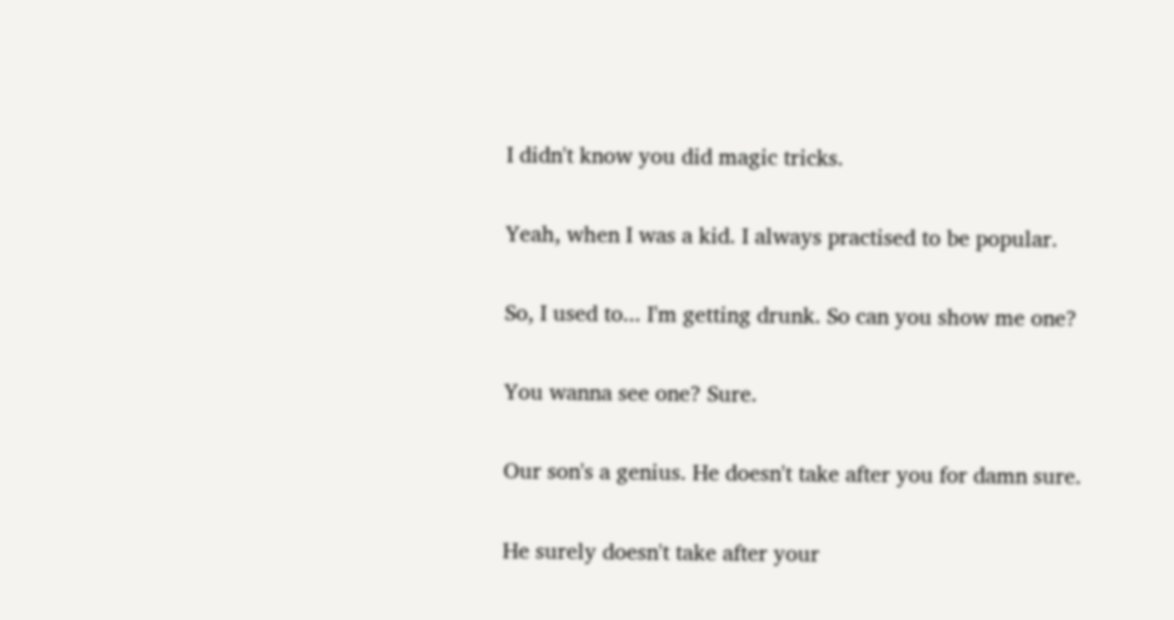I didn't know you did magic tricks.

Yeah, when I was a kid. I always practised to be popular.

So, I used to... I'm getting drunk. So can you show me one?

You wanna see one? Sure.

Our son's a genius. He doesn't take after you for damn sure.

He surely doesn't take after your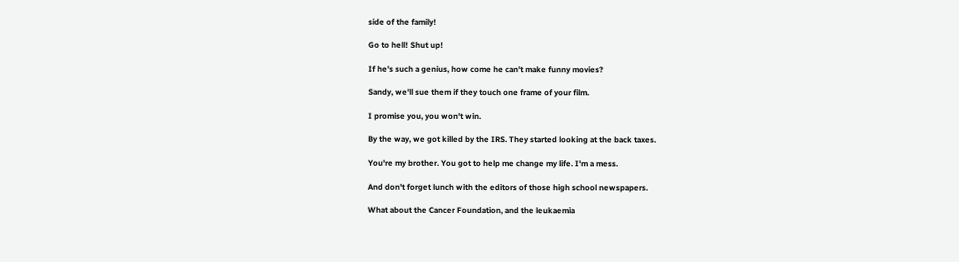side of the family!

Go to hell! Shut up!

If he's such a genius, how come he can't make funny movies?

Sandy, we'll sue them if they touch one frame of your film.

I promise you, you won't win.

By the way, we got killed by the IRS. They started looking at the back taxes.

You're my brother. You got to help me change my life. I'm a mess.

And don't forget lunch with the editors of those high school newspapers.

What about the Cancer Foundation, and the leukaemia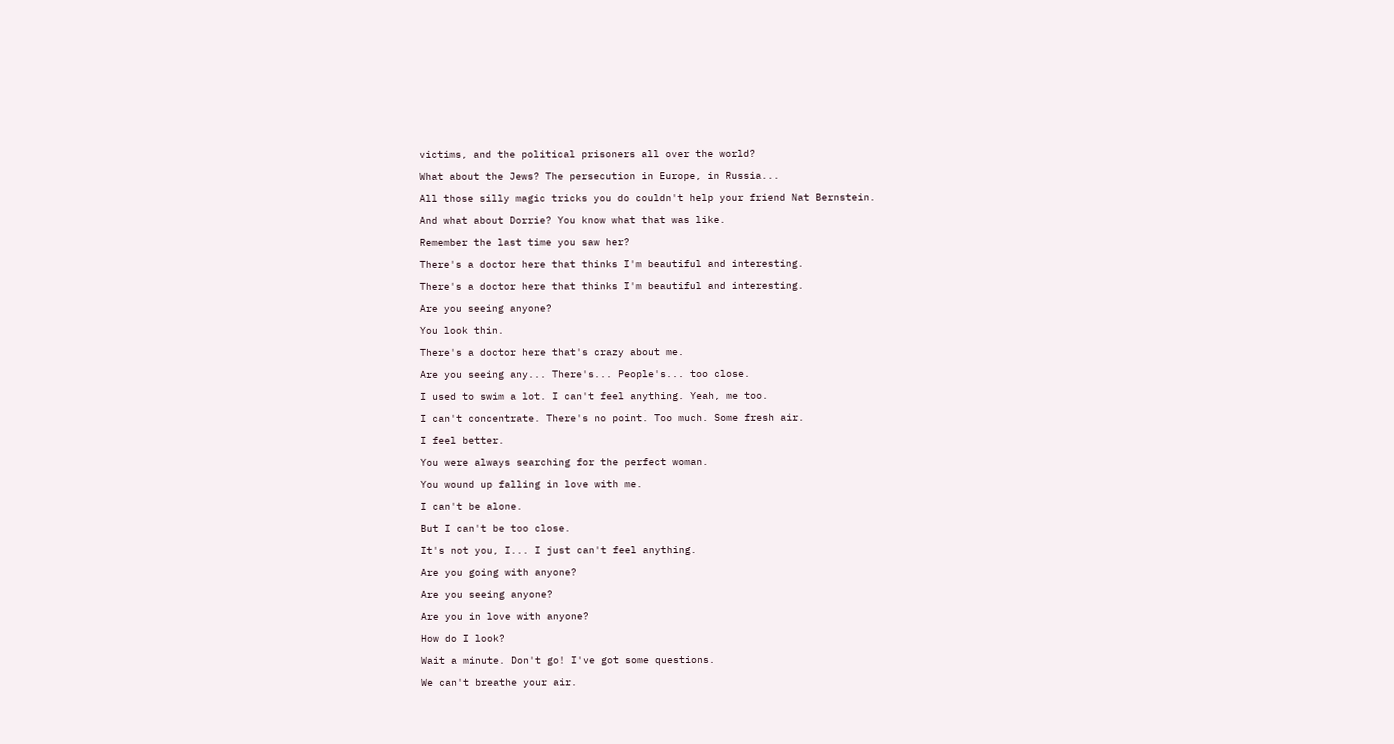victims, and the political prisoners all over the world?

What about the Jews? The persecution in Europe, in Russia...

All those silly magic tricks you do couldn't help your friend Nat Bernstein.

And what about Dorrie? You know what that was like.

Remember the last time you saw her?

There's a doctor here that thinks I'm beautiful and interesting.

There's a doctor here that thinks I'm beautiful and interesting.

Are you seeing anyone?

You look thin.

There's a doctor here that's crazy about me.

Are you seeing any... There's... People's... too close.

I used to swim a lot. I can't feel anything. Yeah, me too.

I can't concentrate. There's no point. Too much. Some fresh air.

I feel better.

You were always searching for the perfect woman.

You wound up falling in love with me.

I can't be alone.

But I can't be too close.

It's not you, I... I just can't feel anything.

Are you going with anyone?

Are you seeing anyone?

Are you in love with anyone?

How do I look?

Wait a minute. Don't go! I've got some questions.

We can't breathe your air.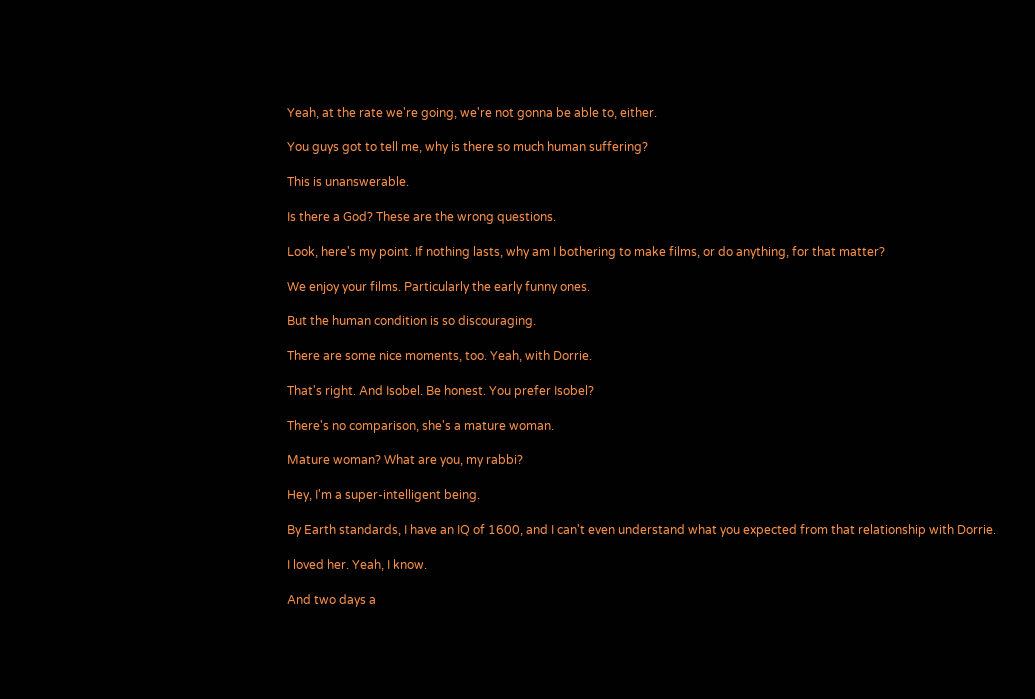Yeah, at the rate we're going, we're not gonna be able to, either.

You guys got to tell me, why is there so much human suffering?

This is unanswerable.

Is there a God? These are the wrong questions.

Look, here's my point. If nothing lasts, why am I bothering to make films, or do anything, for that matter?

We enjoy your films. Particularly the early funny ones.

But the human condition is so discouraging.

There are some nice moments, too. Yeah, with Dorrie.

That's right. And Isobel. Be honest. You prefer Isobel?

There's no comparison, she's a mature woman.

Mature woman? What are you, my rabbi?

Hey, I'm a super-intelligent being.

By Earth standards, I have an IQ of 1600, and I can't even understand what you expected from that relationship with Dorrie.

I loved her. Yeah, I know.

And two days a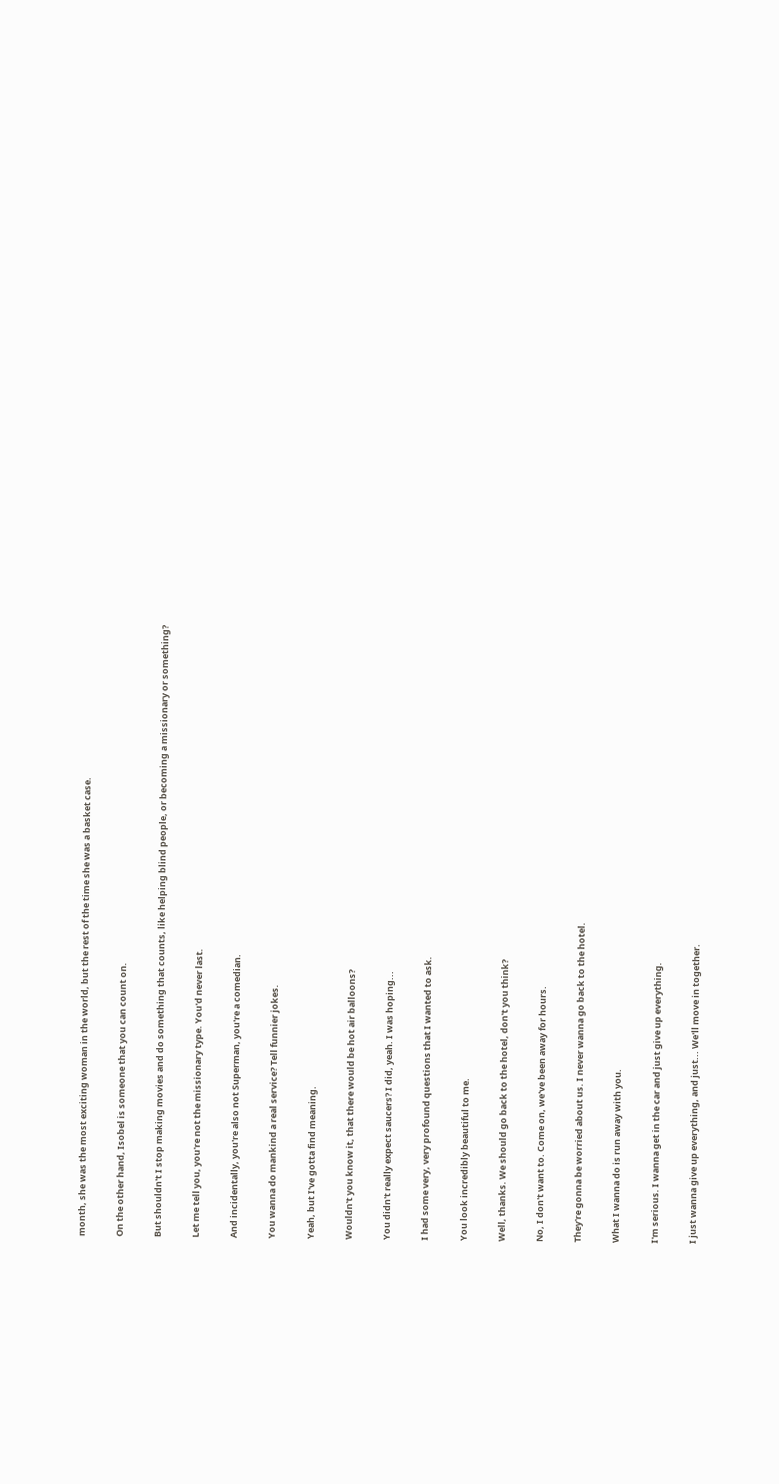month, she was the most exciting woman in the world, but the rest of the time she was a basket case.

On the other hand, Isobel is someone that you can count on.

But shouldn't I stop making movies and do something that counts, like helping blind people, or becoming a missionary or something?

Let me tell you, you're not the missionary type. You'd never last.

And incidentally, you're also not Superman, you're a comedian.

You wanna do mankind a real service? Tell funnier jokes.

Yeah, but I've gotta find meaning.

Wouldn't you know it, that there would be hot air balloons?

You didn't really expect saucers? I did, yeah. I was hoping...

I had some very, very profound questions that I wanted to ask.

You look incredibly beautiful to me.

Well, thanks. We should go back to the hotel, don't you think?

No, I don't want to. Come on, we've been away for hours.

They're gonna be worried about us. I never wanna go back to the hotel.

What I wanna do is run away with you.

I'm serious. I wanna get in the car and just give up everything.

I just wanna give up everything, and just... We'll move in together.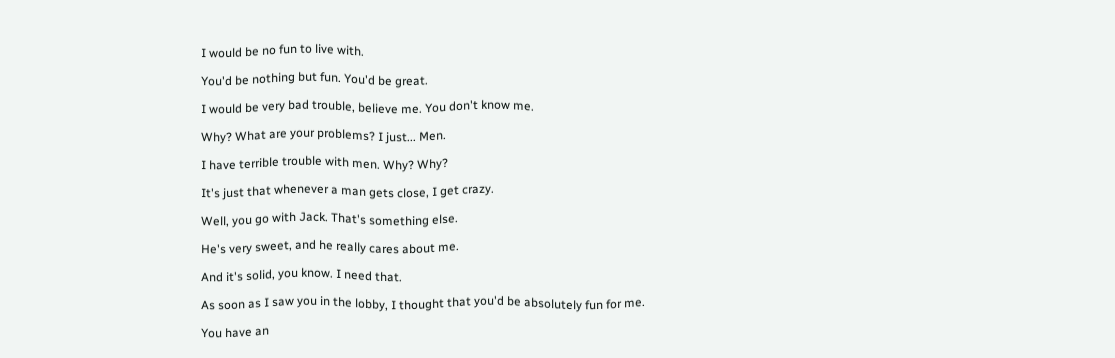I would be no fun to live with.

You'd be nothing but fun. You'd be great.

I would be very bad trouble, believe me. You don't know me.

Why? What are your problems? I just... Men.

I have terrible trouble with men. Why? Why?

It's just that whenever a man gets close, I get crazy.

Well, you go with Jack. That's something else.

He's very sweet, and he really cares about me.

And it's solid, you know. I need that.

As soon as I saw you in the lobby, I thought that you'd be absolutely fun for me.

You have an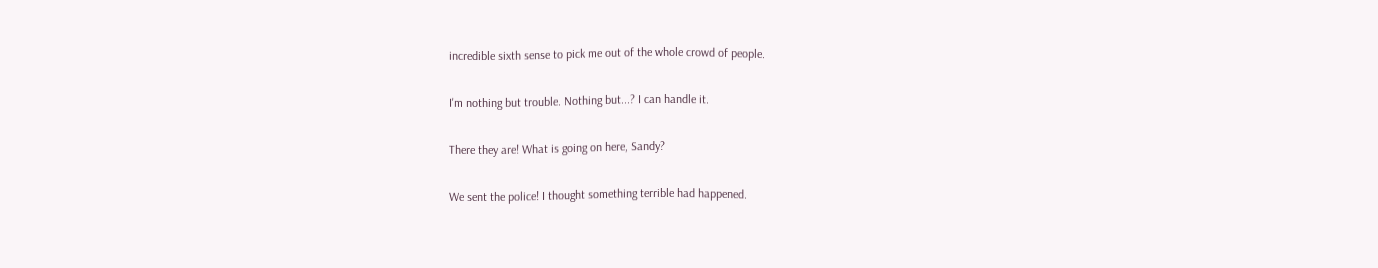incredible sixth sense to pick me out of the whole crowd of people.

I'm nothing but trouble. Nothing but...? I can handle it.

There they are! What is going on here, Sandy?

We sent the police! I thought something terrible had happened.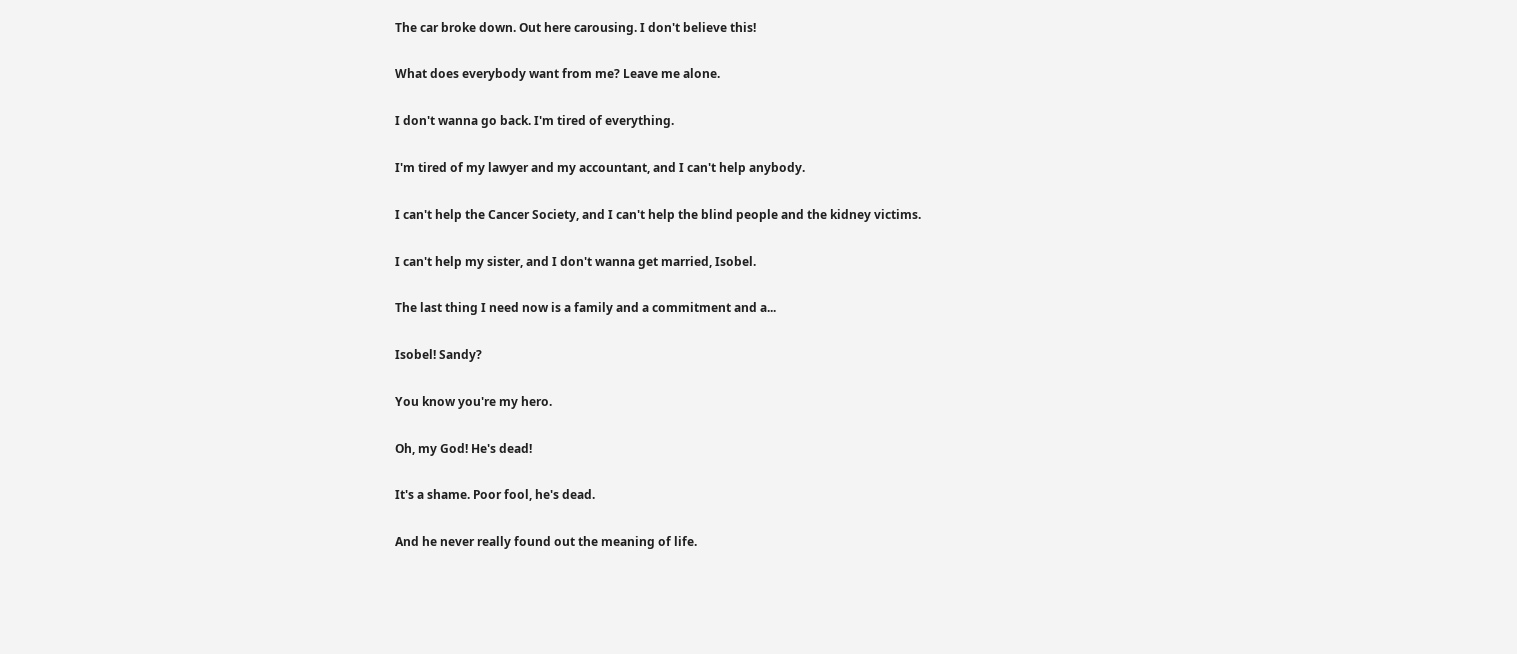The car broke down. Out here carousing. I don't believe this!

What does everybody want from me? Leave me alone.

I don't wanna go back. I'm tired of everything.

I'm tired of my lawyer and my accountant, and I can't help anybody.

I can't help the Cancer Society, and I can't help the blind people and the kidney victims.

I can't help my sister, and I don't wanna get married, Isobel.

The last thing I need now is a family and a commitment and a...

Isobel! Sandy?

You know you're my hero.

Oh, my God! He's dead!

It's a shame. Poor fool, he's dead.

And he never really found out the meaning of life.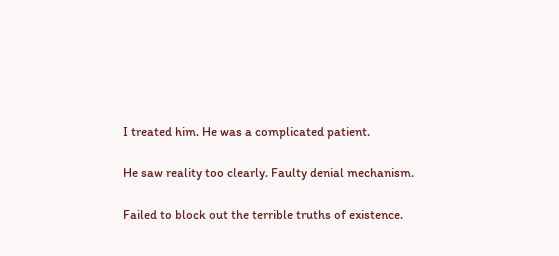I treated him. He was a complicated patient.

He saw reality too clearly. Faulty denial mechanism.

Failed to block out the terrible truths of existence.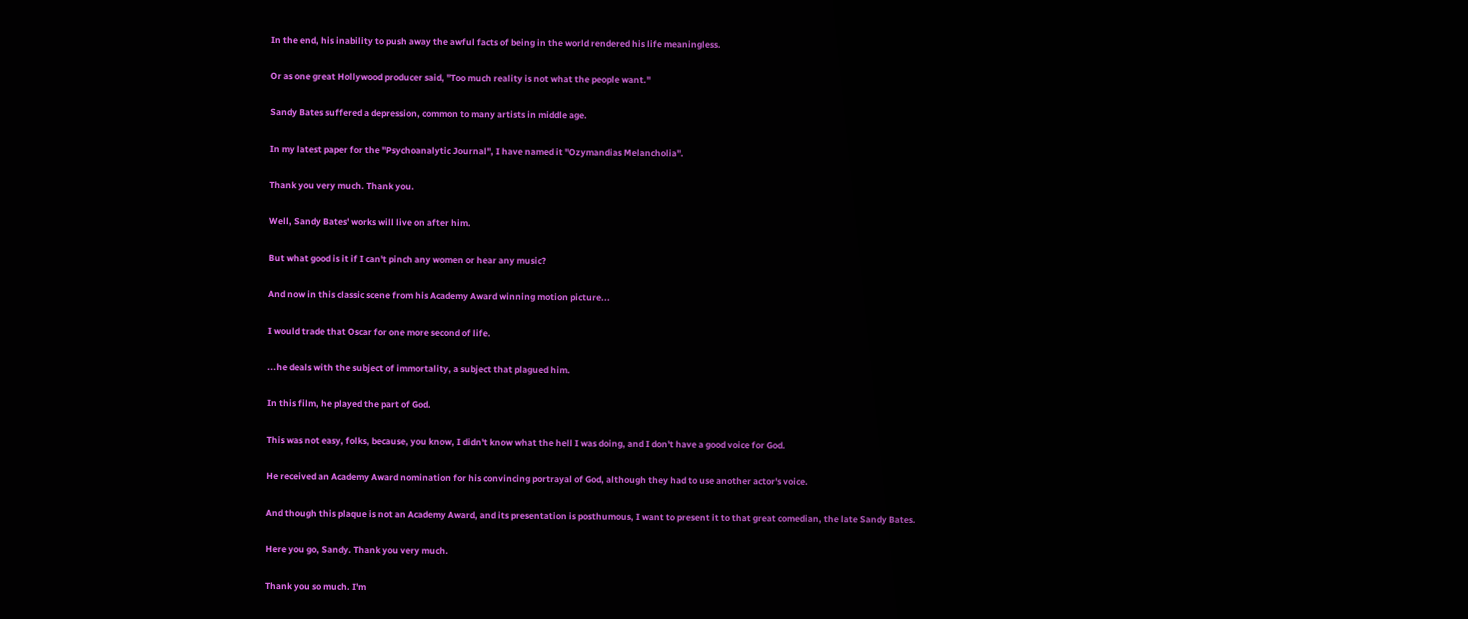In the end, his inability to push away the awful facts of being in the world rendered his life meaningless.

Or as one great Hollywood producer said, "Too much reality is not what the people want."

Sandy Bates suffered a depression, common to many artists in middle age.

In my latest paper for the "Psychoanalytic Journal", I have named it "Ozymandias Melancholia".

Thank you very much. Thank you.

Well, Sandy Bates' works will live on after him.

But what good is it if I can't pinch any women or hear any music?

And now in this classic scene from his Academy Award winning motion picture...

I would trade that Oscar for one more second of life.

...he deals with the subject of immortality, a subject that plagued him.

In this film, he played the part of God.

This was not easy, folks, because, you know, I didn't know what the hell I was doing, and I don't have a good voice for God.

He received an Academy Award nomination for his convincing portrayal of God, although they had to use another actor's voice.

And though this plaque is not an Academy Award, and its presentation is posthumous, I want to present it to that great comedian, the late Sandy Bates.

Here you go, Sandy. Thank you very much.

Thank you so much. I'm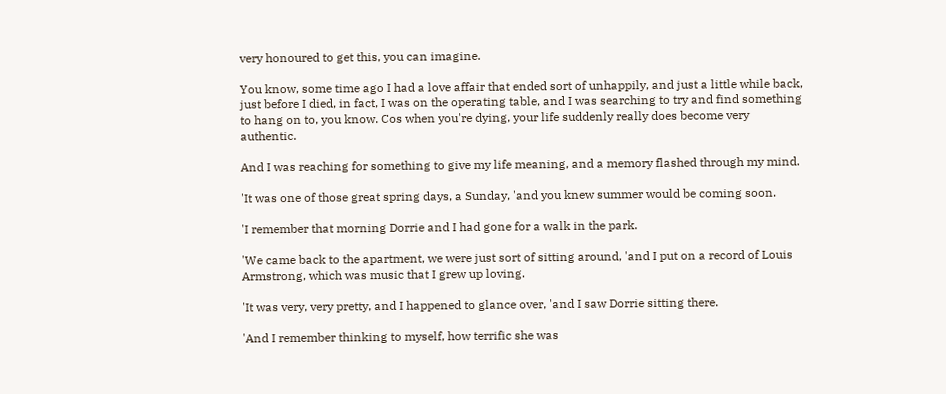very honoured to get this, you can imagine.

You know, some time ago I had a love affair that ended sort of unhappily, and just a little while back, just before I died, in fact, I was on the operating table, and I was searching to try and find something to hang on to, you know. Cos when you're dying, your life suddenly really does become very authentic.

And I was reaching for something to give my life meaning, and a memory flashed through my mind.

'It was one of those great spring days, a Sunday, 'and you knew summer would be coming soon.

'I remember that morning Dorrie and I had gone for a walk in the park.

'We came back to the apartment, we were just sort of sitting around, 'and I put on a record of Louis Armstrong, which was music that I grew up loving.

'It was very, very pretty, and I happened to glance over, 'and I saw Dorrie sitting there.

'And I remember thinking to myself, how terrific she was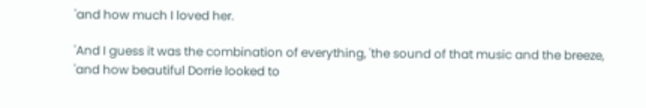'and how much I loved her.

'And I guess it was the combination of everything, 'the sound of that music and the breeze, 'and how beautiful Dorrie looked to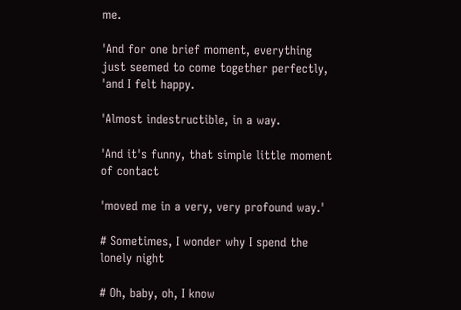me.

'And for one brief moment, everything just seemed to come together perfectly, 'and I felt happy.

'Almost indestructible, in a way.

'And it's funny, that simple little moment of contact

'moved me in a very, very profound way.'

# Sometimes, I wonder why I spend the lonely night

# Oh, baby, oh, I know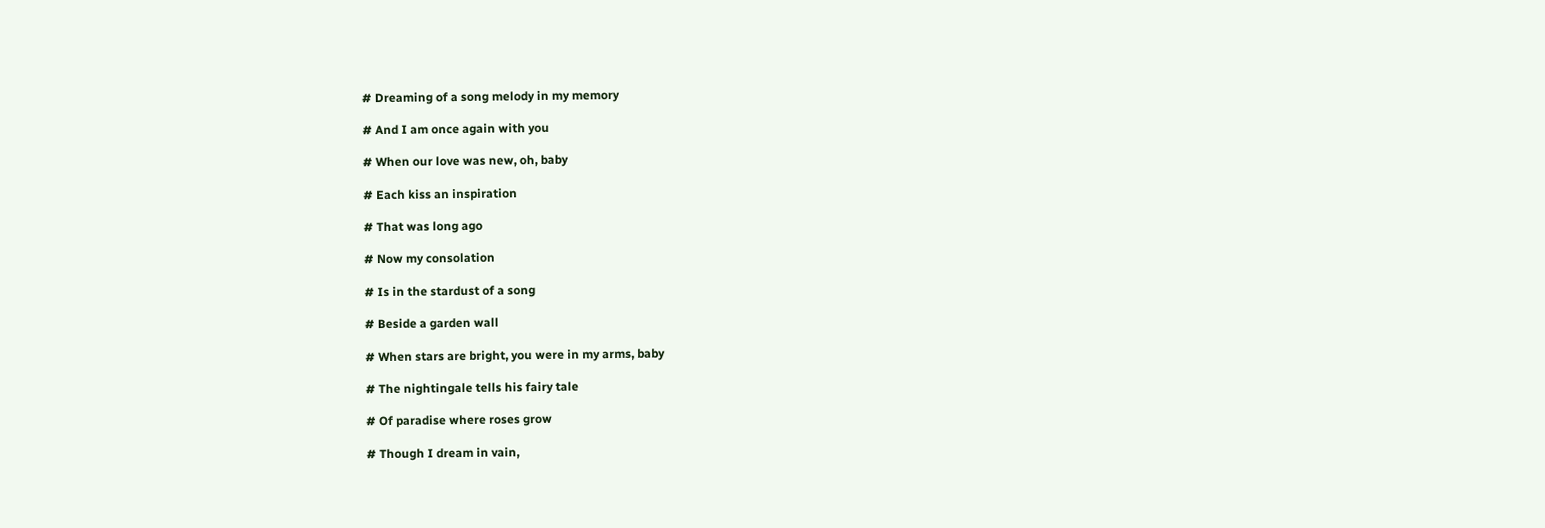# Dreaming of a song melody in my memory

# And I am once again with you

# When our love was new, oh, baby

# Each kiss an inspiration

# That was long ago

# Now my consolation

# Is in the stardust of a song

# Beside a garden wall

# When stars are bright, you were in my arms, baby

# The nightingale tells his fairy tale

# Of paradise where roses grow

# Though I dream in vain,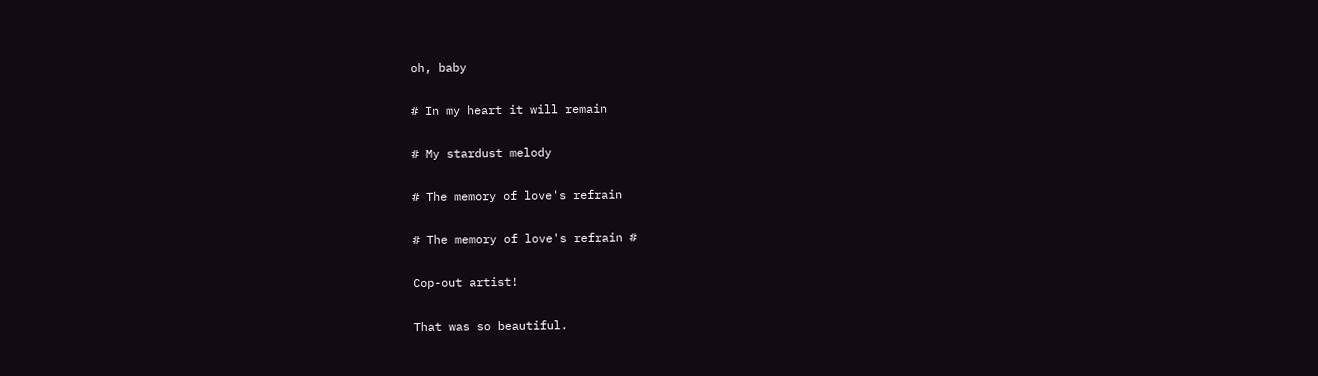oh, baby

# In my heart it will remain

# My stardust melody

# The memory of love's refrain

# The memory of love's refrain #

Cop-out artist!

That was so beautiful.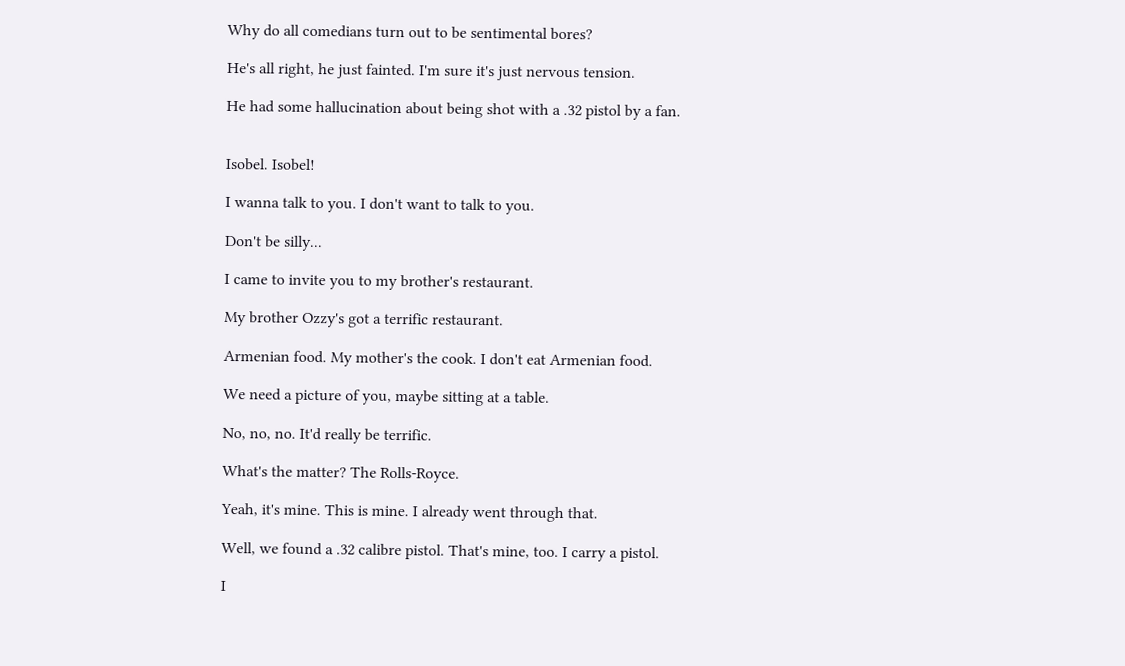Why do all comedians turn out to be sentimental bores?

He's all right, he just fainted. I'm sure it's just nervous tension.

He had some hallucination about being shot with a .32 pistol by a fan.


Isobel. Isobel!

I wanna talk to you. I don't want to talk to you.

Don't be silly...

I came to invite you to my brother's restaurant.

My brother Ozzy's got a terrific restaurant.

Armenian food. My mother's the cook. I don't eat Armenian food.

We need a picture of you, maybe sitting at a table.

No, no, no. It'd really be terrific.

What's the matter? The Rolls-Royce.

Yeah, it's mine. This is mine. I already went through that.

Well, we found a .32 calibre pistol. That's mine, too. I carry a pistol.

I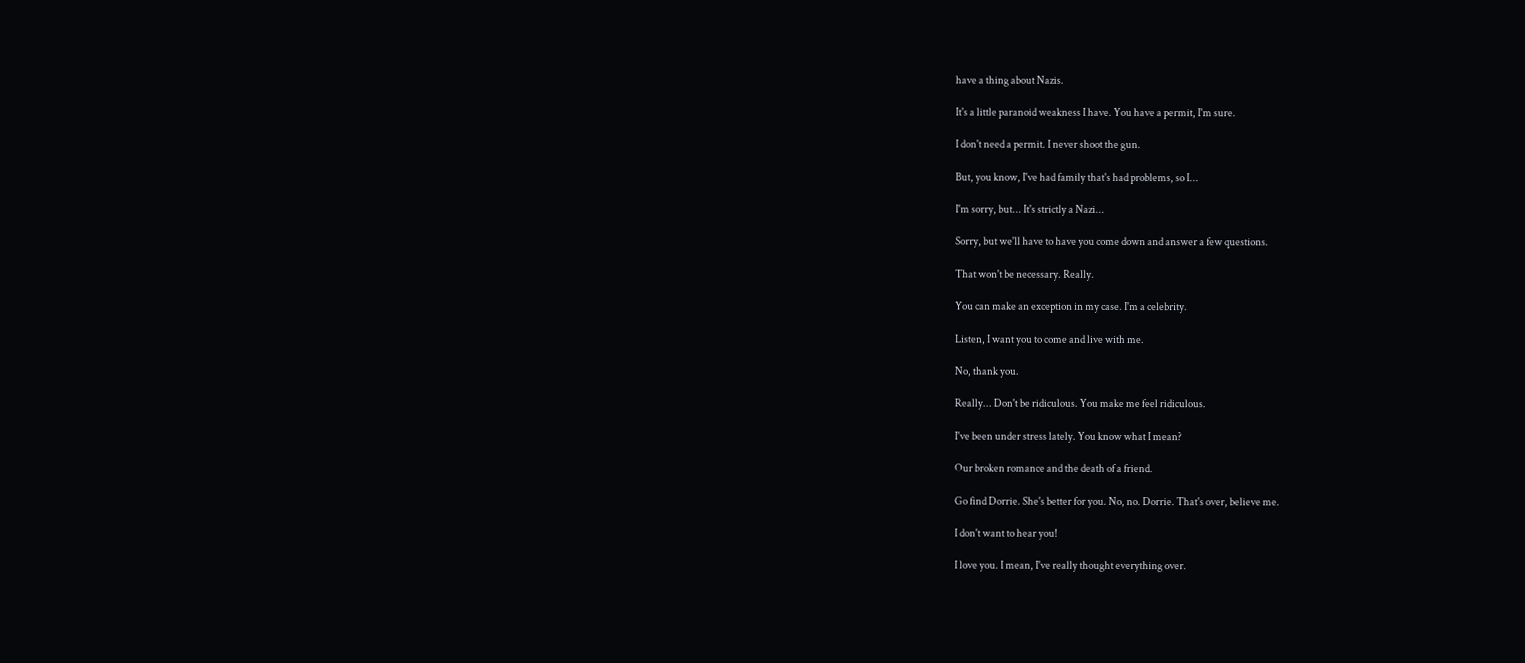have a thing about Nazis.

It's a little paranoid weakness I have. You have a permit, I'm sure.

I don't need a permit. I never shoot the gun.

But, you know, I've had family that's had problems, so I...

I'm sorry, but... It's strictly a Nazi...

Sorry, but we'll have to have you come down and answer a few questions.

That won't be necessary. Really.

You can make an exception in my case. I'm a celebrity.

Listen, I want you to come and live with me.

No, thank you.

Really... Don't be ridiculous. You make me feel ridiculous.

I've been under stress lately. You know what I mean?

Our broken romance and the death of a friend.

Go find Dorrie. She's better for you. No, no. Dorrie. That's over, believe me.

I don't want to hear you!

I love you. I mean, I've really thought everything over.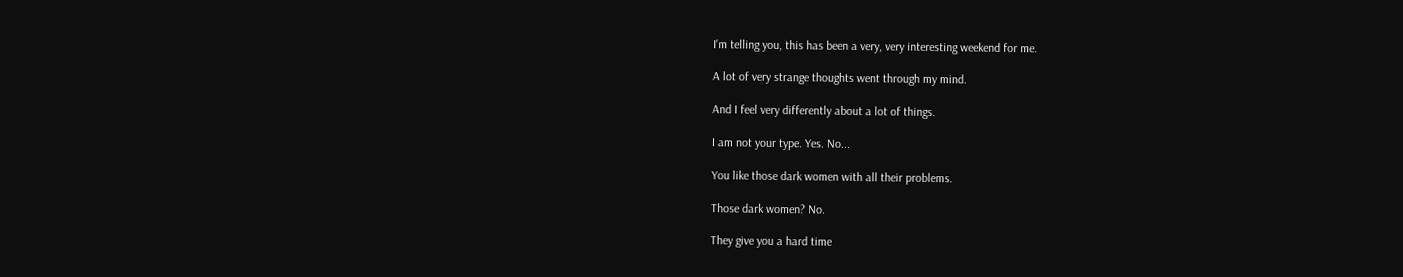I'm telling you, this has been a very, very interesting weekend for me.

A lot of very strange thoughts went through my mind.

And I feel very differently about a lot of things.

I am not your type. Yes. No...

You like those dark women with all their problems.

Those dark women? No.

They give you a hard time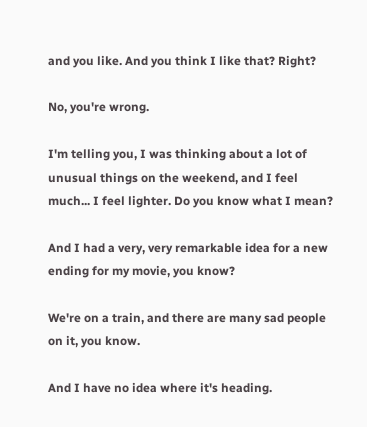and you like. And you think I like that? Right?

No, you're wrong.

I'm telling you, I was thinking about a lot of unusual things on the weekend, and I feel much... I feel lighter. Do you know what I mean?

And I had a very, very remarkable idea for a new ending for my movie, you know?

We're on a train, and there are many sad people on it, you know.

And I have no idea where it's heading.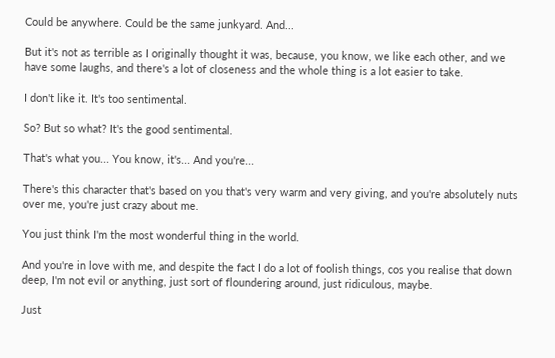Could be anywhere. Could be the same junkyard. And...

But it's not as terrible as I originally thought it was, because, you know, we like each other, and we have some laughs, and there's a lot of closeness and the whole thing is a lot easier to take.

I don't like it. It's too sentimental.

So? But so what? It's the good sentimental.

That's what you... You know, it's... And you're...

There's this character that's based on you that's very warm and very giving, and you're absolutely nuts over me, you're just crazy about me.

You just think I'm the most wonderful thing in the world.

And you're in love with me, and despite the fact I do a lot of foolish things, cos you realise that down deep, I'm not evil or anything, just sort of floundering around, just ridiculous, maybe.

Just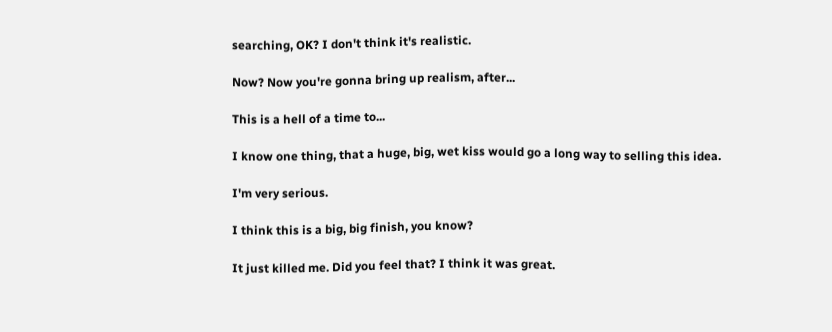searching, OK? I don't think it's realistic.

Now? Now you're gonna bring up realism, after...

This is a hell of a time to...

I know one thing, that a huge, big, wet kiss would go a long way to selling this idea.

I'm very serious.

I think this is a big, big finish, you know?

It just killed me. Did you feel that? I think it was great.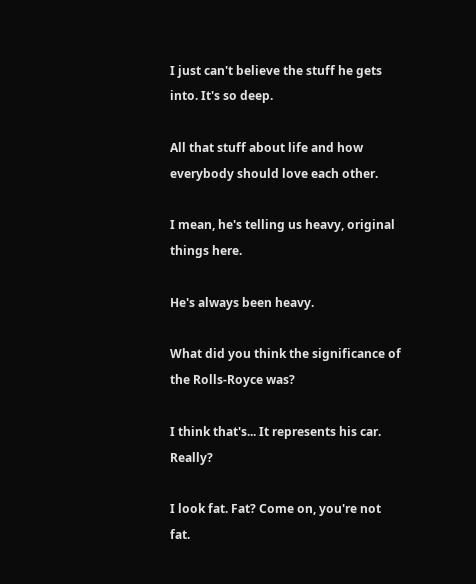I just can't believe the stuff he gets into. It's so deep.

All that stuff about life and how everybody should love each other.

I mean, he's telling us heavy, original things here.

He's always been heavy.

What did you think the significance of the Rolls-Royce was?

I think that's... It represents his car. Really?

I look fat. Fat? Come on, you're not fat.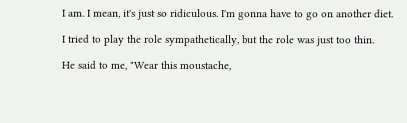I am. I mean, it's just so ridiculous. I'm gonna have to go on another diet.

I tried to play the role sympathetically, but the role was just too thin.

He said to me, "Wear this moustache,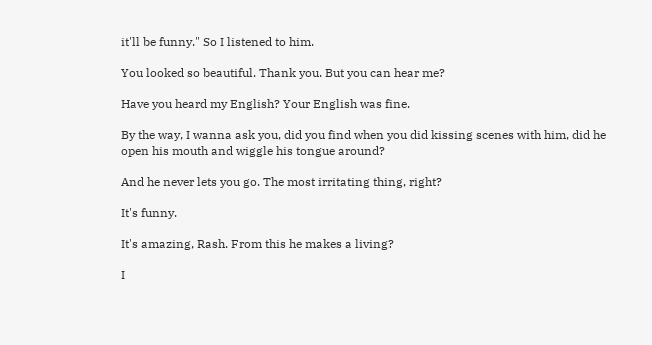it'll be funny." So I listened to him.

You looked so beautiful. Thank you. But you can hear me?

Have you heard my English? Your English was fine.

By the way, I wanna ask you, did you find when you did kissing scenes with him, did he open his mouth and wiggle his tongue around?

And he never lets you go. The most irritating thing, right?

It's funny.

It's amazing, Rash. From this he makes a living?

I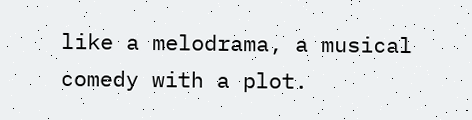like a melodrama, a musical comedy with a plot.